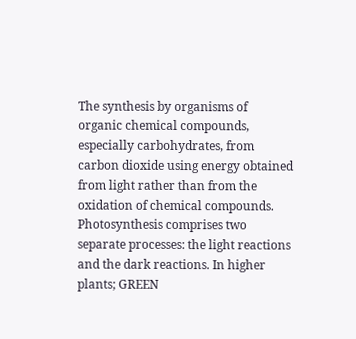The synthesis by organisms of organic chemical compounds, especially carbohydrates, from carbon dioxide using energy obtained from light rather than from the oxidation of chemical compounds. Photosynthesis comprises two separate processes: the light reactions and the dark reactions. In higher plants; GREEN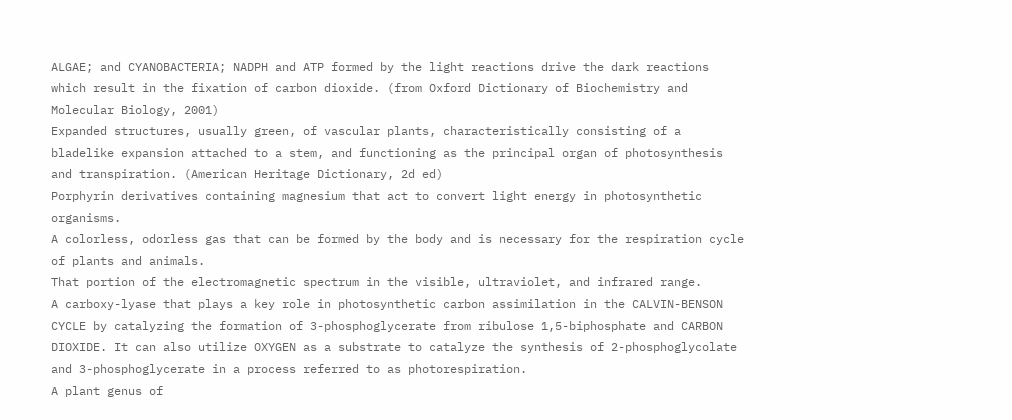ALGAE; and CYANOBACTERIA; NADPH and ATP formed by the light reactions drive the dark reactions which result in the fixation of carbon dioxide. (from Oxford Dictionary of Biochemistry and Molecular Biology, 2001)
Expanded structures, usually green, of vascular plants, characteristically consisting of a bladelike expansion attached to a stem, and functioning as the principal organ of photosynthesis and transpiration. (American Heritage Dictionary, 2d ed)
Porphyrin derivatives containing magnesium that act to convert light energy in photosynthetic organisms.
A colorless, odorless gas that can be formed by the body and is necessary for the respiration cycle of plants and animals.
That portion of the electromagnetic spectrum in the visible, ultraviolet, and infrared range.
A carboxy-lyase that plays a key role in photosynthetic carbon assimilation in the CALVIN-BENSON CYCLE by catalyzing the formation of 3-phosphoglycerate from ribulose 1,5-biphosphate and CARBON DIOXIDE. It can also utilize OXYGEN as a substrate to catalyze the synthesis of 2-phosphoglycolate and 3-phosphoglycerate in a process referred to as photorespiration.
A plant genus of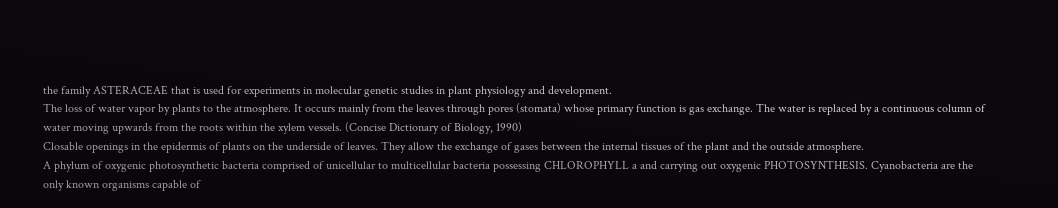the family ASTERACEAE that is used for experiments in molecular genetic studies in plant physiology and development.
The loss of water vapor by plants to the atmosphere. It occurs mainly from the leaves through pores (stomata) whose primary function is gas exchange. The water is replaced by a continuous column of water moving upwards from the roots within the xylem vessels. (Concise Dictionary of Biology, 1990)
Closable openings in the epidermis of plants on the underside of leaves. They allow the exchange of gases between the internal tissues of the plant and the outside atmosphere.
A phylum of oxygenic photosynthetic bacteria comprised of unicellular to multicellular bacteria possessing CHLOROPHYLL a and carrying out oxygenic PHOTOSYNTHESIS. Cyanobacteria are the only known organisms capable of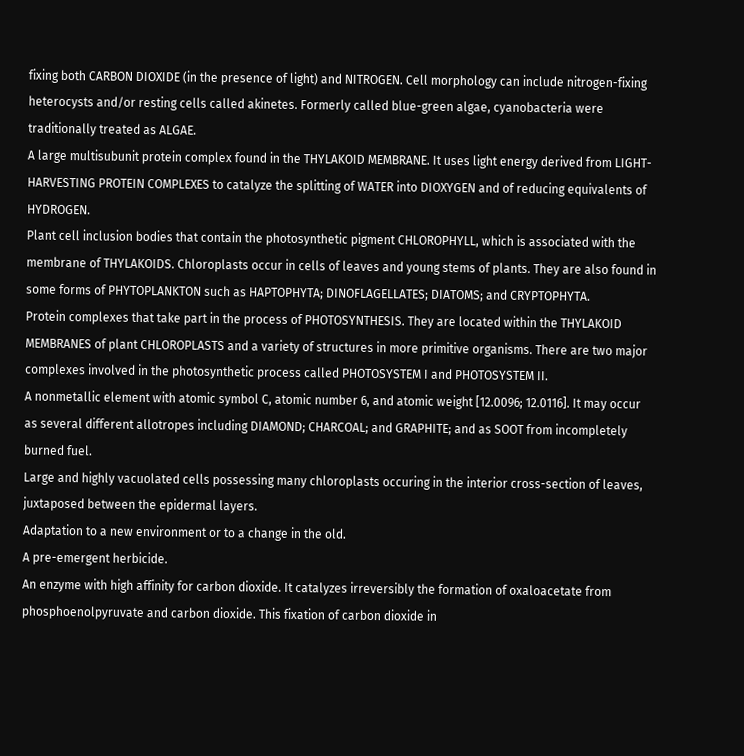fixing both CARBON DIOXIDE (in the presence of light) and NITROGEN. Cell morphology can include nitrogen-fixing heterocysts and/or resting cells called akinetes. Formerly called blue-green algae, cyanobacteria were traditionally treated as ALGAE.
A large multisubunit protein complex found in the THYLAKOID MEMBRANE. It uses light energy derived from LIGHT-HARVESTING PROTEIN COMPLEXES to catalyze the splitting of WATER into DIOXYGEN and of reducing equivalents of HYDROGEN.
Plant cell inclusion bodies that contain the photosynthetic pigment CHLOROPHYLL, which is associated with the membrane of THYLAKOIDS. Chloroplasts occur in cells of leaves and young stems of plants. They are also found in some forms of PHYTOPLANKTON such as HAPTOPHYTA; DINOFLAGELLATES; DIATOMS; and CRYPTOPHYTA.
Protein complexes that take part in the process of PHOTOSYNTHESIS. They are located within the THYLAKOID MEMBRANES of plant CHLOROPLASTS and a variety of structures in more primitive organisms. There are two major complexes involved in the photosynthetic process called PHOTOSYSTEM I and PHOTOSYSTEM II.
A nonmetallic element with atomic symbol C, atomic number 6, and atomic weight [12.0096; 12.0116]. It may occur as several different allotropes including DIAMOND; CHARCOAL; and GRAPHITE; and as SOOT from incompletely burned fuel.
Large and highly vacuolated cells possessing many chloroplasts occuring in the interior cross-section of leaves, juxtaposed between the epidermal layers.
Adaptation to a new environment or to a change in the old.
A pre-emergent herbicide.
An enzyme with high affinity for carbon dioxide. It catalyzes irreversibly the formation of oxaloacetate from phosphoenolpyruvate and carbon dioxide. This fixation of carbon dioxide in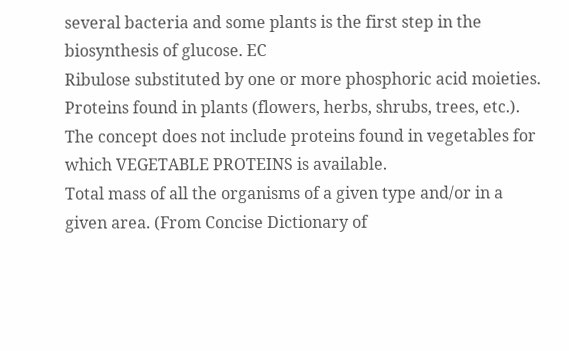several bacteria and some plants is the first step in the biosynthesis of glucose. EC
Ribulose substituted by one or more phosphoric acid moieties.
Proteins found in plants (flowers, herbs, shrubs, trees, etc.). The concept does not include proteins found in vegetables for which VEGETABLE PROTEINS is available.
Total mass of all the organisms of a given type and/or in a given area. (From Concise Dictionary of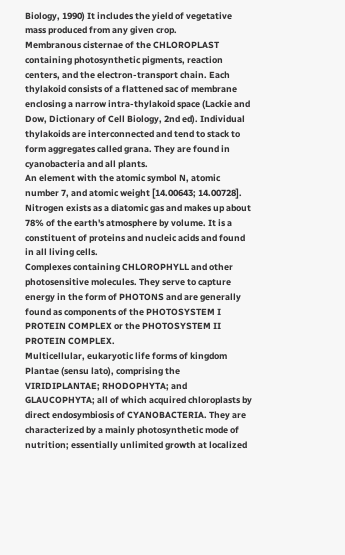Biology, 1990) It includes the yield of vegetative mass produced from any given crop.
Membranous cisternae of the CHLOROPLAST containing photosynthetic pigments, reaction centers, and the electron-transport chain. Each thylakoid consists of a flattened sac of membrane enclosing a narrow intra-thylakoid space (Lackie and Dow, Dictionary of Cell Biology, 2nd ed). Individual thylakoids are interconnected and tend to stack to form aggregates called grana. They are found in cyanobacteria and all plants.
An element with the atomic symbol N, atomic number 7, and atomic weight [14.00643; 14.00728]. Nitrogen exists as a diatomic gas and makes up about 78% of the earth's atmosphere by volume. It is a constituent of proteins and nucleic acids and found in all living cells.
Complexes containing CHLOROPHYLL and other photosensitive molecules. They serve to capture energy in the form of PHOTONS and are generally found as components of the PHOTOSYSTEM I PROTEIN COMPLEX or the PHOTOSYSTEM II PROTEIN COMPLEX.
Multicellular, eukaryotic life forms of kingdom Plantae (sensu lato), comprising the VIRIDIPLANTAE; RHODOPHYTA; and GLAUCOPHYTA; all of which acquired chloroplasts by direct endosymbiosis of CYANOBACTERIA. They are characterized by a mainly photosynthetic mode of nutrition; essentially unlimited growth at localized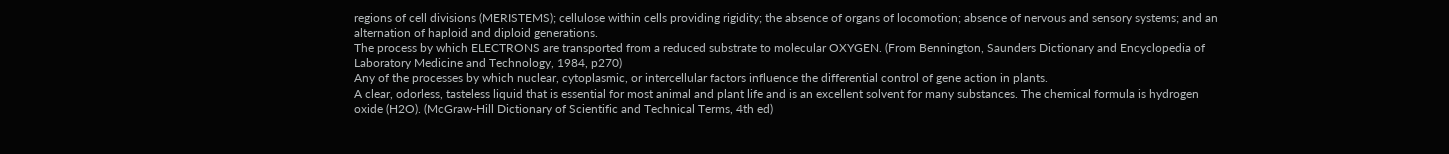regions of cell divisions (MERISTEMS); cellulose within cells providing rigidity; the absence of organs of locomotion; absence of nervous and sensory systems; and an alternation of haploid and diploid generations.
The process by which ELECTRONS are transported from a reduced substrate to molecular OXYGEN. (From Bennington, Saunders Dictionary and Encyclopedia of Laboratory Medicine and Technology, 1984, p270)
Any of the processes by which nuclear, cytoplasmic, or intercellular factors influence the differential control of gene action in plants.
A clear, odorless, tasteless liquid that is essential for most animal and plant life and is an excellent solvent for many substances. The chemical formula is hydrogen oxide (H2O). (McGraw-Hill Dictionary of Scientific and Technical Terms, 4th ed)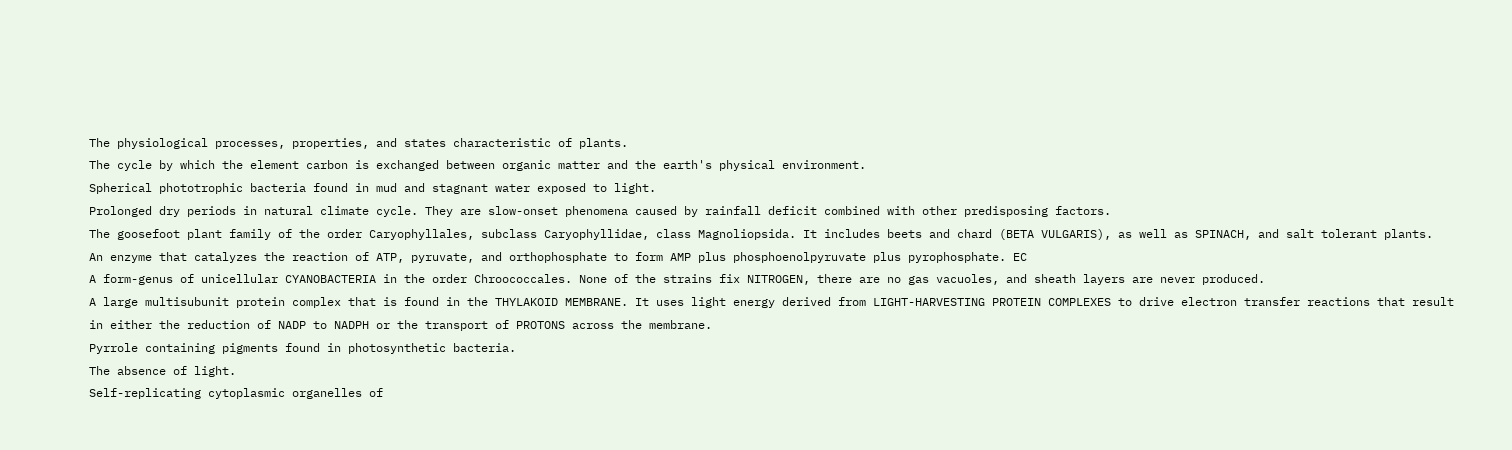The physiological processes, properties, and states characteristic of plants.
The cycle by which the element carbon is exchanged between organic matter and the earth's physical environment.
Spherical phototrophic bacteria found in mud and stagnant water exposed to light.
Prolonged dry periods in natural climate cycle. They are slow-onset phenomena caused by rainfall deficit combined with other predisposing factors.
The goosefoot plant family of the order Caryophyllales, subclass Caryophyllidae, class Magnoliopsida. It includes beets and chard (BETA VULGARIS), as well as SPINACH, and salt tolerant plants.
An enzyme that catalyzes the reaction of ATP, pyruvate, and orthophosphate to form AMP plus phosphoenolpyruvate plus pyrophosphate. EC
A form-genus of unicellular CYANOBACTERIA in the order Chroococcales. None of the strains fix NITROGEN, there are no gas vacuoles, and sheath layers are never produced.
A large multisubunit protein complex that is found in the THYLAKOID MEMBRANE. It uses light energy derived from LIGHT-HARVESTING PROTEIN COMPLEXES to drive electron transfer reactions that result in either the reduction of NADP to NADPH or the transport of PROTONS across the membrane.
Pyrrole containing pigments found in photosynthetic bacteria.
The absence of light.
Self-replicating cytoplasmic organelles of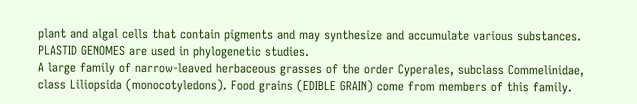plant and algal cells that contain pigments and may synthesize and accumulate various substances. PLASTID GENOMES are used in phylogenetic studies.
A large family of narrow-leaved herbaceous grasses of the order Cyperales, subclass Commelinidae, class Liliopsida (monocotyledons). Food grains (EDIBLE GRAIN) come from members of this family.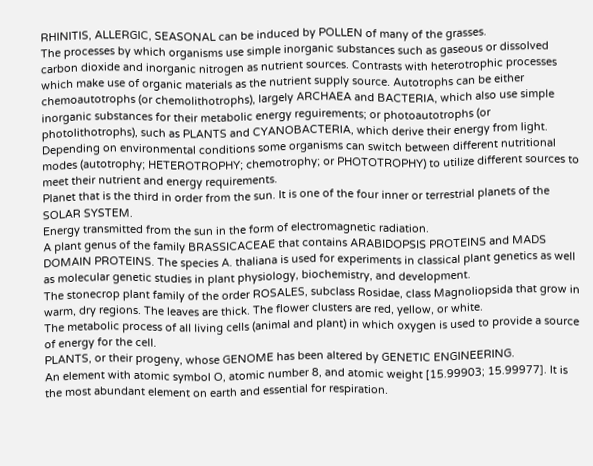RHINITIS, ALLERGIC, SEASONAL can be induced by POLLEN of many of the grasses.
The processes by which organisms use simple inorganic substances such as gaseous or dissolved carbon dioxide and inorganic nitrogen as nutrient sources. Contrasts with heterotrophic processes which make use of organic materials as the nutrient supply source. Autotrophs can be either chemoautotrophs (or chemolithotrophs), largely ARCHAEA and BACTERIA, which also use simple inorganic substances for their metabolic energy reguirements; or photoautotrophs (or photolithotrophs), such as PLANTS and CYANOBACTERIA, which derive their energy from light. Depending on environmental conditions some organisms can switch between different nutritional modes (autotrophy; HETEROTROPHY; chemotrophy; or PHOTOTROPHY) to utilize different sources to meet their nutrient and energy requirements.
Planet that is the third in order from the sun. It is one of the four inner or terrestrial planets of the SOLAR SYSTEM.
Energy transmitted from the sun in the form of electromagnetic radiation.
A plant genus of the family BRASSICACEAE that contains ARABIDOPSIS PROTEINS and MADS DOMAIN PROTEINS. The species A. thaliana is used for experiments in classical plant genetics as well as molecular genetic studies in plant physiology, biochemistry, and development.
The stonecrop plant family of the order ROSALES, subclass Rosidae, class Magnoliopsida that grow in warm, dry regions. The leaves are thick. The flower clusters are red, yellow, or white.
The metabolic process of all living cells (animal and plant) in which oxygen is used to provide a source of energy for the cell.
PLANTS, or their progeny, whose GENOME has been altered by GENETIC ENGINEERING.
An element with atomic symbol O, atomic number 8, and atomic weight [15.99903; 15.99977]. It is the most abundant element on earth and essential for respiration.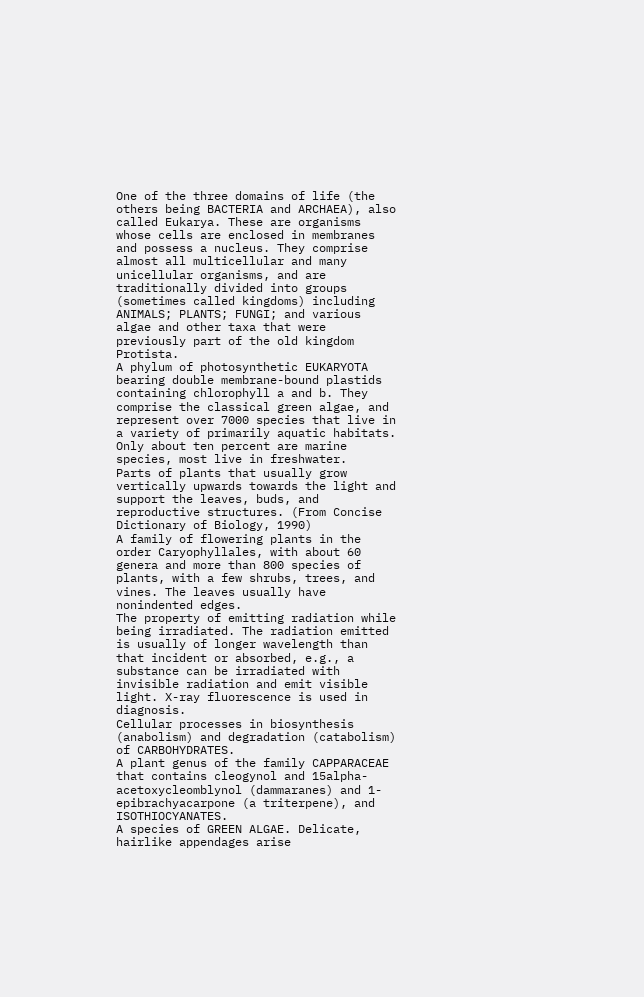One of the three domains of life (the others being BACTERIA and ARCHAEA), also called Eukarya. These are organisms whose cells are enclosed in membranes and possess a nucleus. They comprise almost all multicellular and many unicellular organisms, and are traditionally divided into groups (sometimes called kingdoms) including ANIMALS; PLANTS; FUNGI; and various algae and other taxa that were previously part of the old kingdom Protista.
A phylum of photosynthetic EUKARYOTA bearing double membrane-bound plastids containing chlorophyll a and b. They comprise the classical green algae, and represent over 7000 species that live in a variety of primarily aquatic habitats. Only about ten percent are marine species, most live in freshwater.
Parts of plants that usually grow vertically upwards towards the light and support the leaves, buds, and reproductive structures. (From Concise Dictionary of Biology, 1990)
A family of flowering plants in the order Caryophyllales, with about 60 genera and more than 800 species of plants, with a few shrubs, trees, and vines. The leaves usually have nonindented edges.
The property of emitting radiation while being irradiated. The radiation emitted is usually of longer wavelength than that incident or absorbed, e.g., a substance can be irradiated with invisible radiation and emit visible light. X-ray fluorescence is used in diagnosis.
Cellular processes in biosynthesis (anabolism) and degradation (catabolism) of CARBOHYDRATES.
A plant genus of the family CAPPARACEAE that contains cleogynol and 15alpha-acetoxycleomblynol (dammaranes) and 1-epibrachyacarpone (a triterpene), and ISOTHIOCYANATES.
A species of GREEN ALGAE. Delicate, hairlike appendages arise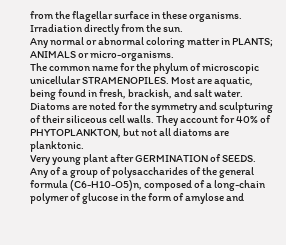from the flagellar surface in these organisms.
Irradiation directly from the sun.
Any normal or abnormal coloring matter in PLANTS; ANIMALS or micro-organisms.
The common name for the phylum of microscopic unicellular STRAMENOPILES. Most are aquatic, being found in fresh, brackish, and salt water. Diatoms are noted for the symmetry and sculpturing of their siliceous cell walls. They account for 40% of PHYTOPLANKTON, but not all diatoms are planktonic.
Very young plant after GERMINATION of SEEDS.
Any of a group of polysaccharides of the general formula (C6-H10-O5)n, composed of a long-chain polymer of glucose in the form of amylose and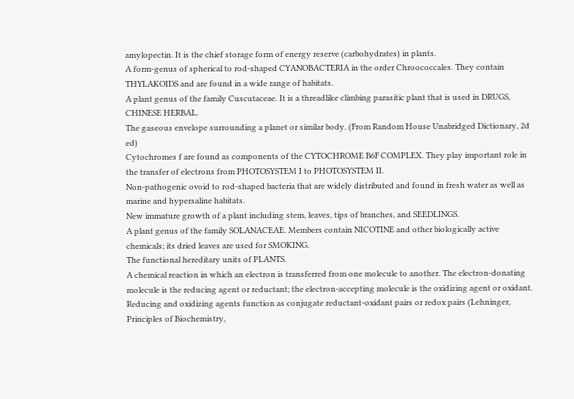amylopectin. It is the chief storage form of energy reserve (carbohydrates) in plants.
A form-genus of spherical to rod-shaped CYANOBACTERIA in the order Chroococcales. They contain THYLAKOIDS and are found in a wide range of habitats.
A plant genus of the family Cuscutaceae. It is a threadlike climbing parasitic plant that is used in DRUGS, CHINESE HERBAL.
The gaseous envelope surrounding a planet or similar body. (From Random House Unabridged Dictionary, 2d ed)
Cytochromes f are found as components of the CYTOCHROME B6F COMPLEX. They play important role in the transfer of electrons from PHOTOSYSTEM I to PHOTOSYSTEM II.
Non-pathogenic ovoid to rod-shaped bacteria that are widely distributed and found in fresh water as well as marine and hypersaline habitats.
New immature growth of a plant including stem, leaves, tips of branches, and SEEDLINGS.
A plant genus of the family SOLANACEAE. Members contain NICOTINE and other biologically active chemicals; its dried leaves are used for SMOKING.
The functional hereditary units of PLANTS.
A chemical reaction in which an electron is transferred from one molecule to another. The electron-donating molecule is the reducing agent or reductant; the electron-accepting molecule is the oxidizing agent or oxidant. Reducing and oxidizing agents function as conjugate reductant-oxidant pairs or redox pairs (Lehninger, Principles of Biochemistry,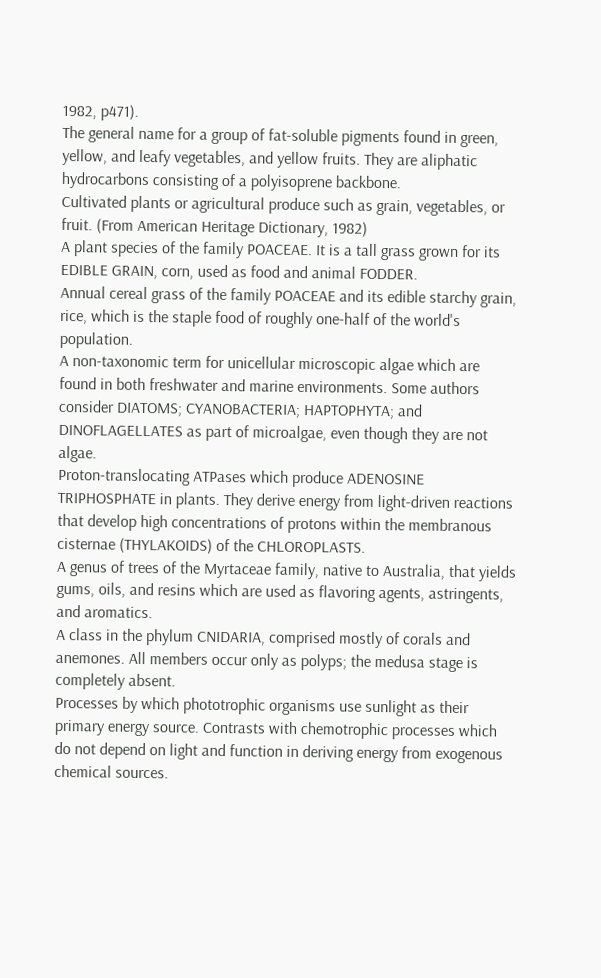1982, p471).
The general name for a group of fat-soluble pigments found in green, yellow, and leafy vegetables, and yellow fruits. They are aliphatic hydrocarbons consisting of a polyisoprene backbone.
Cultivated plants or agricultural produce such as grain, vegetables, or fruit. (From American Heritage Dictionary, 1982)
A plant species of the family POACEAE. It is a tall grass grown for its EDIBLE GRAIN, corn, used as food and animal FODDER.
Annual cereal grass of the family POACEAE and its edible starchy grain, rice, which is the staple food of roughly one-half of the world's population.
A non-taxonomic term for unicellular microscopic algae which are found in both freshwater and marine environments. Some authors consider DIATOMS; CYANOBACTERIA; HAPTOPHYTA; and DINOFLAGELLATES as part of microalgae, even though they are not algae.
Proton-translocating ATPases which produce ADENOSINE TRIPHOSPHATE in plants. They derive energy from light-driven reactions that develop high concentrations of protons within the membranous cisternae (THYLAKOIDS) of the CHLOROPLASTS.
A genus of trees of the Myrtaceae family, native to Australia, that yields gums, oils, and resins which are used as flavoring agents, astringents, and aromatics.
A class in the phylum CNIDARIA, comprised mostly of corals and anemones. All members occur only as polyps; the medusa stage is completely absent.
Processes by which phototrophic organisms use sunlight as their primary energy source. Contrasts with chemotrophic processes which do not depend on light and function in deriving energy from exogenous chemical sources.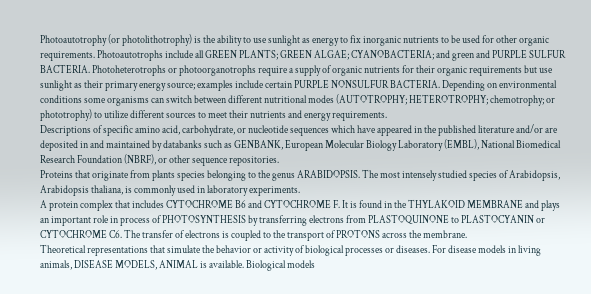Photoautotrophy (or photolithotrophy) is the ability to use sunlight as energy to fix inorganic nutrients to be used for other organic requirements. Photoautotrophs include all GREEN PLANTS; GREEN ALGAE; CYANOBACTERIA; and green and PURPLE SULFUR BACTERIA. Photoheterotrophs or photoorganotrophs require a supply of organic nutrients for their organic requirements but use sunlight as their primary energy source; examples include certain PURPLE NONSULFUR BACTERIA. Depending on environmental conditions some organisms can switch between different nutritional modes (AUTOTROPHY; HETEROTROPHY; chemotrophy; or phototrophy) to utilize different sources to meet their nutrients and energy requirements.
Descriptions of specific amino acid, carbohydrate, or nucleotide sequences which have appeared in the published literature and/or are deposited in and maintained by databanks such as GENBANK, European Molecular Biology Laboratory (EMBL), National Biomedical Research Foundation (NBRF), or other sequence repositories.
Proteins that originate from plants species belonging to the genus ARABIDOPSIS. The most intensely studied species of Arabidopsis, Arabidopsis thaliana, is commonly used in laboratory experiments.
A protein complex that includes CYTOCHROME B6 and CYTOCHROME F. It is found in the THYLAKOID MEMBRANE and plays an important role in process of PHOTOSYNTHESIS by transferring electrons from PLASTOQUINONE to PLASTOCYANIN or CYTOCHROME C6. The transfer of electrons is coupled to the transport of PROTONS across the membrane.
Theoretical representations that simulate the behavior or activity of biological processes or diseases. For disease models in living animals, DISEASE MODELS, ANIMAL is available. Biological models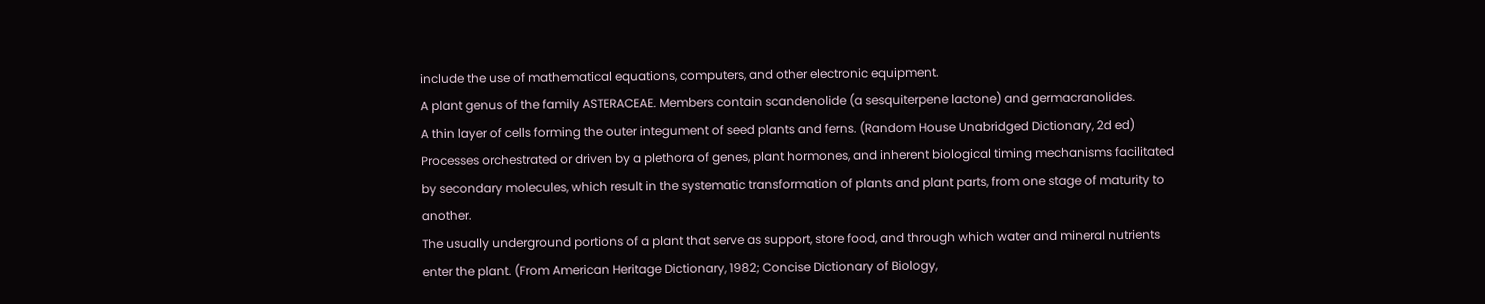include the use of mathematical equations, computers, and other electronic equipment.
A plant genus of the family ASTERACEAE. Members contain scandenolide (a sesquiterpene lactone) and germacranolides.
A thin layer of cells forming the outer integument of seed plants and ferns. (Random House Unabridged Dictionary, 2d ed)
Processes orchestrated or driven by a plethora of genes, plant hormones, and inherent biological timing mechanisms facilitated by secondary molecules, which result in the systematic transformation of plants and plant parts, from one stage of maturity to another.
The usually underground portions of a plant that serve as support, store food, and through which water and mineral nutrients enter the plant. (From American Heritage Dictionary, 1982; Concise Dictionary of Biology,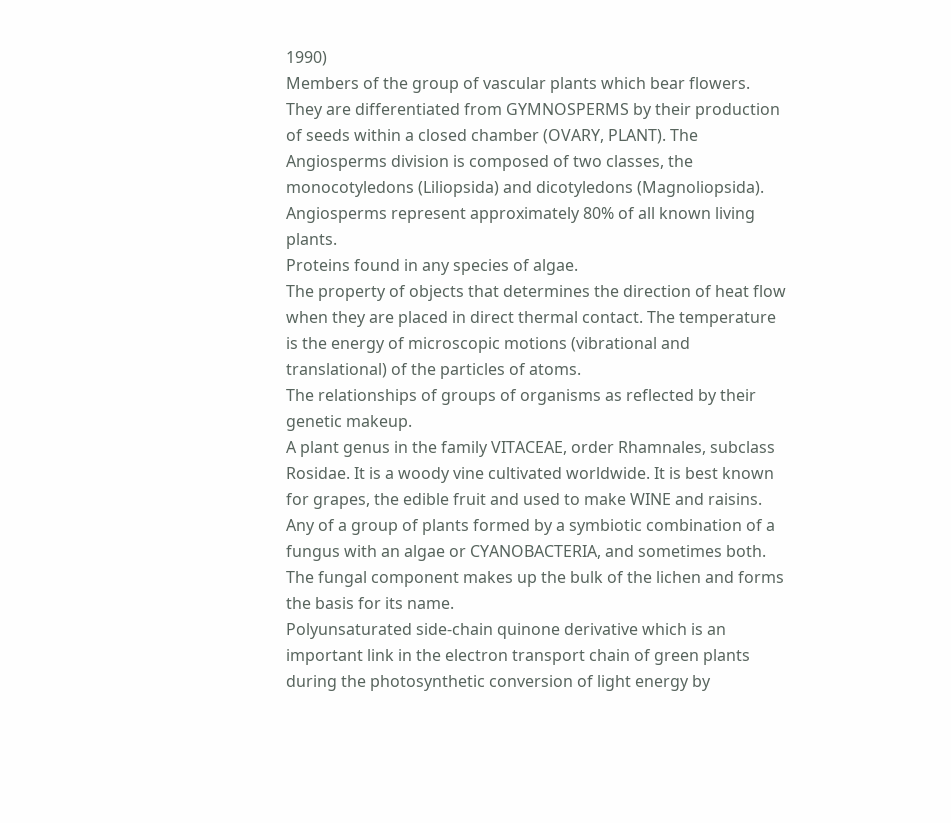1990)
Members of the group of vascular plants which bear flowers. They are differentiated from GYMNOSPERMS by their production of seeds within a closed chamber (OVARY, PLANT). The Angiosperms division is composed of two classes, the monocotyledons (Liliopsida) and dicotyledons (Magnoliopsida). Angiosperms represent approximately 80% of all known living plants.
Proteins found in any species of algae.
The property of objects that determines the direction of heat flow when they are placed in direct thermal contact. The temperature is the energy of microscopic motions (vibrational and translational) of the particles of atoms.
The relationships of groups of organisms as reflected by their genetic makeup.
A plant genus in the family VITACEAE, order Rhamnales, subclass Rosidae. It is a woody vine cultivated worldwide. It is best known for grapes, the edible fruit and used to make WINE and raisins.
Any of a group of plants formed by a symbiotic combination of a fungus with an algae or CYANOBACTERIA, and sometimes both. The fungal component makes up the bulk of the lichen and forms the basis for its name.
Polyunsaturated side-chain quinone derivative which is an important link in the electron transport chain of green plants during the photosynthetic conversion of light energy by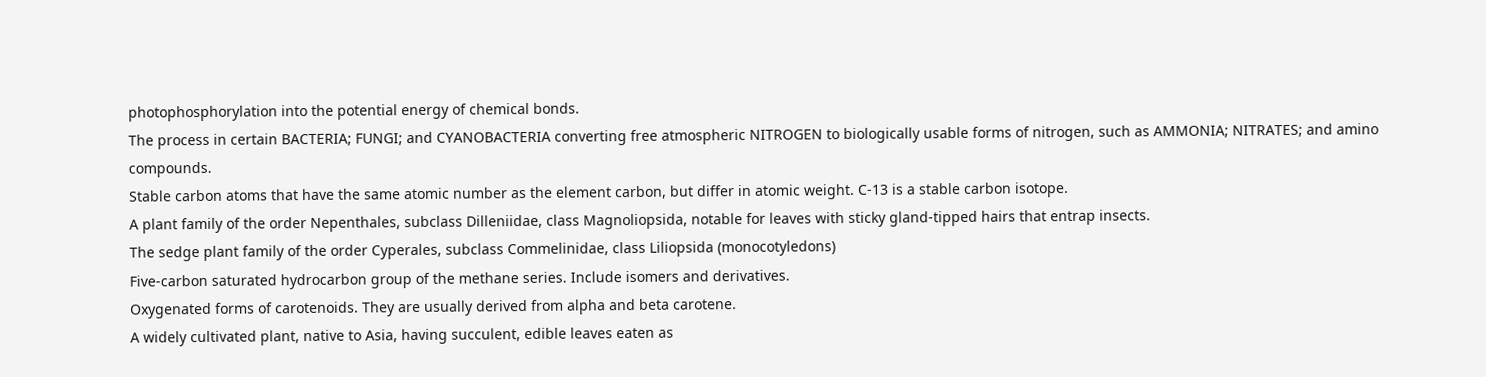photophosphorylation into the potential energy of chemical bonds.
The process in certain BACTERIA; FUNGI; and CYANOBACTERIA converting free atmospheric NITROGEN to biologically usable forms of nitrogen, such as AMMONIA; NITRATES; and amino compounds.
Stable carbon atoms that have the same atomic number as the element carbon, but differ in atomic weight. C-13 is a stable carbon isotope.
A plant family of the order Nepenthales, subclass Dilleniidae, class Magnoliopsida, notable for leaves with sticky gland-tipped hairs that entrap insects.
The sedge plant family of the order Cyperales, subclass Commelinidae, class Liliopsida (monocotyledons)
Five-carbon saturated hydrocarbon group of the methane series. Include isomers and derivatives.
Oxygenated forms of carotenoids. They are usually derived from alpha and beta carotene.
A widely cultivated plant, native to Asia, having succulent, edible leaves eaten as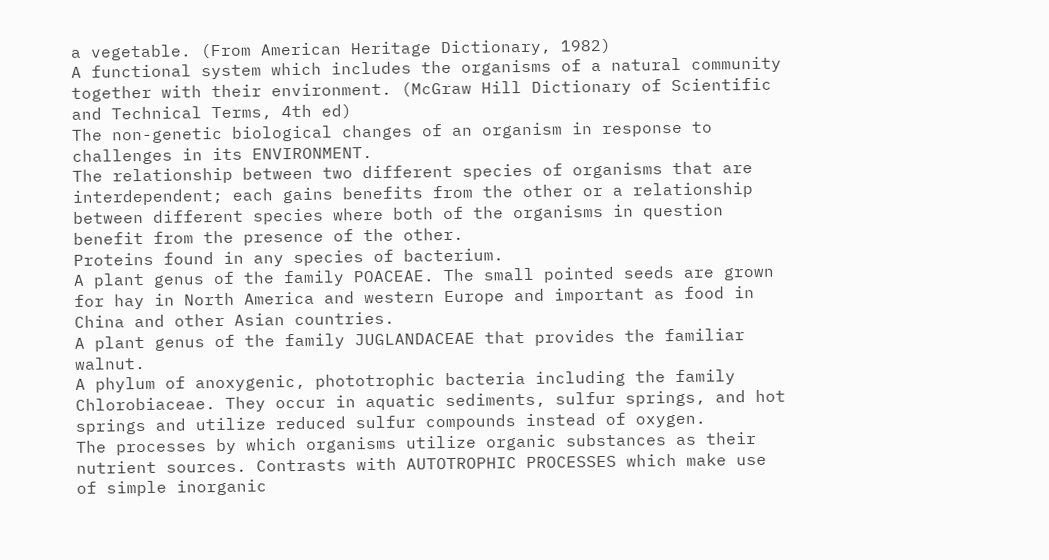a vegetable. (From American Heritage Dictionary, 1982)
A functional system which includes the organisms of a natural community together with their environment. (McGraw Hill Dictionary of Scientific and Technical Terms, 4th ed)
The non-genetic biological changes of an organism in response to challenges in its ENVIRONMENT.
The relationship between two different species of organisms that are interdependent; each gains benefits from the other or a relationship between different species where both of the organisms in question benefit from the presence of the other.
Proteins found in any species of bacterium.
A plant genus of the family POACEAE. The small pointed seeds are grown for hay in North America and western Europe and important as food in China and other Asian countries.
A plant genus of the family JUGLANDACEAE that provides the familiar walnut.
A phylum of anoxygenic, phototrophic bacteria including the family Chlorobiaceae. They occur in aquatic sediments, sulfur springs, and hot springs and utilize reduced sulfur compounds instead of oxygen.
The processes by which organisms utilize organic substances as their nutrient sources. Contrasts with AUTOTROPHIC PROCESSES which make use of simple inorganic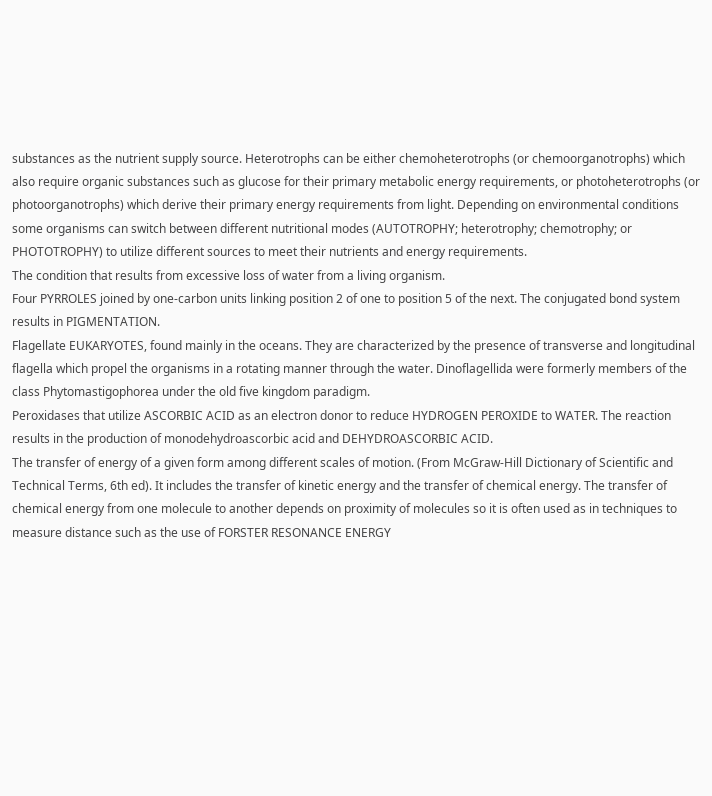substances as the nutrient supply source. Heterotrophs can be either chemoheterotrophs (or chemoorganotrophs) which also require organic substances such as glucose for their primary metabolic energy requirements, or photoheterotrophs (or photoorganotrophs) which derive their primary energy requirements from light. Depending on environmental conditions some organisms can switch between different nutritional modes (AUTOTROPHY; heterotrophy; chemotrophy; or PHOTOTROPHY) to utilize different sources to meet their nutrients and energy requirements.
The condition that results from excessive loss of water from a living organism.
Four PYRROLES joined by one-carbon units linking position 2 of one to position 5 of the next. The conjugated bond system results in PIGMENTATION.
Flagellate EUKARYOTES, found mainly in the oceans. They are characterized by the presence of transverse and longitudinal flagella which propel the organisms in a rotating manner through the water. Dinoflagellida were formerly members of the class Phytomastigophorea under the old five kingdom paradigm.
Peroxidases that utilize ASCORBIC ACID as an electron donor to reduce HYDROGEN PEROXIDE to WATER. The reaction results in the production of monodehydroascorbic acid and DEHYDROASCORBIC ACID.
The transfer of energy of a given form among different scales of motion. (From McGraw-Hill Dictionary of Scientific and Technical Terms, 6th ed). It includes the transfer of kinetic energy and the transfer of chemical energy. The transfer of chemical energy from one molecule to another depends on proximity of molecules so it is often used as in techniques to measure distance such as the use of FORSTER RESONANCE ENERGY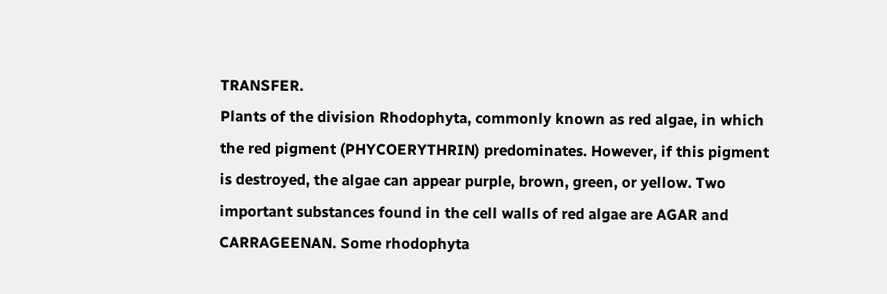TRANSFER.
Plants of the division Rhodophyta, commonly known as red algae, in which the red pigment (PHYCOERYTHRIN) predominates. However, if this pigment is destroyed, the algae can appear purple, brown, green, or yellow. Two important substances found in the cell walls of red algae are AGAR and CARRAGEENAN. Some rhodophyta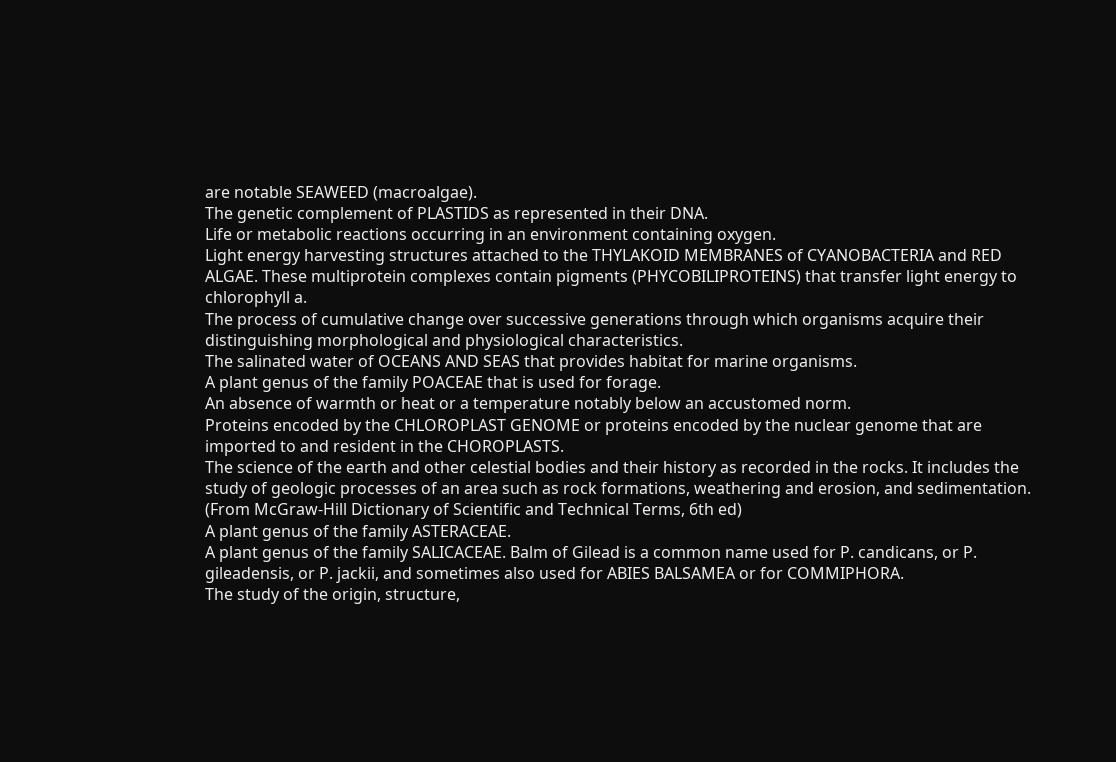are notable SEAWEED (macroalgae).
The genetic complement of PLASTIDS as represented in their DNA.
Life or metabolic reactions occurring in an environment containing oxygen.
Light energy harvesting structures attached to the THYLAKOID MEMBRANES of CYANOBACTERIA and RED ALGAE. These multiprotein complexes contain pigments (PHYCOBILIPROTEINS) that transfer light energy to chlorophyll a.
The process of cumulative change over successive generations through which organisms acquire their distinguishing morphological and physiological characteristics.
The salinated water of OCEANS AND SEAS that provides habitat for marine organisms.
A plant genus of the family POACEAE that is used for forage.
An absence of warmth or heat or a temperature notably below an accustomed norm.
Proteins encoded by the CHLOROPLAST GENOME or proteins encoded by the nuclear genome that are imported to and resident in the CHOROPLASTS.
The science of the earth and other celestial bodies and their history as recorded in the rocks. It includes the study of geologic processes of an area such as rock formations, weathering and erosion, and sedimentation. (From McGraw-Hill Dictionary of Scientific and Technical Terms, 6th ed)
A plant genus of the family ASTERACEAE.
A plant genus of the family SALICACEAE. Balm of Gilead is a common name used for P. candicans, or P. gileadensis, or P. jackii, and sometimes also used for ABIES BALSAMEA or for COMMIPHORA.
The study of the origin, structure,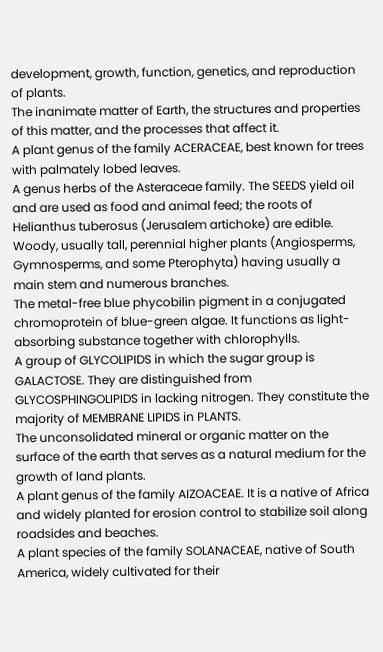development, growth, function, genetics, and reproduction of plants.
The inanimate matter of Earth, the structures and properties of this matter, and the processes that affect it.
A plant genus of the family ACERACEAE, best known for trees with palmately lobed leaves.
A genus herbs of the Asteraceae family. The SEEDS yield oil and are used as food and animal feed; the roots of Helianthus tuberosus (Jerusalem artichoke) are edible.
Woody, usually tall, perennial higher plants (Angiosperms, Gymnosperms, and some Pterophyta) having usually a main stem and numerous branches.
The metal-free blue phycobilin pigment in a conjugated chromoprotein of blue-green algae. It functions as light-absorbing substance together with chlorophylls.
A group of GLYCOLIPIDS in which the sugar group is GALACTOSE. They are distinguished from GLYCOSPHINGOLIPIDS in lacking nitrogen. They constitute the majority of MEMBRANE LIPIDS in PLANTS.
The unconsolidated mineral or organic matter on the surface of the earth that serves as a natural medium for the growth of land plants.
A plant genus of the family AIZOACEAE. It is a native of Africa and widely planted for erosion control to stabilize soil along roadsides and beaches.
A plant species of the family SOLANACEAE, native of South America, widely cultivated for their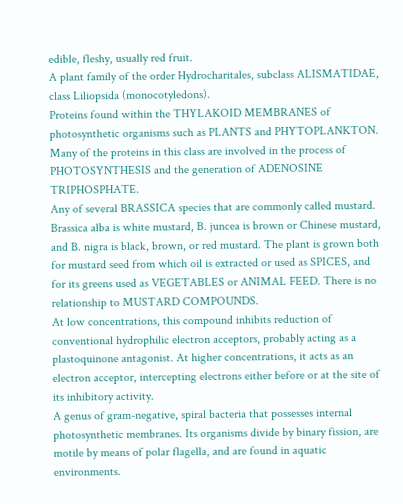edible, fleshy, usually red fruit.
A plant family of the order Hydrocharitales, subclass ALISMATIDAE, class Liliopsida (monocotyledons).
Proteins found within the THYLAKOID MEMBRANES of photosynthetic organisms such as PLANTS and PHYTOPLANKTON. Many of the proteins in this class are involved in the process of PHOTOSYNTHESIS and the generation of ADENOSINE TRIPHOSPHATE.
Any of several BRASSICA species that are commonly called mustard. Brassica alba is white mustard, B. juncea is brown or Chinese mustard, and B. nigra is black, brown, or red mustard. The plant is grown both for mustard seed from which oil is extracted or used as SPICES, and for its greens used as VEGETABLES or ANIMAL FEED. There is no relationship to MUSTARD COMPOUNDS.
At low concentrations, this compound inhibits reduction of conventional hydrophilic electron acceptors, probably acting as a plastoquinone antagonist. At higher concentrations, it acts as an electron acceptor, intercepting electrons either before or at the site of its inhibitory activity.
A genus of gram-negative, spiral bacteria that possesses internal photosynthetic membranes. Its organisms divide by binary fission, are motile by means of polar flagella, and are found in aquatic environments.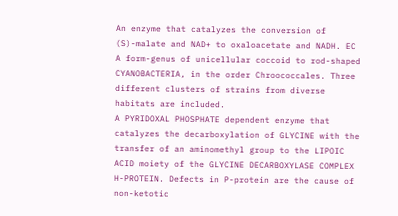An enzyme that catalyzes the conversion of (S)-malate and NAD+ to oxaloacetate and NADH. EC
A form-genus of unicellular coccoid to rod-shaped CYANOBACTERIA, in the order Chroococcales. Three different clusters of strains from diverse habitats are included.
A PYRIDOXAL PHOSPHATE dependent enzyme that catalyzes the decarboxylation of GLYCINE with the transfer of an aminomethyl group to the LIPOIC ACID moiety of the GLYCINE DECARBOXYLASE COMPLEX H-PROTEIN. Defects in P-protein are the cause of non-ketotic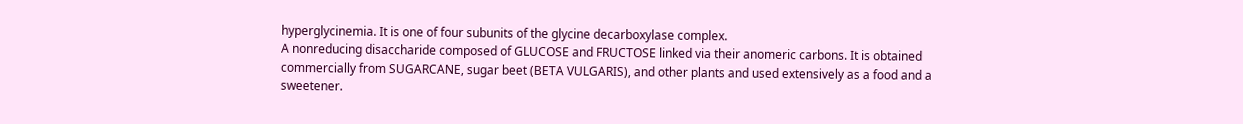hyperglycinemia. It is one of four subunits of the glycine decarboxylase complex.
A nonreducing disaccharide composed of GLUCOSE and FRUCTOSE linked via their anomeric carbons. It is obtained commercially from SUGARCANE, sugar beet (BETA VULGARIS), and other plants and used extensively as a food and a sweetener.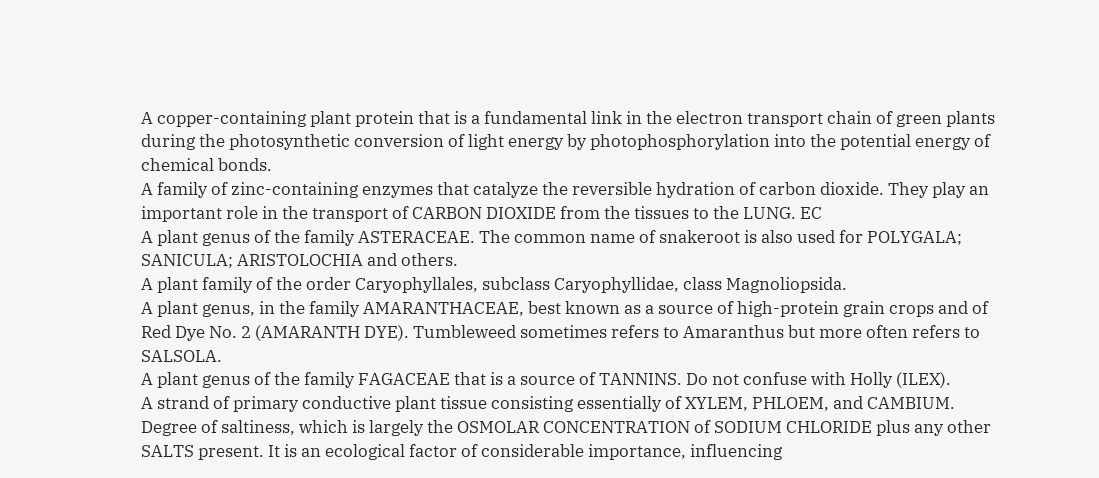A copper-containing plant protein that is a fundamental link in the electron transport chain of green plants during the photosynthetic conversion of light energy by photophosphorylation into the potential energy of chemical bonds.
A family of zinc-containing enzymes that catalyze the reversible hydration of carbon dioxide. They play an important role in the transport of CARBON DIOXIDE from the tissues to the LUNG. EC
A plant genus of the family ASTERACEAE. The common name of snakeroot is also used for POLYGALA; SANICULA; ARISTOLOCHIA and others.
A plant family of the order Caryophyllales, subclass Caryophyllidae, class Magnoliopsida.
A plant genus, in the family AMARANTHACEAE, best known as a source of high-protein grain crops and of Red Dye No. 2 (AMARANTH DYE). Tumbleweed sometimes refers to Amaranthus but more often refers to SALSOLA.
A plant genus of the family FAGACEAE that is a source of TANNINS. Do not confuse with Holly (ILEX).
A strand of primary conductive plant tissue consisting essentially of XYLEM, PHLOEM, and CAMBIUM.
Degree of saltiness, which is largely the OSMOLAR CONCENTRATION of SODIUM CHLORIDE plus any other SALTS present. It is an ecological factor of considerable importance, influencing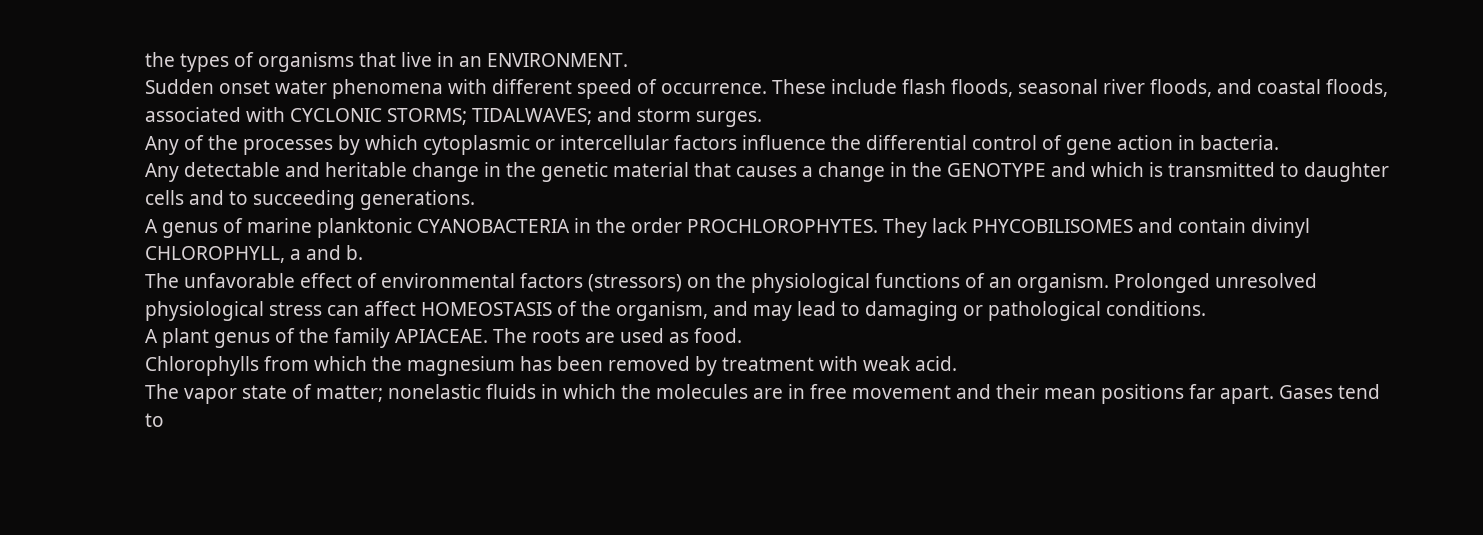the types of organisms that live in an ENVIRONMENT.
Sudden onset water phenomena with different speed of occurrence. These include flash floods, seasonal river floods, and coastal floods, associated with CYCLONIC STORMS; TIDALWAVES; and storm surges.
Any of the processes by which cytoplasmic or intercellular factors influence the differential control of gene action in bacteria.
Any detectable and heritable change in the genetic material that causes a change in the GENOTYPE and which is transmitted to daughter cells and to succeeding generations.
A genus of marine planktonic CYANOBACTERIA in the order PROCHLOROPHYTES. They lack PHYCOBILISOMES and contain divinyl CHLOROPHYLL, a and b.
The unfavorable effect of environmental factors (stressors) on the physiological functions of an organism. Prolonged unresolved physiological stress can affect HOMEOSTASIS of the organism, and may lead to damaging or pathological conditions.
A plant genus of the family APIACEAE. The roots are used as food.
Chlorophylls from which the magnesium has been removed by treatment with weak acid.
The vapor state of matter; nonelastic fluids in which the molecules are in free movement and their mean positions far apart. Gases tend to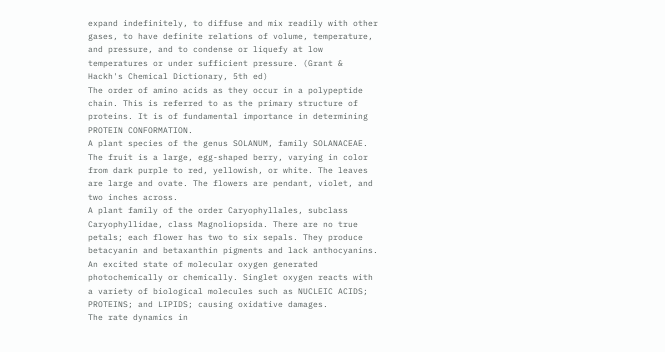expand indefinitely, to diffuse and mix readily with other gases, to have definite relations of volume, temperature, and pressure, and to condense or liquefy at low temperatures or under sufficient pressure. (Grant & Hackh's Chemical Dictionary, 5th ed)
The order of amino acids as they occur in a polypeptide chain. This is referred to as the primary structure of proteins. It is of fundamental importance in determining PROTEIN CONFORMATION.
A plant species of the genus SOLANUM, family SOLANACEAE. The fruit is a large, egg-shaped berry, varying in color from dark purple to red, yellowish, or white. The leaves are large and ovate. The flowers are pendant, violet, and two inches across.
A plant family of the order Caryophyllales, subclass Caryophyllidae, class Magnoliopsida. There are no true petals; each flower has two to six sepals. They produce betacyanin and betaxanthin pigments and lack anthocyanins.
An excited state of molecular oxygen generated photochemically or chemically. Singlet oxygen reacts with a variety of biological molecules such as NUCLEIC ACIDS; PROTEINS; and LIPIDS; causing oxidative damages.
The rate dynamics in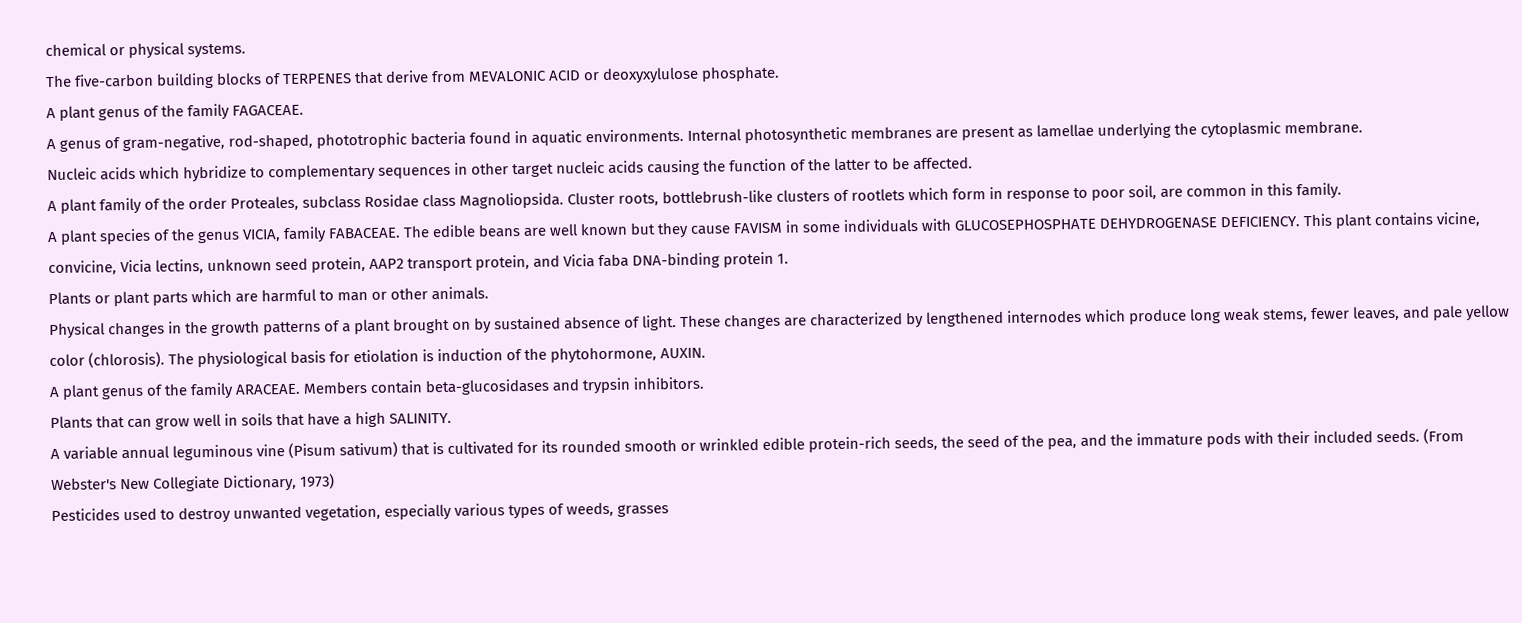chemical or physical systems.
The five-carbon building blocks of TERPENES that derive from MEVALONIC ACID or deoxyxylulose phosphate.
A plant genus of the family FAGACEAE.
A genus of gram-negative, rod-shaped, phototrophic bacteria found in aquatic environments. Internal photosynthetic membranes are present as lamellae underlying the cytoplasmic membrane.
Nucleic acids which hybridize to complementary sequences in other target nucleic acids causing the function of the latter to be affected.
A plant family of the order Proteales, subclass Rosidae class Magnoliopsida. Cluster roots, bottlebrush-like clusters of rootlets which form in response to poor soil, are common in this family.
A plant species of the genus VICIA, family FABACEAE. The edible beans are well known but they cause FAVISM in some individuals with GLUCOSEPHOSPHATE DEHYDROGENASE DEFICIENCY. This plant contains vicine, convicine, Vicia lectins, unknown seed protein, AAP2 transport protein, and Vicia faba DNA-binding protein 1.
Plants or plant parts which are harmful to man or other animals.
Physical changes in the growth patterns of a plant brought on by sustained absence of light. These changes are characterized by lengthened internodes which produce long weak stems, fewer leaves, and pale yellow color (chlorosis). The physiological basis for etiolation is induction of the phytohormone, AUXIN.
A plant genus of the family ARACEAE. Members contain beta-glucosidases and trypsin inhibitors.
Plants that can grow well in soils that have a high SALINITY.
A variable annual leguminous vine (Pisum sativum) that is cultivated for its rounded smooth or wrinkled edible protein-rich seeds, the seed of the pea, and the immature pods with their included seeds. (From Webster's New Collegiate Dictionary, 1973)
Pesticides used to destroy unwanted vegetation, especially various types of weeds, grasses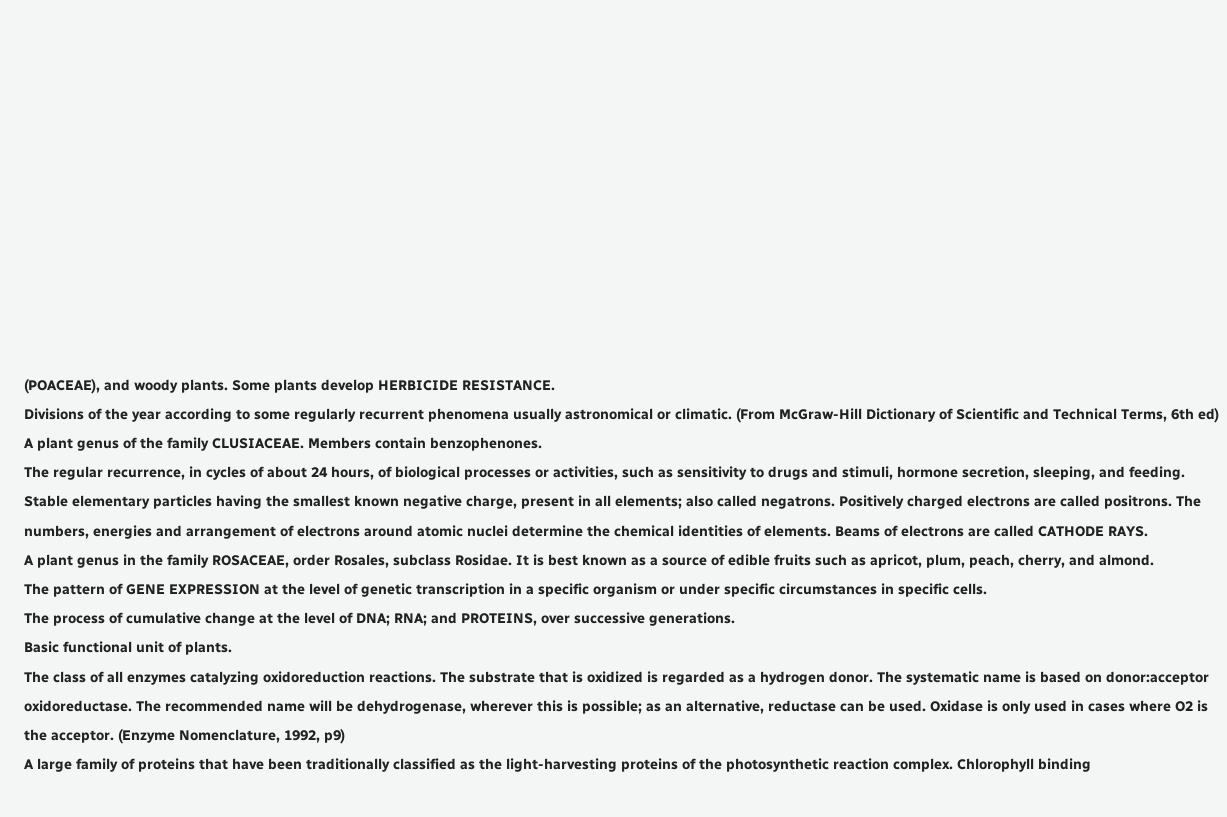(POACEAE), and woody plants. Some plants develop HERBICIDE RESISTANCE.
Divisions of the year according to some regularly recurrent phenomena usually astronomical or climatic. (From McGraw-Hill Dictionary of Scientific and Technical Terms, 6th ed)
A plant genus of the family CLUSIACEAE. Members contain benzophenones.
The regular recurrence, in cycles of about 24 hours, of biological processes or activities, such as sensitivity to drugs and stimuli, hormone secretion, sleeping, and feeding.
Stable elementary particles having the smallest known negative charge, present in all elements; also called negatrons. Positively charged electrons are called positrons. The numbers, energies and arrangement of electrons around atomic nuclei determine the chemical identities of elements. Beams of electrons are called CATHODE RAYS.
A plant genus in the family ROSACEAE, order Rosales, subclass Rosidae. It is best known as a source of edible fruits such as apricot, plum, peach, cherry, and almond.
The pattern of GENE EXPRESSION at the level of genetic transcription in a specific organism or under specific circumstances in specific cells.
The process of cumulative change at the level of DNA; RNA; and PROTEINS, over successive generations.
Basic functional unit of plants.
The class of all enzymes catalyzing oxidoreduction reactions. The substrate that is oxidized is regarded as a hydrogen donor. The systematic name is based on donor:acceptor oxidoreductase. The recommended name will be dehydrogenase, wherever this is possible; as an alternative, reductase can be used. Oxidase is only used in cases where O2 is the acceptor. (Enzyme Nomenclature, 1992, p9)
A large family of proteins that have been traditionally classified as the light-harvesting proteins of the photosynthetic reaction complex. Chlorophyll binding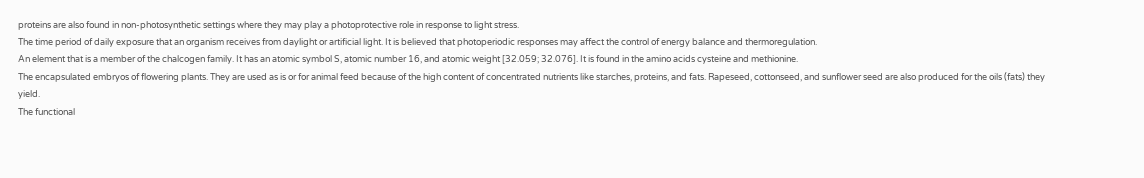proteins are also found in non-photosynthetic settings where they may play a photoprotective role in response to light stress.
The time period of daily exposure that an organism receives from daylight or artificial light. It is believed that photoperiodic responses may affect the control of energy balance and thermoregulation.
An element that is a member of the chalcogen family. It has an atomic symbol S, atomic number 16, and atomic weight [32.059; 32.076]. It is found in the amino acids cysteine and methionine.
The encapsulated embryos of flowering plants. They are used as is or for animal feed because of the high content of concentrated nutrients like starches, proteins, and fats. Rapeseed, cottonseed, and sunflower seed are also produced for the oils (fats) they yield.
The functional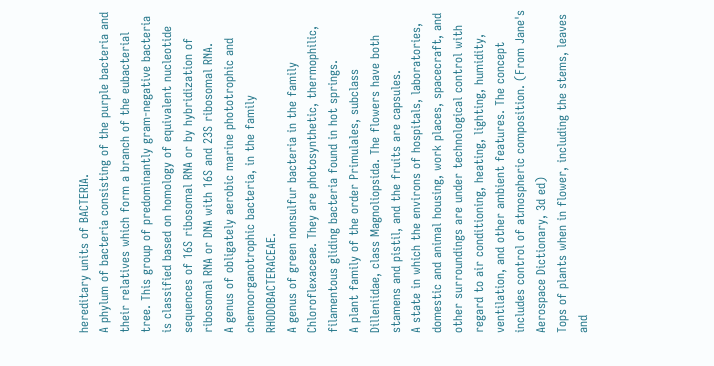hereditary units of BACTERIA.
A phylum of bacteria consisting of the purple bacteria and their relatives which form a branch of the eubacterial tree. This group of predominantly gram-negative bacteria is classified based on homology of equivalent nucleotide sequences of 16S ribosomal RNA or by hybridization of ribosomal RNA or DNA with 16S and 23S ribosomal RNA.
A genus of obligately aerobic marine phototrophic and chemoorganotrophic bacteria, in the family RHODOBACTERACEAE.
A genus of green nonsulfur bacteria in the family Chloroflexaceae. They are photosynthetic, thermophilic, filamentous gliding bacteria found in hot springs.
A plant family of the order Primulales, subclass Dilleniidae, class Magnoliopsida. The flowers have both stamens and pistil, and the fruits are capsules.
A state in which the environs of hospitals, laboratories, domestic and animal housing, work places, spacecraft, and other surroundings are under technological control with regard to air conditioning, heating, lighting, humidity, ventilation, and other ambient features. The concept includes control of atmospheric composition. (From Jane's Aerospace Dictionary, 3d ed)
Tops of plants when in flower, including the stems, leaves and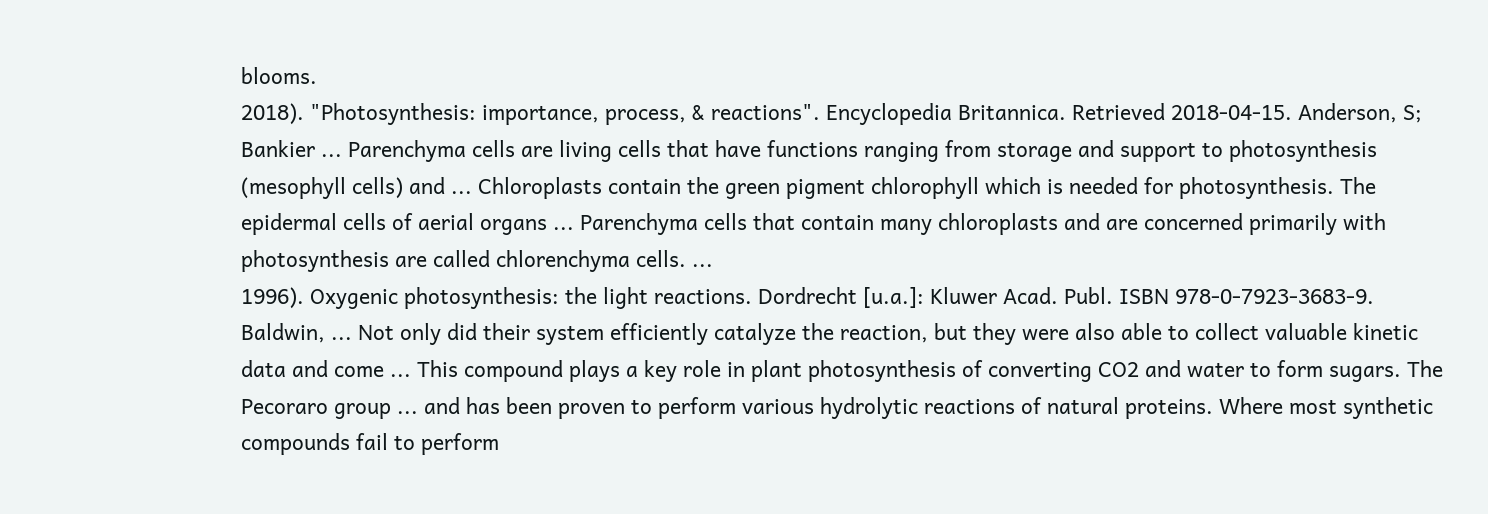blooms.
2018). "Photosynthesis: importance, process, & reactions". Encyclopedia Britannica. Retrieved 2018-04-15. Anderson, S; Bankier ... Parenchyma cells are living cells that have functions ranging from storage and support to photosynthesis (mesophyll cells) and ... Chloroplasts contain the green pigment chlorophyll which is needed for photosynthesis. The epidermal cells of aerial organs ... Parenchyma cells that contain many chloroplasts and are concerned primarily with photosynthesis are called chlorenchyma cells. ...
1996). Oxygenic photosynthesis: the light reactions. Dordrecht [u.a.]: Kluwer Acad. Publ. ISBN 978-0-7923-3683-9. Baldwin, ... Not only did their system efficiently catalyze the reaction, but they were also able to collect valuable kinetic data and come ... This compound plays a key role in plant photosynthesis of converting CO2 and water to form sugars. The Pecoraro group ... and has been proven to perform various hydrolytic reactions of natural proteins. Where most synthetic compounds fail to perform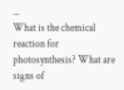...
What is the chemical reaction for photosynthesis? What are signs of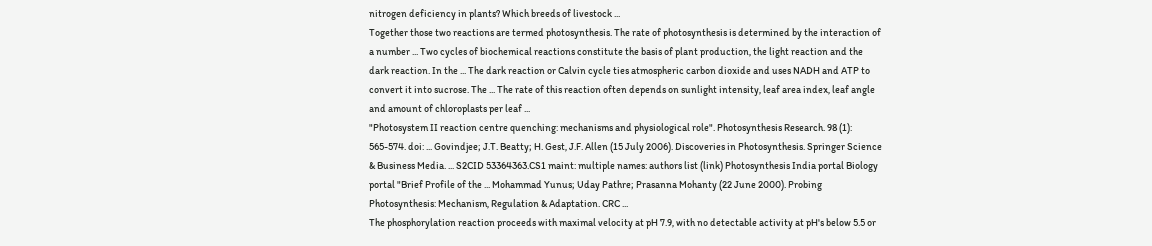nitrogen deficiency in plants? Which breeds of livestock ...
Together those two reactions are termed photosynthesis. The rate of photosynthesis is determined by the interaction of a number ... Two cycles of biochemical reactions constitute the basis of plant production, the light reaction and the dark reaction. In the ... The dark reaction or Calvin cycle ties atmospheric carbon dioxide and uses NADH and ATP to convert it into sucrose. The ... The rate of this reaction often depends on sunlight intensity, leaf area index, leaf angle and amount of chloroplasts per leaf ...
"Photosystem II reaction centre quenching: mechanisms and physiological role". Photosynthesis Research. 98 (1): 565-574. doi: ... Govindjee; J.T. Beatty; H. Gest, J.F. Allen (15 July 2006). Discoveries in Photosynthesis. Springer Science & Business Media. ... S2CID 53364363.CS1 maint: multiple names: authors list (link) Photosynthesis India portal Biology portal "Brief Profile of the ... Mohammad Yunus; Uday Pathre; Prasanna Mohanty (22 June 2000). Probing Photosynthesis: Mechanism, Regulation & Adaptation. CRC ...
The phosphorylation reaction proceeds with maximal velocity at pH 7.9, with no detectable activity at pH's below 5.5 or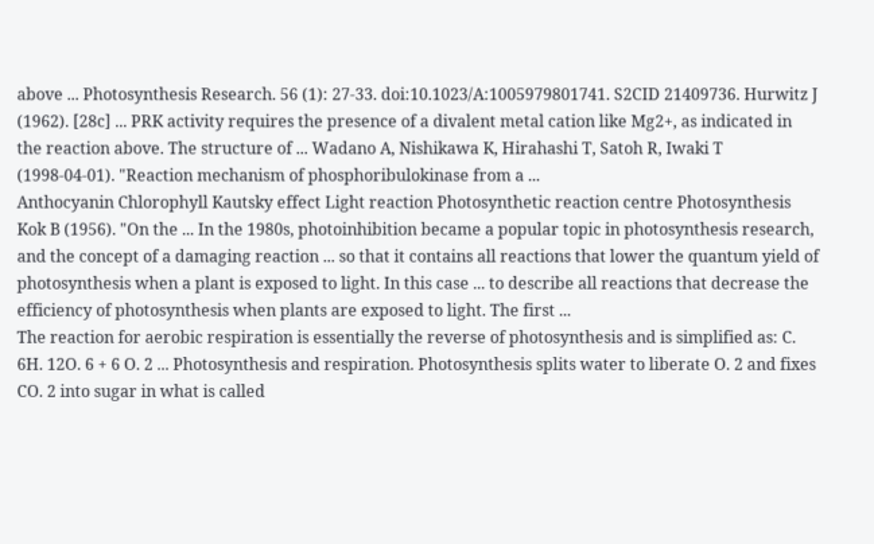above ... Photosynthesis Research. 56 (1): 27-33. doi:10.1023/A:1005979801741. S2CID 21409736. Hurwitz J (1962). [28c] ... PRK activity requires the presence of a divalent metal cation like Mg2+, as indicated in the reaction above. The structure of ... Wadano A, Nishikawa K, Hirahashi T, Satoh R, Iwaki T (1998-04-01). "Reaction mechanism of phosphoribulokinase from a ...
Anthocyanin Chlorophyll Kautsky effect Light reaction Photosynthetic reaction centre Photosynthesis Kok B (1956). "On the ... In the 1980s, photoinhibition became a popular topic in photosynthesis research, and the concept of a damaging reaction ... so that it contains all reactions that lower the quantum yield of photosynthesis when a plant is exposed to light. In this case ... to describe all reactions that decrease the efficiency of photosynthesis when plants are exposed to light. The first ...
The reaction for aerobic respiration is essentially the reverse of photosynthesis and is simplified as: C. 6H. 12O. 6 + 6 O. 2 ... Photosynthesis and respiration. Photosynthesis splits water to liberate O. 2 and fixes CO. 2 into sugar in what is called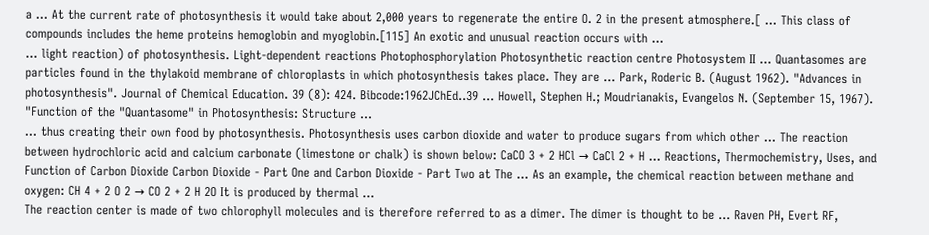a ... At the current rate of photosynthesis it would take about 2,000 years to regenerate the entire O. 2 in the present atmosphere.[ ... This class of compounds includes the heme proteins hemoglobin and myoglobin.[115] An exotic and unusual reaction occurs with ...
... light reaction) of photosynthesis. Light-dependent reactions Photophosphorylation Photosynthetic reaction centre Photosystem II ... Quantasomes are particles found in the thylakoid membrane of chloroplasts in which photosynthesis takes place. They are ... Park, Roderic B. (August 1962). "Advances in photosynthesis". Journal of Chemical Education. 39 (8): 424. Bibcode:1962JChEd..39 ... Howell, Stephen H.; Moudrianakis, Evangelos N. (September 15, 1967). "Function of the "Quantasome" in Photosynthesis: Structure ...
... thus creating their own food by photosynthesis. Photosynthesis uses carbon dioxide and water to produce sugars from which other ... The reaction between hydrochloric acid and calcium carbonate (limestone or chalk) is shown below: CaCO 3 + 2 HCl → CaCl 2 + H ... Reactions, Thermochemistry, Uses, and Function of Carbon Dioxide Carbon Dioxide - Part One and Carbon Dioxide - Part Two at The ... As an example, the chemical reaction between methane and oxygen: CH 4 + 2 O 2 → CO 2 + 2 H 2O It is produced by thermal ...
The reaction center is made of two chlorophyll molecules and is therefore referred to as a dimer. The dimer is thought to be ... Raven PH, Evert RF,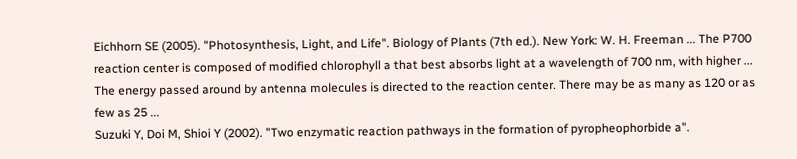Eichhorn SE (2005). "Photosynthesis, Light, and Life". Biology of Plants (7th ed.). New York: W. H. Freeman ... The P700 reaction center is composed of modified chlorophyll a that best absorbs light at a wavelength of 700 nm, with higher ... The energy passed around by antenna molecules is directed to the reaction center. There may be as many as 120 or as few as 25 ...
Suzuki Y, Doi M, Shioi Y (2002). "Two enzymatic reaction pathways in the formation of pyropheophorbide a".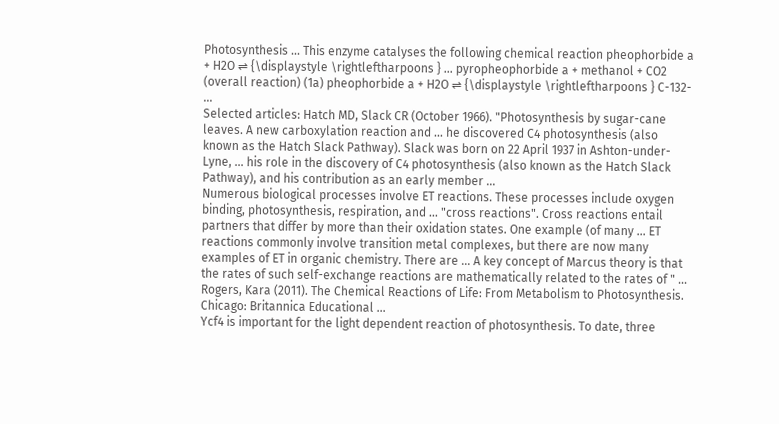Photosynthesis ... This enzyme catalyses the following chemical reaction pheophorbide a + H2O ⇌ {\displaystyle \rightleftharpoons } ... pyropheophorbide a + methanol + CO2 (overall reaction) (1a) pheophorbide a + H2O ⇌ {\displaystyle \rightleftharpoons } C-132- ...
Selected articles: Hatch MD, Slack CR (October 1966). "Photosynthesis by sugar-cane leaves. A new carboxylation reaction and ... he discovered C4 photosynthesis (also known as the Hatch Slack Pathway). Slack was born on 22 April 1937 in Ashton-under-Lyne, ... his role in the discovery of C4 photosynthesis (also known as the Hatch Slack Pathway), and his contribution as an early member ...
Numerous biological processes involve ET reactions. These processes include oxygen binding, photosynthesis, respiration, and ... "cross reactions". Cross reactions entail partners that differ by more than their oxidation states. One example (of many ... ET reactions commonly involve transition metal complexes, but there are now many examples of ET in organic chemistry. There are ... A key concept of Marcus theory is that the rates of such self-exchange reactions are mathematically related to the rates of " ...
Rogers, Kara (2011). The Chemical Reactions of Life: From Metabolism to Photosynthesis. Chicago: Britannica Educational ...
Ycf4 is important for the light dependent reaction of photosynthesis. To date, three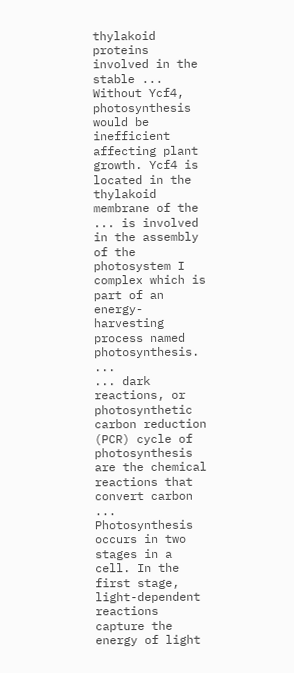thylakoid proteins involved in the stable ... Without Ycf4, photosynthesis would be inefficient affecting plant growth. Ycf4 is located in the thylakoid membrane of the ... is involved in the assembly of the photosystem I complex which is part of an energy-harvesting process named photosynthesis. ...
... dark reactions, or photosynthetic carbon reduction (PCR) cycle of photosynthesis are the chemical reactions that convert carbon ... Photosynthesis occurs in two stages in a cell. In the first stage, light-dependent reactions capture the energy of light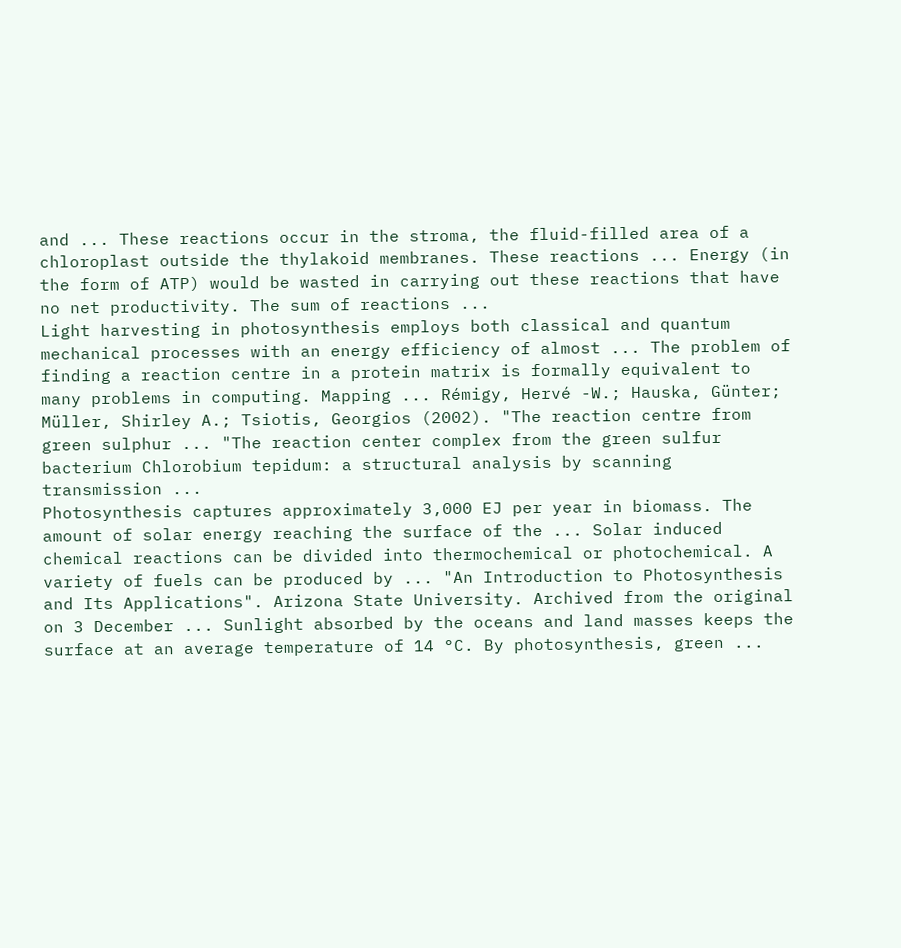and ... These reactions occur in the stroma, the fluid-filled area of a chloroplast outside the thylakoid membranes. These reactions ... Energy (in the form of ATP) would be wasted in carrying out these reactions that have no net productivity. The sum of reactions ...
Light harvesting in photosynthesis employs both classical and quantum mechanical processes with an energy efficiency of almost ... The problem of finding a reaction centre in a protein matrix is formally equivalent to many problems in computing. Mapping ... Rémigy, Hervé -W.; Hauska, Günter; Müller, Shirley A.; Tsiotis, Georgios (2002). "The reaction centre from green sulphur ... "The reaction center complex from the green sulfur bacterium Chlorobium tepidum: a structural analysis by scanning transmission ...
Photosynthesis captures approximately 3,000 EJ per year in biomass. The amount of solar energy reaching the surface of the ... Solar induced chemical reactions can be divided into thermochemical or photochemical. A variety of fuels can be produced by ... "An Introduction to Photosynthesis and Its Applications". Arizona State University. Archived from the original on 3 December ... Sunlight absorbed by the oceans and land masses keeps the surface at an average temperature of 14 °C. By photosynthesis, green ...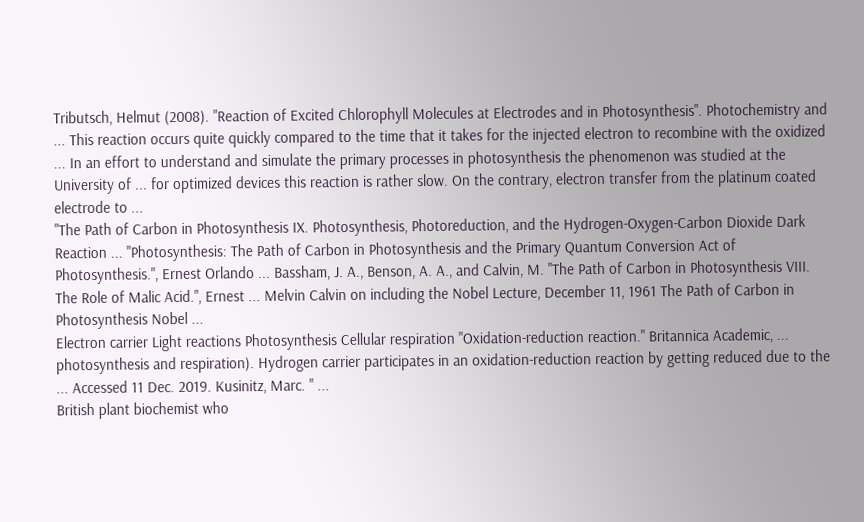Tributsch, Helmut (2008). "Reaction of Excited Chlorophyll Molecules at Electrodes and in Photosynthesis". Photochemistry and ... This reaction occurs quite quickly compared to the time that it takes for the injected electron to recombine with the oxidized ... In an effort to understand and simulate the primary processes in photosynthesis the phenomenon was studied at the University of ... for optimized devices this reaction is rather slow. On the contrary, electron transfer from the platinum coated electrode to ...
"The Path of Carbon in Photosynthesis IX. Photosynthesis, Photoreduction, and the Hydrogen-Oxygen-Carbon Dioxide Dark Reaction ... "Photosynthesis: The Path of Carbon in Photosynthesis and the Primary Quantum Conversion Act of Photosynthesis.", Ernest Orlando ... Bassham, J. A., Benson, A. A., and Calvin, M. "The Path of Carbon in Photosynthesis VIII. The Role of Malic Acid.", Ernest ... Melvin Calvin on including the Nobel Lecture, December 11, 1961 The Path of Carbon in Photosynthesis Nobel ...
Electron carrier Light reactions Photosynthesis Cellular respiration "Oxidation-reduction reaction." Britannica Academic, ... photosynthesis and respiration). Hydrogen carrier participates in an oxidation-reduction reaction by getting reduced due to the ... Accessed 11 Dec. 2019. Kusinitz, Marc. " ...
British plant biochemist who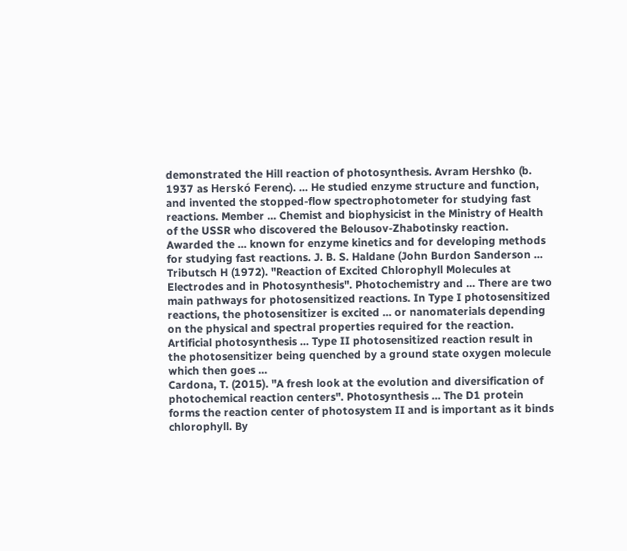demonstrated the Hill reaction of photosynthesis. Avram Hershko (b. 1937 as Herskó Ferenc). ... He studied enzyme structure and function, and invented the stopped-flow spectrophotometer for studying fast reactions. Member ... Chemist and biophysicist in the Ministry of Health of the USSR who discovered the Belousov-Zhabotinsky reaction. Awarded the ... known for enzyme kinetics and for developing methods for studying fast reactions. J. B. S. Haldane (John Burdon Sanderson ...
Tributsch H (1972). "Reaction of Excited Chlorophyll Molecules at Electrodes and in Photosynthesis". Photochemistry and ... There are two main pathways for photosensitized reactions. In Type I photosensitized reactions, the photosensitizer is excited ... or nanomaterials depending on the physical and spectral properties required for the reaction. Artificial photosynthesis ... Type II photosensitized reaction result in the photosensitizer being quenched by a ground state oxygen molecule which then goes ...
Cardona, T. (2015). "A fresh look at the evolution and diversification of photochemical reaction centers". Photosynthesis ... The D1 protein forms the reaction center of photosystem II and is important as it binds chlorophyll. By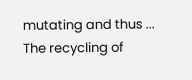mutating and thus ... The recycling of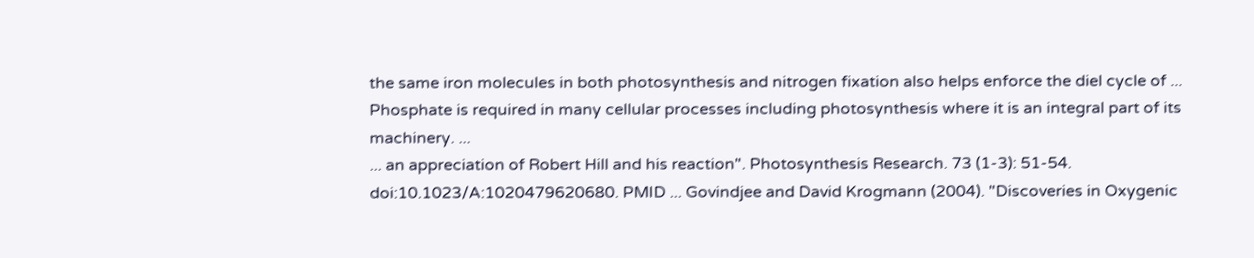the same iron molecules in both photosynthesis and nitrogen fixation also helps enforce the diel cycle of ... Phosphate is required in many cellular processes including photosynthesis where it is an integral part of its machinery. ...
... an appreciation of Robert Hill and his reaction". Photosynthesis Research. 73 (1-3): 51-54. doi:10.1023/A:1020479620680. PMID ... Govindjee and David Krogmann (2004). "Discoveries in Oxygenic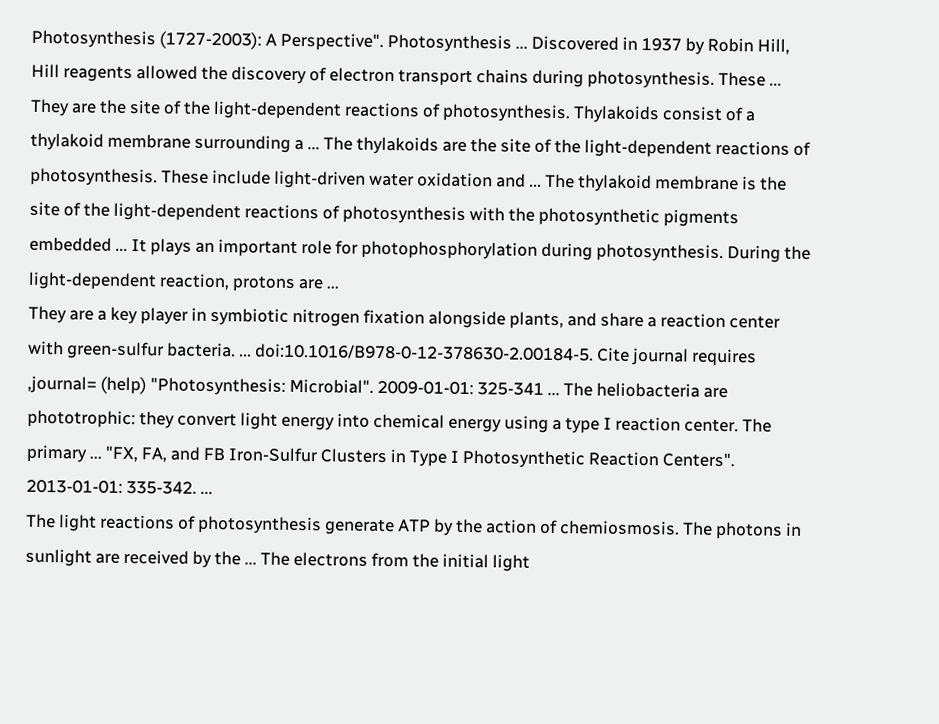Photosynthesis (1727-2003): A Perspective". Photosynthesis ... Discovered in 1937 by Robin Hill, Hill reagents allowed the discovery of electron transport chains during photosynthesis. These ...
They are the site of the light-dependent reactions of photosynthesis. Thylakoids consist of a thylakoid membrane surrounding a ... The thylakoids are the site of the light-dependent reactions of photosynthesis. These include light-driven water oxidation and ... The thylakoid membrane is the site of the light-dependent reactions of photosynthesis with the photosynthetic pigments embedded ... It plays an important role for photophosphorylation during photosynthesis. During the light-dependent reaction, protons are ...
They are a key player in symbiotic nitrogen fixation alongside plants, and share a reaction center with green-sulfur bacteria. ... doi:10.1016/B978-0-12-378630-2.00184-5. Cite journal requires ,journal= (help) "Photosynthesis: Microbial". 2009-01-01: 325-341 ... The heliobacteria are phototrophic: they convert light energy into chemical energy using a type I reaction center. The primary ... "FX, FA, and FB Iron-Sulfur Clusters in Type I Photosynthetic Reaction Centers". 2013-01-01: 335-342. ...
The light reactions of photosynthesis generate ATP by the action of chemiosmosis. The photons in sunlight are received by the ... The electrons from the initial light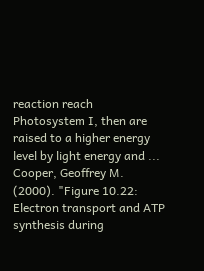reaction reach Photosystem I, then are raised to a higher energy level by light energy and ... Cooper, Geoffrey M. (2000). "Figure 10.22: Electron transport and ATP synthesis during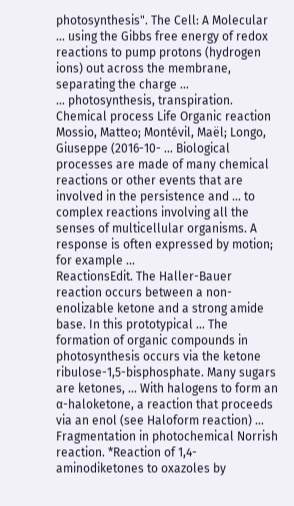photosynthesis". The Cell: A Molecular ... using the Gibbs free energy of redox reactions to pump protons (hydrogen ions) out across the membrane, separating the charge ...
... photosynthesis, transpiration. Chemical process Life Organic reaction Mossio, Matteo; Montévil, Maël; Longo, Giuseppe (2016-10- ... Biological processes are made of many chemical reactions or other events that are involved in the persistence and ... to complex reactions involving all the senses of multicellular organisms. A response is often expressed by motion; for example ...
ReactionsEdit. The Haller-Bauer reaction occurs between a non-enolizable ketone and a strong amide base. In this prototypical ... The formation of organic compounds in photosynthesis occurs via the ketone ribulose-1,5-bisphosphate. Many sugars are ketones, ... With halogens to form an α-haloketone, a reaction that proceeds via an enol (see Haloform reaction) ... Fragmentation in photochemical Norrish reaction. *Reaction of 1,4-aminodiketones to oxazoles by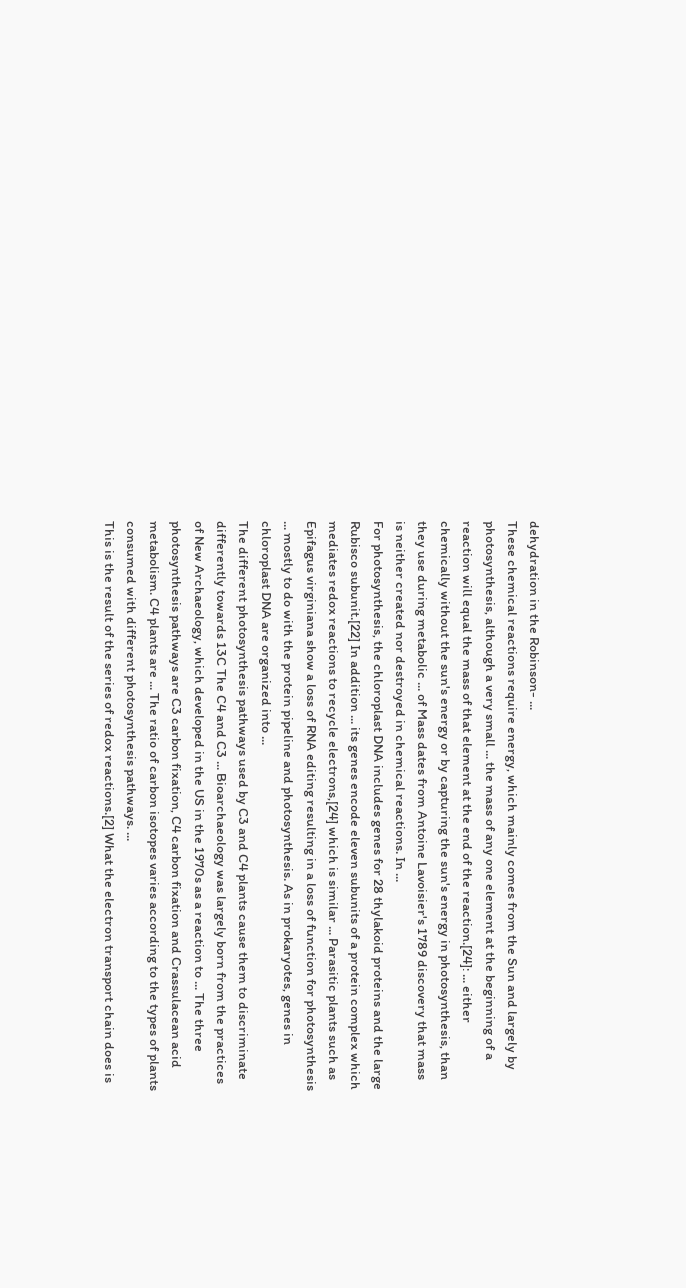dehydration in the Robinson- ...
These chemical reactions require energy, which mainly comes from the Sun and largely by photosynthesis, although a very small ... the mass of any one element at the beginning of a reaction will equal the mass of that element at the end of the reaction.[24]: ... either chemically without the sun's energy or by capturing the sun's energy in photosynthesis, than they use during metabolic ... of Mass dates from Antoine Lavoisier's 1789 discovery that mass is neither created nor destroyed in chemical reactions. In ...
For photosynthesis, the chloroplast DNA includes genes for 28 thylakoid proteins and the large Rubisco subunit.[22] In addition ... its genes encode eleven subunits of a protein complex which mediates redox reactions to recycle electrons,[24] which is similar ... Parasitic plants such as Epifagus virginiana show a loss of RNA editing resulting in a loss of function for photosynthesis ... mostly to do with the protein pipeline and photosynthesis. As in prokaryotes, genes in chloroplast DNA are organized into ...
The different photosynthesis pathways used by C3 and C4 plants cause them to discriminate differently towards 13C The C4 and C3 ... Bioarchaeology was largely born from the practices of New Archaeology, which developed in the US in the 1970s as a reaction to ... The three photosynthesis pathways are C3 carbon fixation, C4 carbon fixation and Crassulacean acid metabolism. C4 plants are ... The ratio of carbon isotopes varies according to the types of plants consumed with different photosynthesis pathways. ...
This is the result of the series of redox reactions.[2] What the electron transport chain does is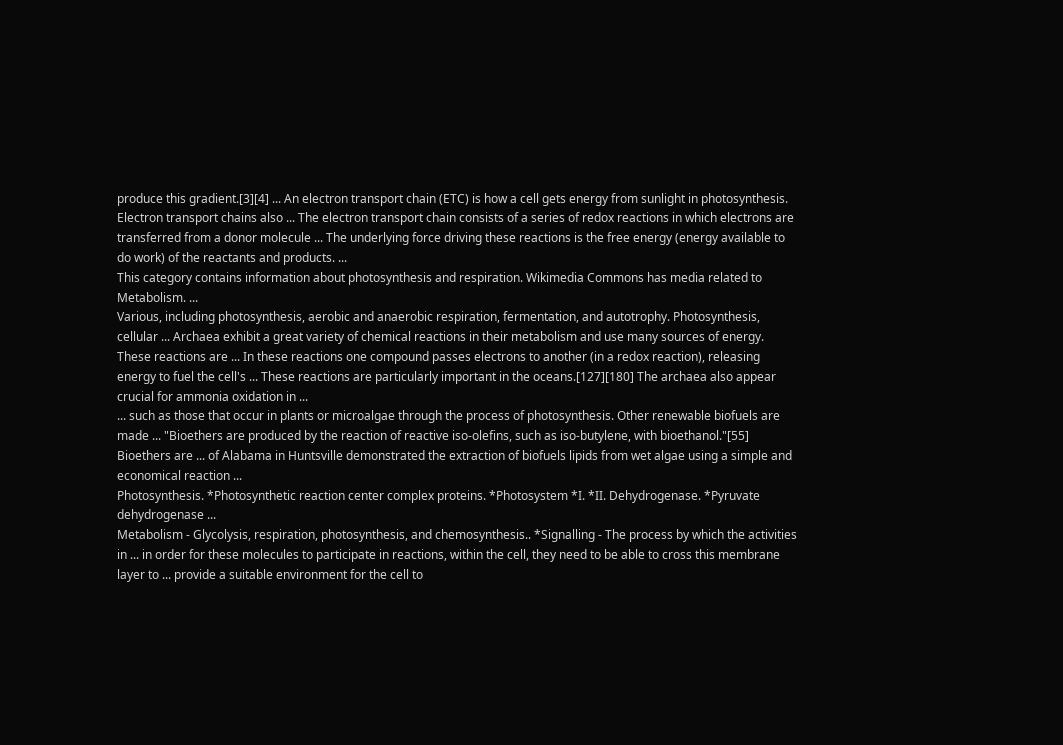produce this gradient.[3][4] ... An electron transport chain (ETC) is how a cell gets energy from sunlight in photosynthesis. Electron transport chains also ... The electron transport chain consists of a series of redox reactions in which electrons are transferred from a donor molecule ... The underlying force driving these reactions is the free energy (energy available to do work) of the reactants and products. ...
This category contains information about photosynthesis and respiration. Wikimedia Commons has media related to Metabolism. ...
Various, including photosynthesis, aerobic and anaerobic respiration, fermentation, and autotrophy. Photosynthesis, cellular ... Archaea exhibit a great variety of chemical reactions in their metabolism and use many sources of energy. These reactions are ... In these reactions one compound passes electrons to another (in a redox reaction), releasing energy to fuel the cell's ... These reactions are particularly important in the oceans.[127][180] The archaea also appear crucial for ammonia oxidation in ...
... such as those that occur in plants or microalgae through the process of photosynthesis. Other renewable biofuels are made ... "Bioethers are produced by the reaction of reactive iso-olefins, such as iso-butylene, with bioethanol."[55] Bioethers are ... of Alabama in Huntsville demonstrated the extraction of biofuels lipids from wet algae using a simple and economical reaction ...
Photosynthesis. *Photosynthetic reaction center complex proteins. *Photosystem *I. *II. Dehydrogenase. *Pyruvate dehydrogenase ...
Metabolism - Glycolysis, respiration, photosynthesis, and chemosynthesis.. *Signalling - The process by which the activities in ... in order for these molecules to participate in reactions, within the cell, they need to be able to cross this membrane layer to ... provide a suitable environment for the cell to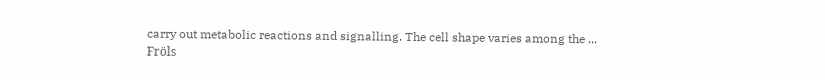carry out metabolic reactions and signalling. The cell shape varies among the ...
Fröls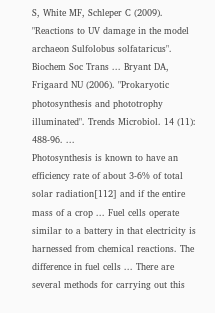S, White MF, Schleper C (2009). "Reactions to UV damage in the model archaeon Sulfolobus solfataricus". Biochem Soc Trans ... Bryant DA, Frigaard NU (2006). "Prokaryotic photosynthesis and phototrophy illuminated". Trends Microbiol. 14 (11): 488-96. ...
Photosynthesis is known to have an efficiency rate of about 3-6% of total solar radiation[112] and if the entire mass of a crop ... Fuel cells operate similar to a battery in that electricity is harnessed from chemical reactions. The difference in fuel cells ... There are several methods for carrying out this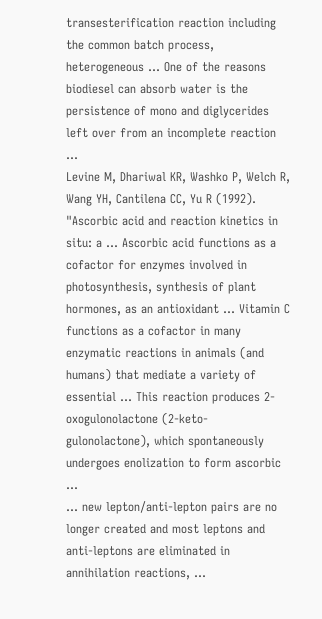transesterification reaction including the common batch process, heterogeneous ... One of the reasons biodiesel can absorb water is the persistence of mono and diglycerides left over from an incomplete reaction ...
Levine M, Dhariwal KR, Washko P, Welch R, Wang YH, Cantilena CC, Yu R (1992). "Ascorbic acid and reaction kinetics in situ: a ... Ascorbic acid functions as a cofactor for enzymes involved in photosynthesis, synthesis of plant hormones, as an antioxidant ... Vitamin C functions as a cofactor in many enzymatic reactions in animals (and humans) that mediate a variety of essential ... This reaction produces 2-oxogulonolactone (2-keto-gulonolactone), which spontaneously undergoes enolization to form ascorbic ...
... new lepton/anti-lepton pairs are no longer created and most leptons and anti-leptons are eliminated in annihilation reactions, ...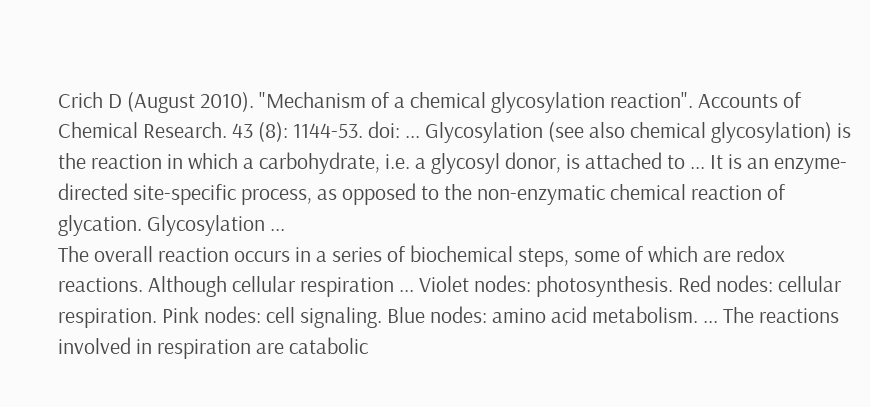Crich D (August 2010). "Mechanism of a chemical glycosylation reaction". Accounts of Chemical Research. 43 (8): 1144-53. doi: ... Glycosylation (see also chemical glycosylation) is the reaction in which a carbohydrate, i.e. a glycosyl donor, is attached to ... It is an enzyme-directed site-specific process, as opposed to the non-enzymatic chemical reaction of glycation. Glycosylation ...
The overall reaction occurs in a series of biochemical steps, some of which are redox reactions. Although cellular respiration ... Violet nodes: photosynthesis. Red nodes: cellular respiration. Pink nodes: cell signaling. Blue nodes: amino acid metabolism. ... The reactions involved in respiration are catabolic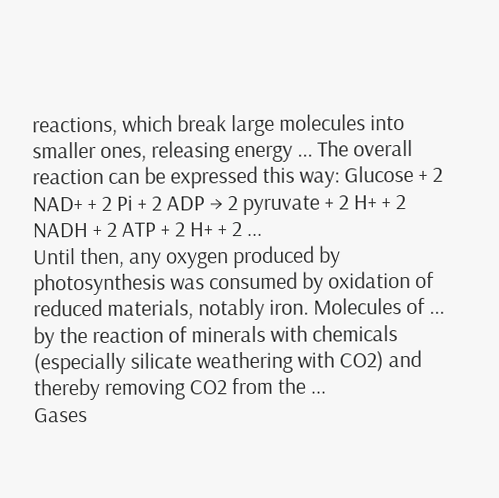reactions, which break large molecules into smaller ones, releasing energy ... The overall reaction can be expressed this way: Glucose + 2 NAD+ + 2 Pi + 2 ADP → 2 pyruvate + 2 H+ + 2 NADH + 2 ATP + 2 H+ + 2 ...
Until then, any oxygen produced by photosynthesis was consumed by oxidation of reduced materials, notably iron. Molecules of ... by the reaction of minerals with chemicals (especially silicate weathering with CO2) and thereby removing CO2 from the ...
Gases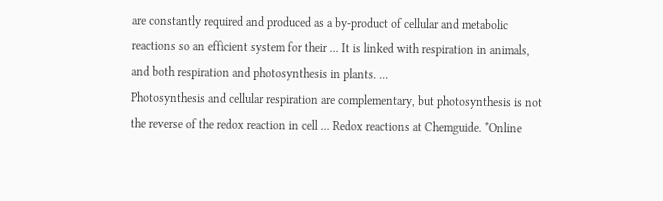are constantly required and produced as a by-product of cellular and metabolic reactions so an efficient system for their ... It is linked with respiration in animals, and both respiration and photosynthesis in plants. ...
Photosynthesis and cellular respiration are complementary, but photosynthesis is not the reverse of the redox reaction in cell ... Redox reactions at Chemguide. *Online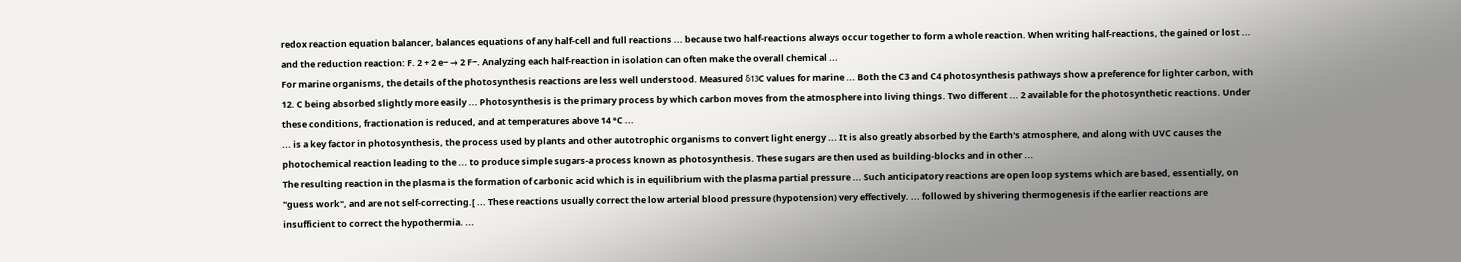redox reaction equation balancer, balances equations of any half-cell and full reactions ... because two half-reactions always occur together to form a whole reaction. When writing half-reactions, the gained or lost ... and the reduction reaction: F. 2 + 2 e− → 2 F−. Analyzing each half-reaction in isolation can often make the overall chemical ...
For marine organisms, the details of the photosynthesis reactions are less well understood. Measured δ13C values for marine ... Both the C3 and C4 photosynthesis pathways show a preference for lighter carbon, with 12. C being absorbed slightly more easily ... Photosynthesis is the primary process by which carbon moves from the atmosphere into living things. Two different ... 2 available for the photosynthetic reactions. Under these conditions, fractionation is reduced, and at temperatures above 14 °C ...
... is a key factor in photosynthesis, the process used by plants and other autotrophic organisms to convert light energy ... It is also greatly absorbed by the Earth's atmosphere, and along with UVC causes the photochemical reaction leading to the ... to produce simple sugars-a process known as photosynthesis. These sugars are then used as building-blocks and in other ...
The resulting reaction in the plasma is the formation of carbonic acid which is in equilibrium with the plasma partial pressure ... Such anticipatory reactions are open loop systems which are based, essentially, on "guess work", and are not self-correcting.[ ... These reactions usually correct the low arterial blood pressure (hypotension) very effectively. ... followed by shivering thermogenesis if the earlier reactions are insufficient to correct the hypothermia. ...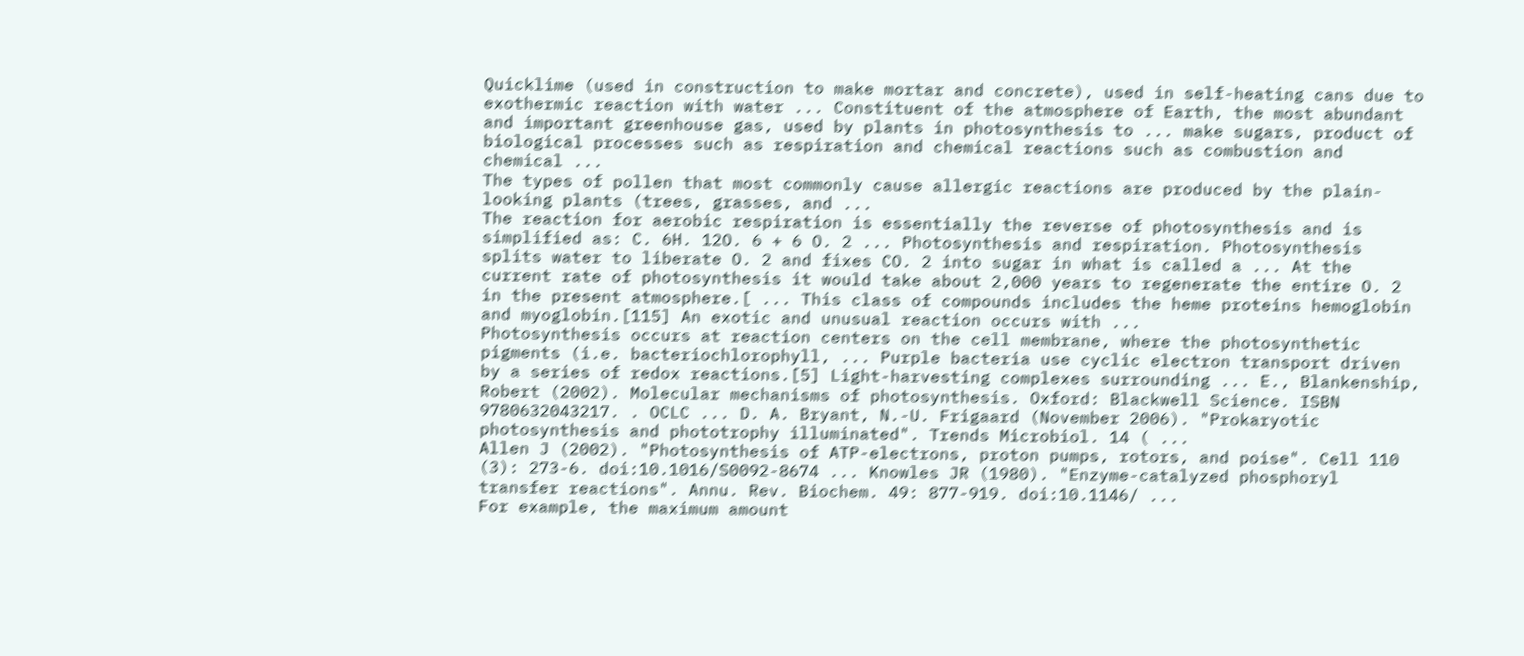Quicklime (used in construction to make mortar and concrete), used in self-heating cans due to exothermic reaction with water ... Constituent of the atmosphere of Earth, the most abundant and important greenhouse gas, used by plants in photosynthesis to ... make sugars, product of biological processes such as respiration and chemical reactions such as combustion and chemical ...
The types of pollen that most commonly cause allergic reactions are produced by the plain-looking plants (trees, grasses, and ...
The reaction for aerobic respiration is essentially the reverse of photosynthesis and is simplified as: C. 6H. 12O. 6 + 6 O. 2 ... Photosynthesis and respiration. Photosynthesis splits water to liberate O. 2 and fixes CO. 2 into sugar in what is called a ... At the current rate of photosynthesis it would take about 2,000 years to regenerate the entire O. 2 in the present atmosphere.[ ... This class of compounds includes the heme proteins hemoglobin and myoglobin.[115] An exotic and unusual reaction occurs with ...
Photosynthesis occurs at reaction centers on the cell membrane, where the photosynthetic pigments (i.e. bacteriochlorophyll, ... Purple bacteria use cyclic electron transport driven by a series of redox reactions.[5] Light-harvesting complexes surrounding ... E., Blankenship, Robert (2002). Molecular mechanisms of photosynthesis. Oxford: Blackwell Science. ISBN 9780632043217. . OCLC ... D. A. Bryant, N.-U. Frigaard (November 2006). "Prokaryotic photosynthesis and phototrophy illuminated". Trends Microbiol. 14 ( ...
Allen J (2002). "Photosynthesis of ATP-electrons, proton pumps, rotors, and poise". Cell 110 (3): 273-6. doi:10.1016/S0092-8674 ... Knowles JR (1980). "Enzyme-catalyzed phosphoryl transfer reactions". Annu. Rev. Biochem. 49: 877-919. doi:10.1146/ ...
For example, the maximum amount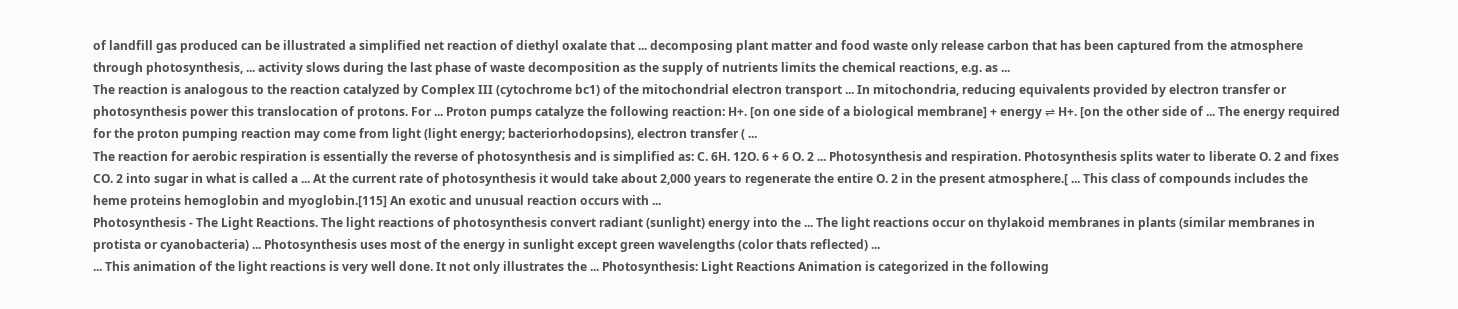of landfill gas produced can be illustrated a simplified net reaction of diethyl oxalate that ... decomposing plant matter and food waste only release carbon that has been captured from the atmosphere through photosynthesis, ... activity slows during the last phase of waste decomposition as the supply of nutrients limits the chemical reactions, e.g. as ...
The reaction is analogous to the reaction catalyzed by Complex III (cytochrome bc1) of the mitochondrial electron transport ... In mitochondria, reducing equivalents provided by electron transfer or photosynthesis power this translocation of protons. For ... Proton pumps catalyze the following reaction: H+. [on one side of a biological membrane] + energy ⇌ H+. [on the other side of ... The energy required for the proton pumping reaction may come from light (light energy; bacteriorhodopsins), electron transfer ( ...
The reaction for aerobic respiration is essentially the reverse of photosynthesis and is simplified as: C. 6H. 12O. 6 + 6 O. 2 ... Photosynthesis and respiration. Photosynthesis splits water to liberate O. 2 and fixes CO. 2 into sugar in what is called a ... At the current rate of photosynthesis it would take about 2,000 years to regenerate the entire O. 2 in the present atmosphere.[ ... This class of compounds includes the heme proteins hemoglobin and myoglobin.[115] An exotic and unusual reaction occurs with ...
Photosynthesis - The Light Reactions. The light reactions of photosynthesis convert radiant (sunlight) energy into the ... The light reactions occur on thylakoid membranes in plants (similar membranes in protista or cyanobacteria) ... Photosynthesis uses most of the energy in sunlight except green wavelengths (color thats reflected) ...
... This animation of the light reactions is very well done. It not only illustrates the ... Photosynthesis: Light Reactions Animation is categorized in the following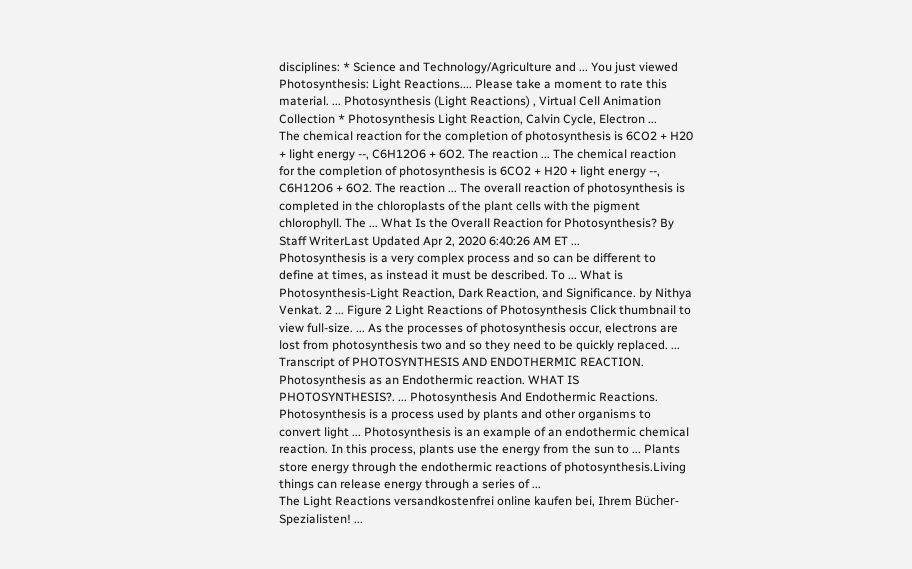disciplines: * Science and Technology/Agriculture and ... You just viewed Photosynthesis: Light Reactions.... Please take a moment to rate this material. ... Photosynthesis (Light Reactions) , Virtual Cell Animation Collection * Photosynthesis Light Reaction, Calvin Cycle, Electron ...
The chemical reaction for the completion of photosynthesis is 6CO2 + H20 + light energy --, C6H12O6 + 6O2. The reaction ... The chemical reaction for the completion of photosynthesis is 6CO2 + H20 + light energy --, C6H12O6 + 6O2. The reaction ... The overall reaction of photosynthesis is completed in the chloroplasts of the plant cells with the pigment chlorophyll. The ... What Is the Overall Reaction for Photosynthesis? By Staff WriterLast Updated Apr 2, 2020 6:40:26 AM ET ...
Photosynthesis is a very complex process and so can be different to define at times, as instead it must be described. To ... What is Photosynthesis-Light Reaction, Dark Reaction, and Significance. by Nithya Venkat. 2 ... Figure 2 Light Reactions of Photosynthesis Click thumbnail to view full-size. ... As the processes of photosynthesis occur, electrons are lost from photosynthesis two and so they need to be quickly replaced. ...
Transcript of PHOTOSYNTHESIS AND ENDOTHERMIC REACTION. Photosynthesis as an Endothermic reaction. WHAT IS PHOTOSYNTHESIS?. ... Photosynthesis And Endothermic Reactions. Photosynthesis is a process used by plants and other organisms to convert light ... Photosynthesis is an example of an endothermic chemical reaction. In this process, plants use the energy from the sun to ... Plants store energy through the endothermic reactions of photosynthesis.Living things can release energy through a series of ...
The Light Reactions versandkostenfrei online kaufen bei, Ihrem Bücher-Spezialisten! ...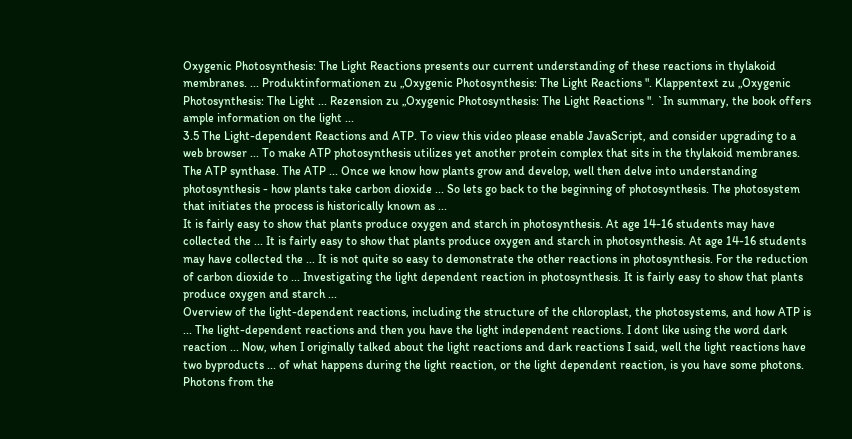Oxygenic Photosynthesis: The Light Reactions presents our current understanding of these reactions in thylakoid membranes. ... Produktinformationen zu „Oxygenic Photosynthesis: The Light Reactions ". Klappentext zu „Oxygenic Photosynthesis: The Light ... Rezension zu „Oxygenic Photosynthesis: The Light Reactions ". `In summary, the book offers ample information on the light ...
3.5 The Light-dependent Reactions and ATP. To view this video please enable JavaScript, and consider upgrading to a web browser ... To make ATP photosynthesis utilizes yet another protein complex that sits in the thylakoid membranes. The ATP synthase. The ATP ... Once we know how plants grow and develop, well then delve into understanding photosynthesis - how plants take carbon dioxide ... So lets go back to the beginning of photosynthesis. The photosystem that initiates the process is historically known as ...
It is fairly easy to show that plants produce oxygen and starch in photosynthesis. At age 14-16 students may have collected the ... It is fairly easy to show that plants produce oxygen and starch in photosynthesis. At age 14-16 students may have collected the ... It is not quite so easy to demonstrate the other reactions in photosynthesis. For the reduction of carbon dioxide to ... Investigating the light dependent reaction in photosynthesis. It is fairly easy to show that plants produce oxygen and starch ...
Overview of the light-dependent reactions, including the structure of the chloroplast, the photosystems, and how ATP is ... The light-dependent reactions and then you have the light independent reactions. I dont like using the word dark reaction ... Now, when I originally talked about the light reactions and dark reactions I said, well the light reactions have two byproducts ... of what happens during the light reaction, or the light dependent reaction, is you have some photons. Photons from the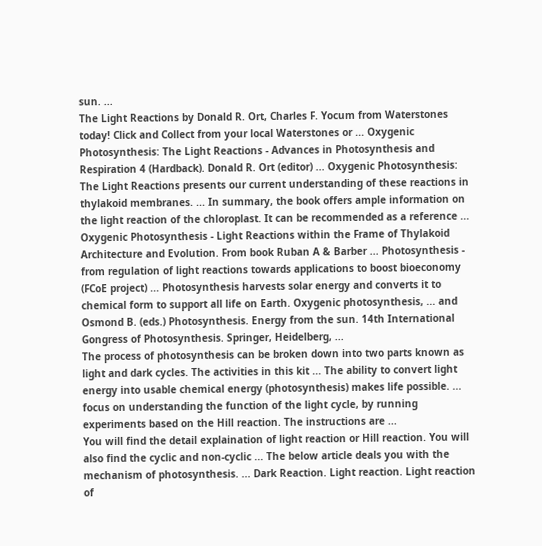sun. ...
The Light Reactions by Donald R. Ort, Charles F. Yocum from Waterstones today! Click and Collect from your local Waterstones or ... Oxygenic Photosynthesis: The Light Reactions - Advances in Photosynthesis and Respiration 4 (Hardback). Donald R. Ort (editor) ... Oxygenic Photosynthesis: The Light Reactions presents our current understanding of these reactions in thylakoid membranes. ... In summary, the book offers ample information on the light reaction of the chloroplast. It can be recommended as a reference ...
Oxygenic Photosynthesis - Light Reactions within the Frame of Thylakoid Architecture and Evolution. From book Ruban A & Barber ... Photosynthesis - from regulation of light reactions towards applications to boost bioeconomy (FCoE project) ... Photosynthesis harvests solar energy and converts it to chemical form to support all life on Earth. Oxygenic photosynthesis, ... and Osmond B. (eds.) Photosynthesis. Energy from the sun. 14th International Gongress of Photosynthesis. Springer, Heidelberg, ...
The process of photosynthesis can be broken down into two parts known as light and dark cycles. The activities in this kit ... The ability to convert light energy into usable chemical energy (photosynthesis) makes life possible. ... focus on understanding the function of the light cycle, by running experiments based on the Hill reaction. The instructions are ...
You will find the detail explaination of light reaction or Hill reaction. You will also find the cyclic and non-cyclic ... The below article deals you with the mechanism of photosynthesis. ... Dark Reaction. Light reaction. Light reaction of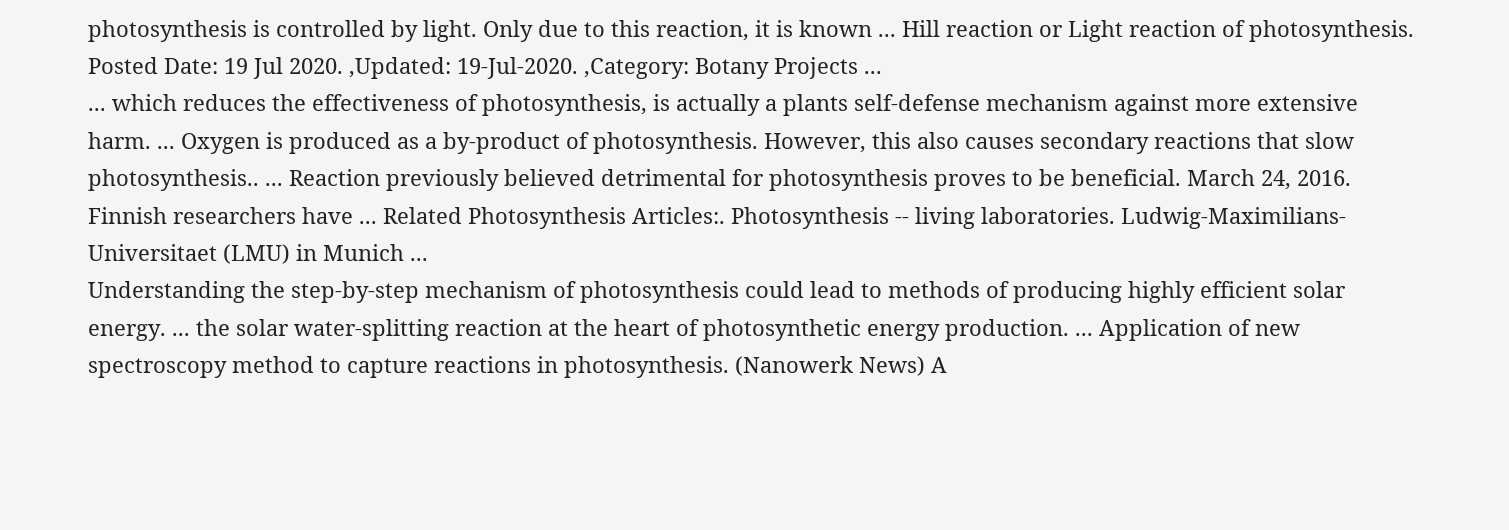photosynthesis is controlled by light. Only due to this reaction, it is known ... Hill reaction or Light reaction of photosynthesis. Posted Date: 19 Jul 2020. ,Updated: 19-Jul-2020. ,Category: Botany Projects ...
... which reduces the effectiveness of photosynthesis, is actually a plants self-defense mechanism against more extensive harm. ... Oxygen is produced as a by-product of photosynthesis. However, this also causes secondary reactions that slow photosynthesis.. ... Reaction previously believed detrimental for photosynthesis proves to be beneficial. March 24, 2016. Finnish researchers have ... Related Photosynthesis Articles:. Photosynthesis -- living laboratories. Ludwig-Maximilians-Universitaet (LMU) in Munich ...
Understanding the step-by-step mechanism of photosynthesis could lead to methods of producing highly efficient solar energy. ... the solar water-splitting reaction at the heart of photosynthetic energy production. ... Application of new spectroscopy method to capture reactions in photosynthesis. (Nanowerk News) A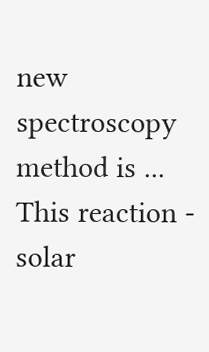new spectroscopy method is ... This reaction - solar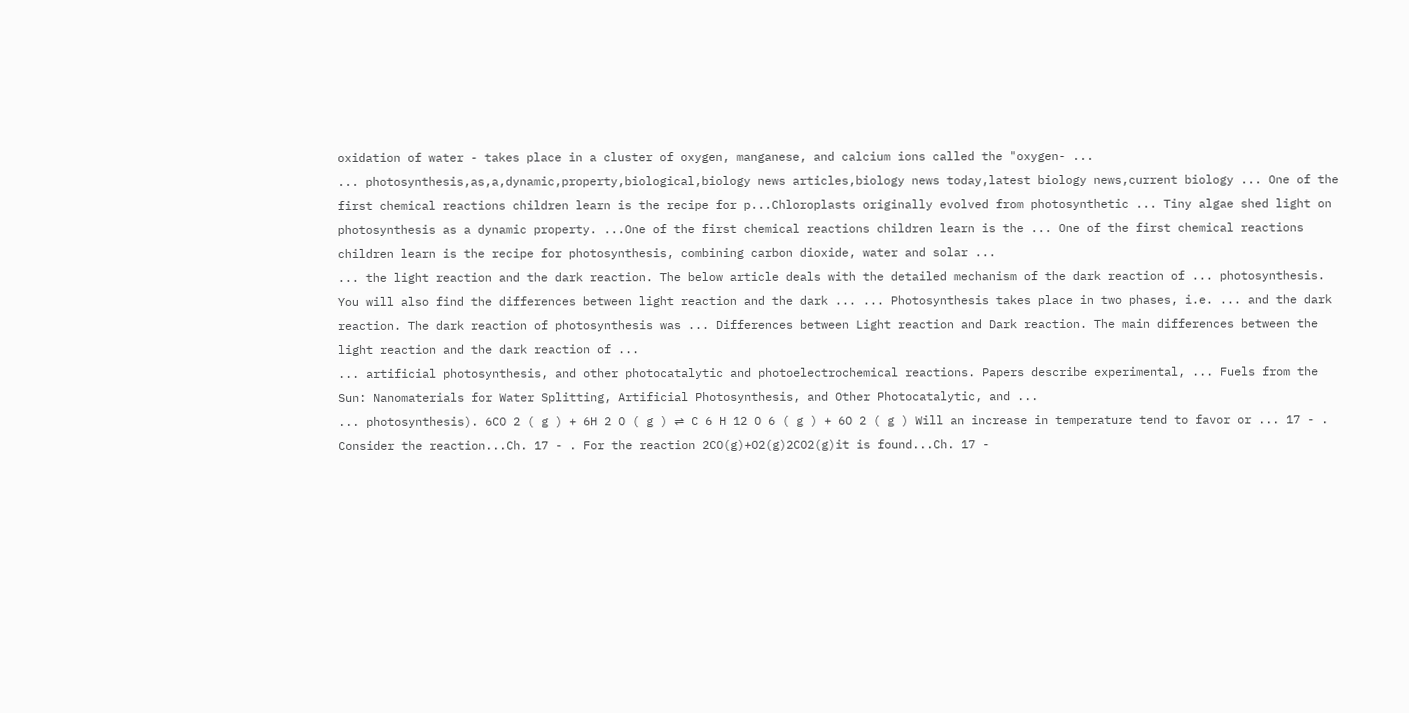oxidation of water - takes place in a cluster of oxygen, manganese, and calcium ions called the "oxygen- ...
... photosynthesis,as,a,dynamic,property,biological,biology news articles,biology news today,latest biology news,current biology ... One of the first chemical reactions children learn is the recipe for p...Chloroplasts originally evolved from photosynthetic ... Tiny algae shed light on photosynthesis as a dynamic property. ...One of the first chemical reactions children learn is the ... One of the first chemical reactions children learn is the recipe for photosynthesis, combining carbon dioxide, water and solar ...
... the light reaction and the dark reaction. The below article deals with the detailed mechanism of the dark reaction of ... photosynthesis. You will also find the differences between light reaction and the dark ... ... Photosynthesis takes place in two phases, i.e. ... and the dark reaction. The dark reaction of photosynthesis was ... Differences between Light reaction and Dark reaction. The main differences between the light reaction and the dark reaction of ...
... artificial photosynthesis, and other photocatalytic and photoelectrochemical reactions. Papers describe experimental, ... Fuels from the Sun: Nanomaterials for Water Splitting, Artificial Photosynthesis, and Other Photocatalytic, and ...
... photosynthesis). 6CO 2 ( g ) + 6H 2 O ( g ) ⇌ C 6 H 12 O 6 ( g ) + 6O 2 ( g ) Will an increase in temperature tend to favor or ... 17 - . Consider the reaction...Ch. 17 - . For the reaction 2CO(g)+O2(g)2CO2(g)it is found...Ch. 17 -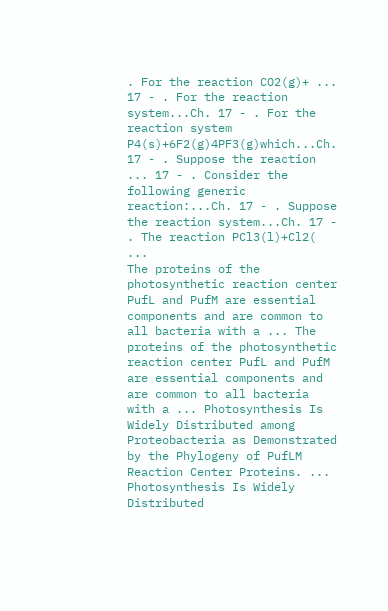. For the reaction CO2(g)+ ... 17 - . For the reaction system...Ch. 17 - . For the reaction system P4(s)+6F2(g)4PF3(g)which...Ch. 17 - . Suppose the reaction ... 17 - . Consider the following generic reaction:...Ch. 17 - . Suppose the reaction system...Ch. 17 - . The reaction PCl3(l)+Cl2( ...
The proteins of the photosynthetic reaction center PufL and PufM are essential components and are common to all bacteria with a ... The proteins of the photosynthetic reaction center PufL and PufM are essential components and are common to all bacteria with a ... Photosynthesis Is Widely Distributed among Proteobacteria as Demonstrated by the Phylogeny of PufLM Reaction Center Proteins. ... Photosynthesis Is Widely Distributed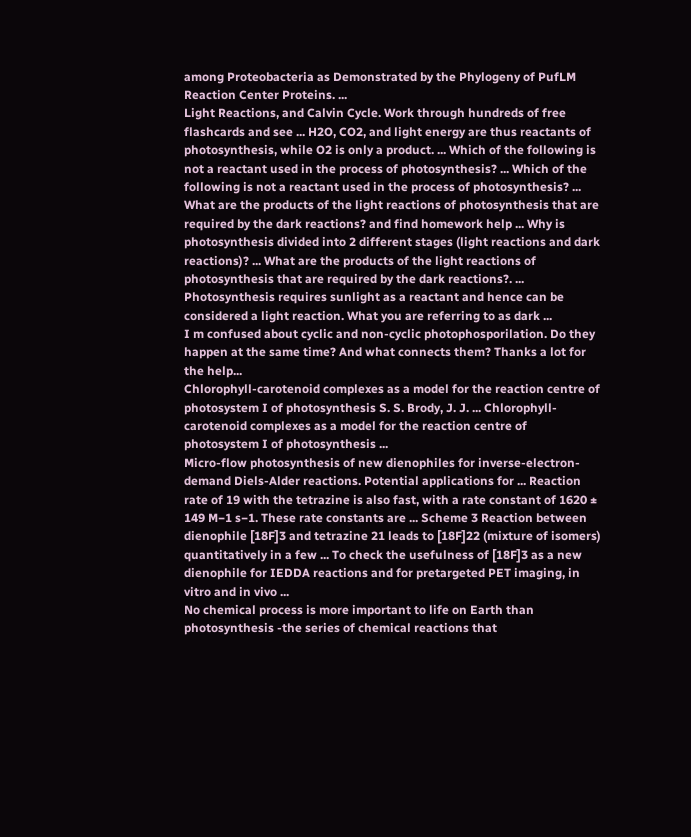among Proteobacteria as Demonstrated by the Phylogeny of PufLM Reaction Center Proteins. ...
Light Reactions, and Calvin Cycle. Work through hundreds of free flashcards and see ... H2O, CO2, and light energy are thus reactants of photosynthesis, while O2 is only a product. ... Which of the following is not a reactant used in the process of photosynthesis? ... Which of the following is not a reactant used in the process of photosynthesis? ...
What are the products of the light reactions of photosynthesis that are required by the dark reactions? and find homework help ... Why is photosynthesis divided into 2 different stages (light reactions and dark reactions)? ... What are the products of the light reactions of photosynthesis that are required by the dark reactions?. ... Photosynthesis requires sunlight as a reactant and hence can be considered a light reaction. What you are referring to as dark ...
I m confused about cyclic and non-cyclic photophosporilation. Do they happen at the same time? And what connects them? Thanks a lot for the help...
Chlorophyll-carotenoid complexes as a model for the reaction centre of photosystem I of photosynthesis S. S. Brody, J. J. ... Chlorophyll-carotenoid complexes as a model for the reaction centre of photosystem I of photosynthesis ...
Micro-flow photosynthesis of new dienophiles for inverse-electron-demand Diels-Alder reactions. Potential applications for ... Reaction rate of 19 with the tetrazine is also fast, with a rate constant of 1620 ± 149 M−1 s−1. These rate constants are ... Scheme 3 Reaction between dienophile [18F]3 and tetrazine 21 leads to [18F]22 (mixture of isomers) quantitatively in a few ... To check the usefulness of [18F]3 as a new dienophile for IEDDA reactions and for pretargeted PET imaging, in vitro and in vivo ...
No chemical process is more important to life on Earth than photosynthesis -the series of chemical reactions that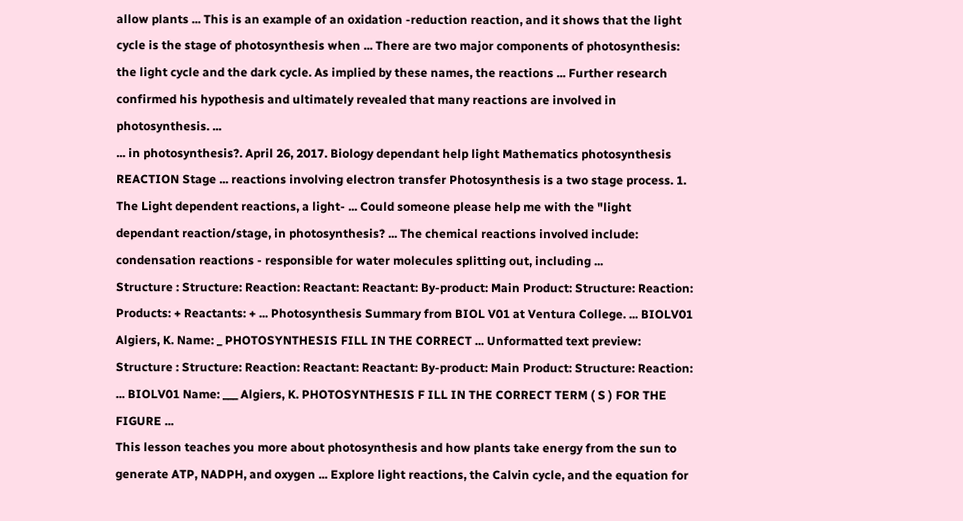allow plants ... This is an example of an oxidation -reduction reaction, and it shows that the light cycle is the stage of photosynthesis when ... There are two major components of photosynthesis: the light cycle and the dark cycle. As implied by these names, the reactions ... Further research confirmed his hypothesis and ultimately revealed that many reactions are involved in photosynthesis. ...
... in photosynthesis?. April 26, 2017. Biology dependant help light Mathematics photosynthesis REACTION Stage ... reactions involving electron transfer Photosynthesis is a two stage process. 1. The Light dependent reactions, a light- ... Could someone please help me with the "light dependant reaction/stage, in photosynthesis? ... The chemical reactions involved include: condensation reactions - responsible for water molecules splitting out, including ...
Structure : Structure: Reaction: Reactant: Reactant: By-product: Main Product: Structure: Reaction: Products: + Reactants: + ... Photosynthesis Summary from BIOL V01 at Ventura College. ... BIOLV01 Algiers, K. Name: _ PHOTOSYNTHESIS FILL IN THE CORRECT ... Unformatted text preview: Structure : Structure: Reaction: Reactant: Reactant: By-product: Main Product: Structure: Reaction: ... BIOLV01 Name: ___ Algiers, K. PHOTOSYNTHESIS F ILL IN THE CORRECT TERM ( S ) FOR THE FIGURE ...
This lesson teaches you more about photosynthesis and how plants take energy from the sun to generate ATP, NADPH, and oxygen ... Explore light reactions, the Calvin cycle, and the equation for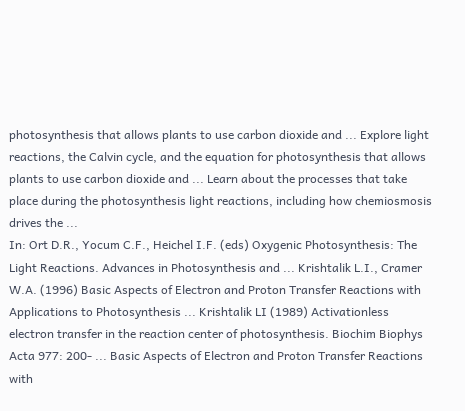photosynthesis that allows plants to use carbon dioxide and ... Explore light reactions, the Calvin cycle, and the equation for photosynthesis that allows plants to use carbon dioxide and ... Learn about the processes that take place during the photosynthesis light reactions, including how chemiosmosis drives the ...
In: Ort D.R., Yocum C.F., Heichel I.F. (eds) Oxygenic Photosynthesis: The Light Reactions. Advances in Photosynthesis and ... Krishtalik L.I., Cramer W.A. (1996) Basic Aspects of Electron and Proton Transfer Reactions with Applications to Photosynthesis ... Krishtalik LI (1989) Activationless electron transfer in the reaction center of photosynthesis. Biochim Biophys Acta 977: 200- ... Basic Aspects of Electron and Proton Transfer Reactions with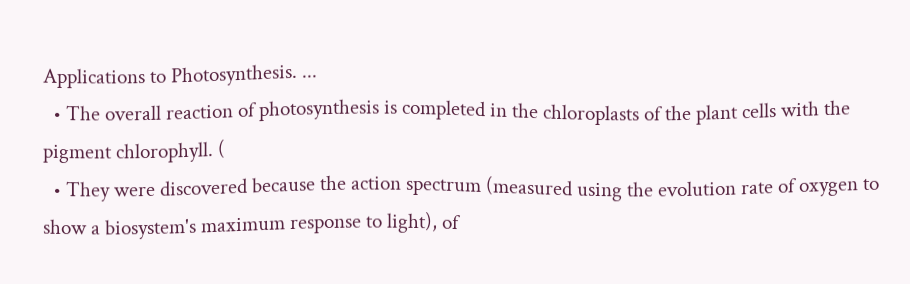Applications to Photosynthesis. ...
  • The overall reaction of photosynthesis is completed in the chloroplasts of the plant cells with the pigment chlorophyll. (
  • They were discovered because the action spectrum (measured using the evolution rate of oxygen to show a biosystem's maximum response to light), of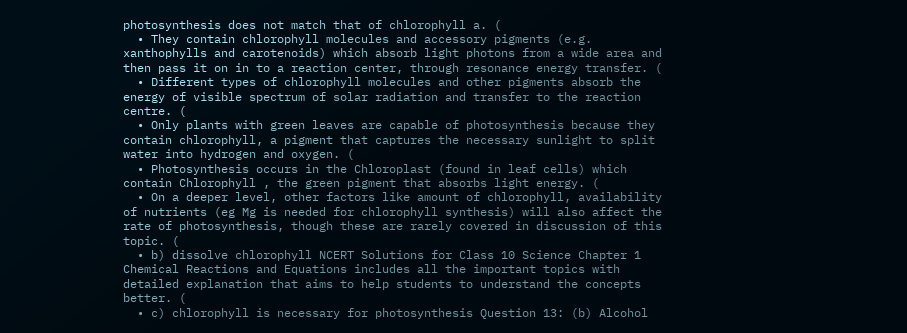photosynthesis does not match that of chlorophyll a. (
  • They contain chlorophyll molecules and accessory pigments (e.g. xanthophylls and carotenoids) which absorb light photons from a wide area and then pass it on in to a reaction center, through resonance energy transfer. (
  • Different types of chlorophyll molecules and other pigments absorb the energy of visible spectrum of solar radiation and transfer to the reaction centre. (
  • Only plants with green leaves are capable of photosynthesis because they contain chlorophyll, a pigment that captures the necessary sunlight to split water into hydrogen and oxygen. (
  • Photosynthesis occurs in the Chloroplast (found in leaf cells) which contain Chlorophyll , the green pigment that absorbs light energy. (
  • On a deeper level, other factors like amount of chlorophyll, availability of nutrients (eg Mg is needed for chlorophyll synthesis) will also affect the rate of photosynthesis, though these are rarely covered in discussion of this topic. (
  • b) dissolve chlorophyll NCERT Solutions for Class 10 Science Chapter 1 Chemical Reactions and Equations includes all the important topics with detailed explanation that aims to help students to understand the concepts better. (
  • c) chlorophyll is necessary for photosynthesis Question 13: (b) Alcohol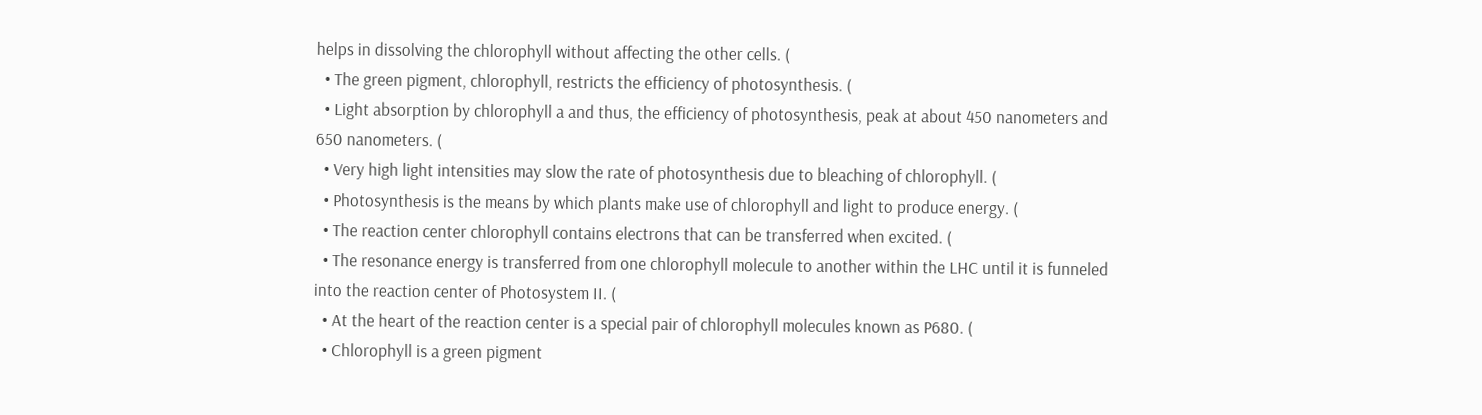helps in dissolving the chlorophyll without affecting the other cells. (
  • The green pigment, chlorophyll, restricts the efficiency of photosynthesis. (
  • Light absorption by chlorophyll a and thus, the efficiency of photosynthesis, peak at about 450 nanometers and 650 nanometers. (
  • Very high light intensities may slow the rate of photosynthesis due to bleaching of chlorophyll. (
  • Photosynthesis is the means by which plants make use of chlorophyll and light to produce energy. (
  • The reaction center chlorophyll contains electrons that can be transferred when excited. (
  • The resonance energy is transferred from one chlorophyll molecule to another within the LHC until it is funneled into the reaction center of Photosystem II. (
  • At the heart of the reaction center is a special pair of chlorophyll molecules known as P680. (
  • Chlorophyll is a green pigment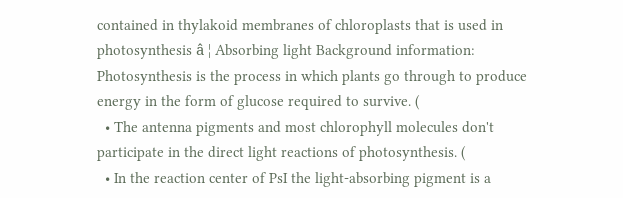contained in thylakoid membranes of chloroplasts that is used in photosynthesis â ¦ Absorbing light Background information: Photosynthesis is the process in which plants go through to produce energy in the form of glucose required to survive. (
  • The antenna pigments and most chlorophyll molecules don't participate in the direct light reactions of photosynthesis. (
  • In the reaction center of PsI the light-absorbing pigment is a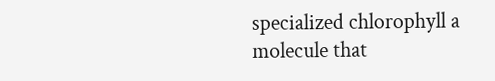specialized chlorophyll a molecule that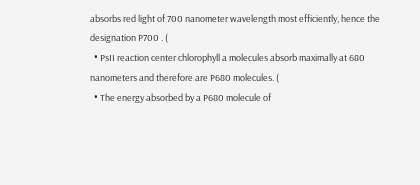absorbs red light of 700 nanometer wavelength most efficiently, hence the designation P700 . (
  • PsII reaction center chlorophyll a molecules absorb maximally at 680 nanometers and therefore are P680 molecules. (
  • The energy absorbed by a P680 molecule of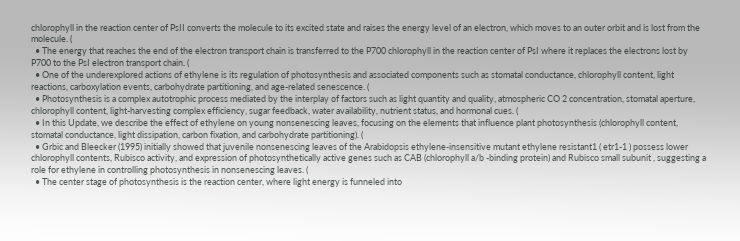chlorophyll in the reaction center of PsII converts the molecule to its excited state and raises the energy level of an electron, which moves to an outer orbit and is lost from the molecule. (
  • The energy that reaches the end of the electron transport chain is transferred to the P700 chlorophyll in the reaction center of PsI where it replaces the electrons lost by P700 to the PsI electron transport chain. (
  • One of the underexplored actions of ethylene is its regulation of photosynthesis and associated components such as stomatal conductance, chlorophyll content, light reactions, carboxylation events, carbohydrate partitioning, and age-related senescence. (
  • Photosynthesis is a complex autotrophic process mediated by the interplay of factors such as light quantity and quality, atmospheric CO 2 concentration, stomatal aperture, chlorophyll content, light-harvesting complex efficiency, sugar feedback, water availability, nutrient status, and hormonal cues. (
  • In this Update, we describe the effect of ethylene on young nonsenescing leaves, focusing on the elements that influence plant photosynthesis (chlorophyll content, stomatal conductance, light dissipation, carbon fixation, and carbohydrate partitioning). (
  • Grbic and Bleecker (1995) initially showed that juvenile nonsenescing leaves of the Arabidopsis ethylene-insensitive mutant ethylene resistant1 ( etr1-1 ) possess lower chlorophyll contents, Rubisco activity, and expression of photosynthetically active genes such as CAB (chlorophyll a/b -binding protein) and Rubisco small subunit , suggesting a role for ethylene in controlling photosynthesis in nonsenescing leaves. (
  • The center stage of photosynthesis is the reaction center, where light energy is funneled into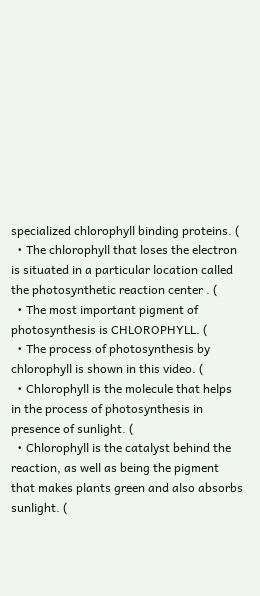specialized chlorophyll binding proteins. (
  • The chlorophyll that loses the electron is situated in a particular location called the photosynthetic reaction center . (
  • The most important pigment of photosynthesis is CHLOROPHYLL. (
  • The process of photosynthesis by chlorophyll is shown in this video. (
  • Chlorophyll is the molecule that helps in the process of photosynthesis in presence of sunlight. (
  • Chlorophyll is the catalyst behind the reaction, as well as being the pigment that makes plants green and also absorbs sunlight. (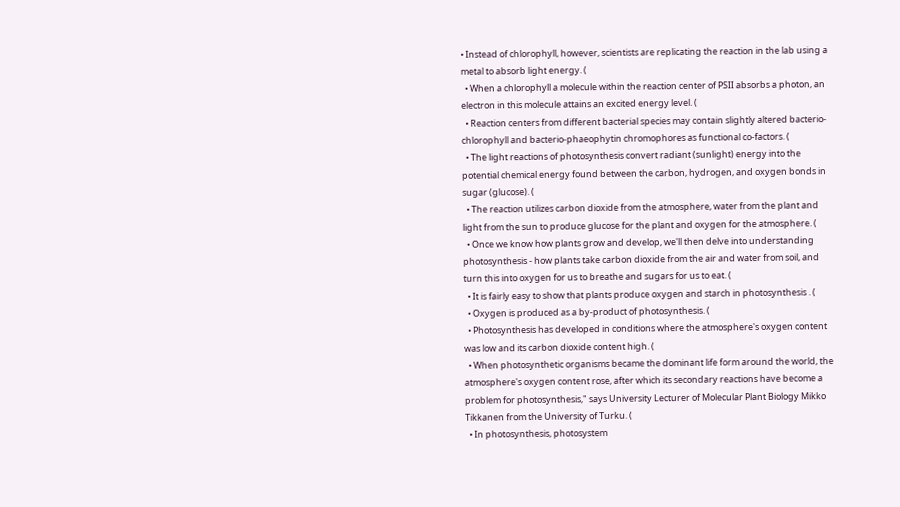• Instead of chlorophyll, however, scientists are replicating the reaction in the lab using a metal to absorb light energy. (
  • When a chlorophyll a molecule within the reaction center of PSII absorbs a photon, an electron in this molecule attains an excited energy level. (
  • Reaction centers from different bacterial species may contain slightly altered bacterio-chlorophyll and bacterio-phaeophytin chromophores as functional co-factors. (
  • The light reactions of photosynthesis convert radiant (sunlight) energy into the potential chemical energy found between the carbon, hydrogen, and oxygen bonds in sugar (glucose). (
  • The reaction utilizes carbon dioxide from the atmosphere, water from the plant and light from the sun to produce glucose for the plant and oxygen for the atmosphere. (
  • Once we know how plants grow and develop, we'll then delve into understanding photosynthesis - how plants take carbon dioxide from the air and water from soil, and turn this into oxygen for us to breathe and sugars for us to eat. (
  • It is fairly easy to show that plants produce oxygen and starch in photosynthesis . (
  • Oxygen is produced as a by-product of photosynthesis. (
  • Photosynthesis has developed in conditions where the atmosphere's oxygen content was low and its carbon dioxide content high. (
  • When photosynthetic organisms became the dominant life form around the world, the atmosphere's oxygen content rose, after which its secondary reactions have become a problem for photosynthesis," says University Lecturer of Molecular Plant Biology Mikko Tikkanen from the University of Turku. (
  • In photosynthesis, photosystem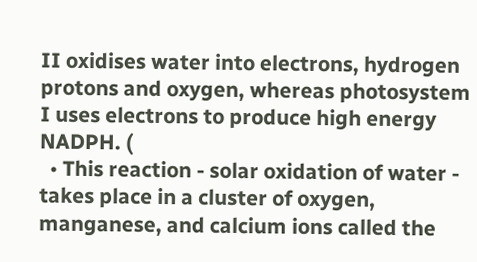II oxidises water into electrons, hydrogen protons and oxygen, whereas photosystem I uses electrons to produce high energy NADPH. (
  • This reaction - solar oxidation of water - takes place in a cluster of oxygen, manganese, and calcium ions called the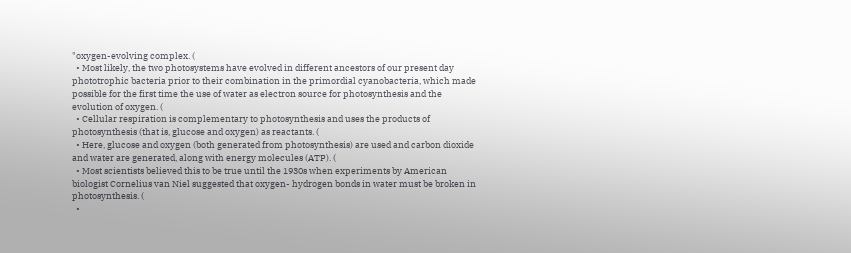"oxygen-evolving complex. (
  • Most likely, the two photosystems have evolved in different ancestors of our present day phototrophic bacteria prior to their combination in the primordial cyanobacteria, which made possible for the first time the use of water as electron source for photosynthesis and the evolution of oxygen. (
  • Cellular respiration is complementary to photosynthesis and uses the products of photosynthesis (that is, glucose and oxygen) as reactants. (
  • Here, glucose and oxygen (both generated from photosynthesis) are used and carbon dioxide and water are generated, along with energy molecules (ATP). (
  • Most scientists believed this to be true until the 1930s when experiments by American biologist Cornelius van Niel suggested that oxygen- hydrogen bonds in water must be broken in photosynthesis. (
  •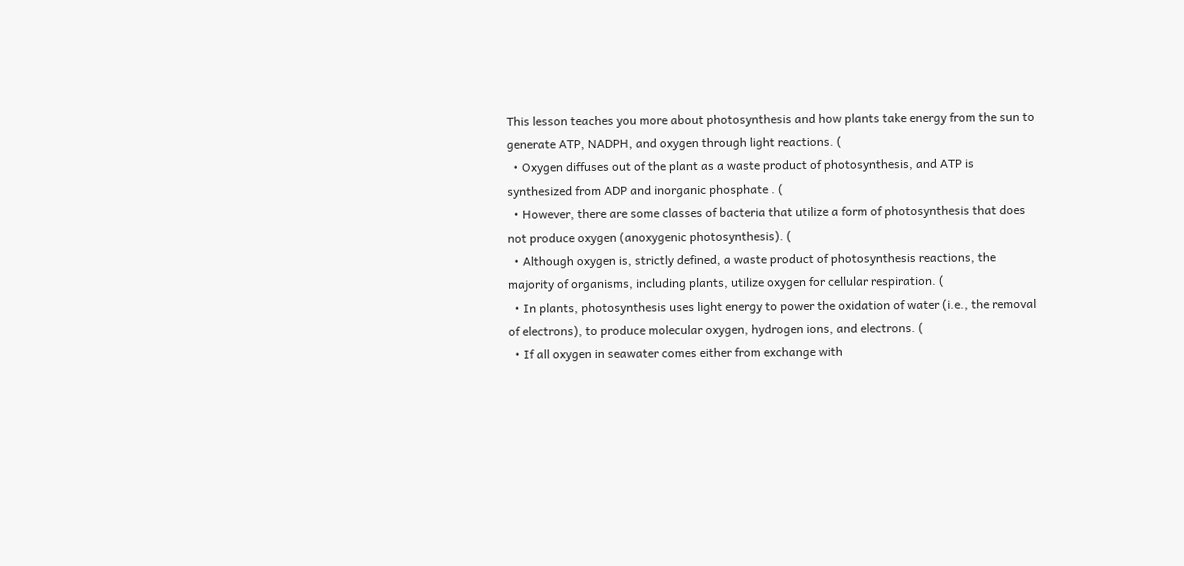This lesson teaches you more about photosynthesis and how plants take energy from the sun to generate ATP, NADPH, and oxygen through light reactions. (
  • Oxygen diffuses out of the plant as a waste product of photosynthesis, and ATP is synthesized from ADP and inorganic phosphate . (
  • However, there are some classes of bacteria that utilize a form of photosynthesis that does not produce oxygen (anoxygenic photosynthesis). (
  • Although oxygen is, strictly defined, a waste product of photosynthesis reactions, the majority of organisms, including plants, utilize oxygen for cellular respiration. (
  • In plants, photosynthesis uses light energy to power the oxidation of water (i.e., the removal of electrons), to produce molecular oxygen, hydrogen ions, and electrons. (
  • If all oxygen in seawater comes either from exchange with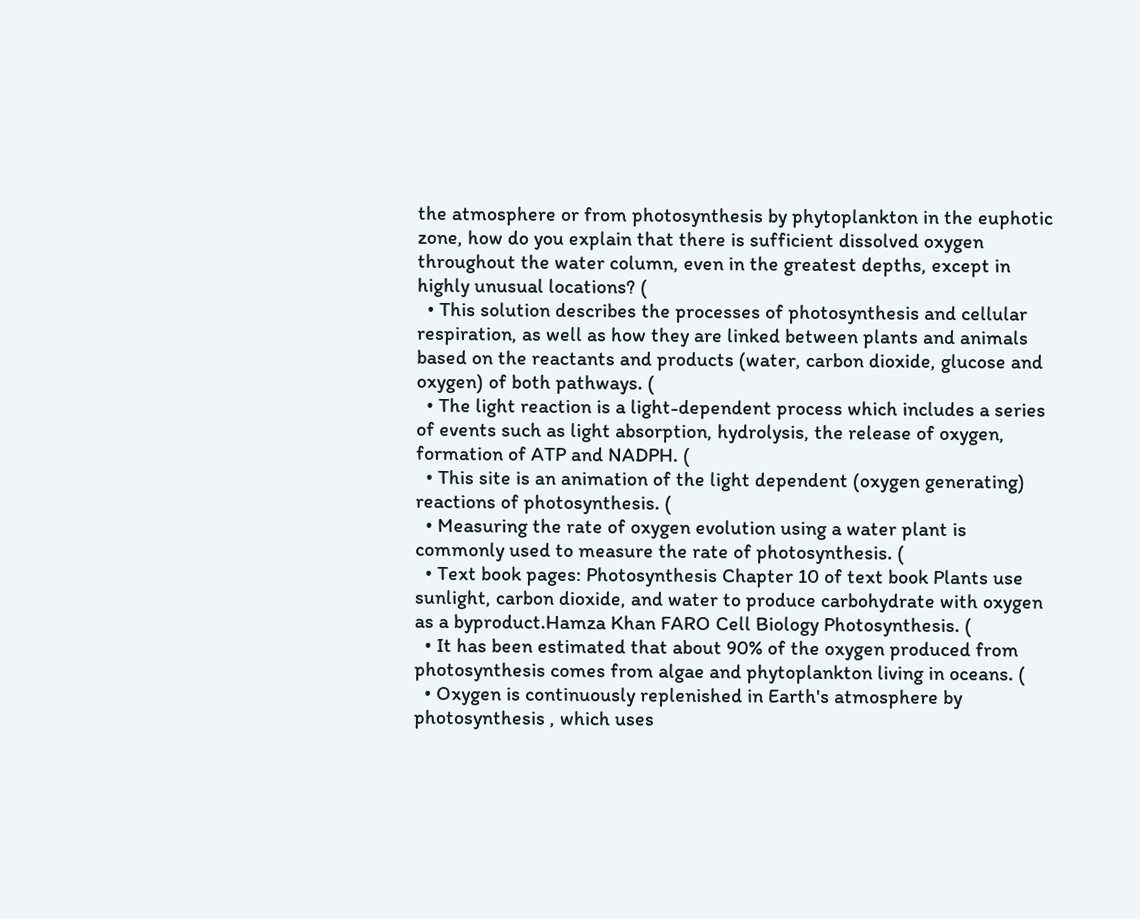the atmosphere or from photosynthesis by phytoplankton in the euphotic zone, how do you explain that there is sufficient dissolved oxygen throughout the water column, even in the greatest depths, except in highly unusual locations? (
  • This solution describes the processes of photosynthesis and cellular respiration, as well as how they are linked between plants and animals based on the reactants and products (water, carbon dioxide, glucose and oxygen) of both pathways. (
  • The light reaction is a light-dependent process which includes a series of events such as light absorption, hydrolysis, the release of oxygen, formation of ATP and NADPH. (
  • This site is an animation of the light dependent (oxygen generating) reactions of photosynthesis. (
  • Measuring the rate of oxygen evolution using a water plant is commonly used to measure the rate of photosynthesis. (
  • Text book pages: Photosynthesis Chapter 10 of text book Plants use sunlight, carbon dioxide, and water to produce carbohydrate with oxygen as a byproduct.Hamza Khan FARO Cell Biology Photosynthesis. (
  • It has been estimated that about 90% of the oxygen produced from photosynthesis comes from algae and phytoplankton living in oceans. (
  • Oxygen is continuously replenished in Earth's atmosphere by photosynthesis , which uses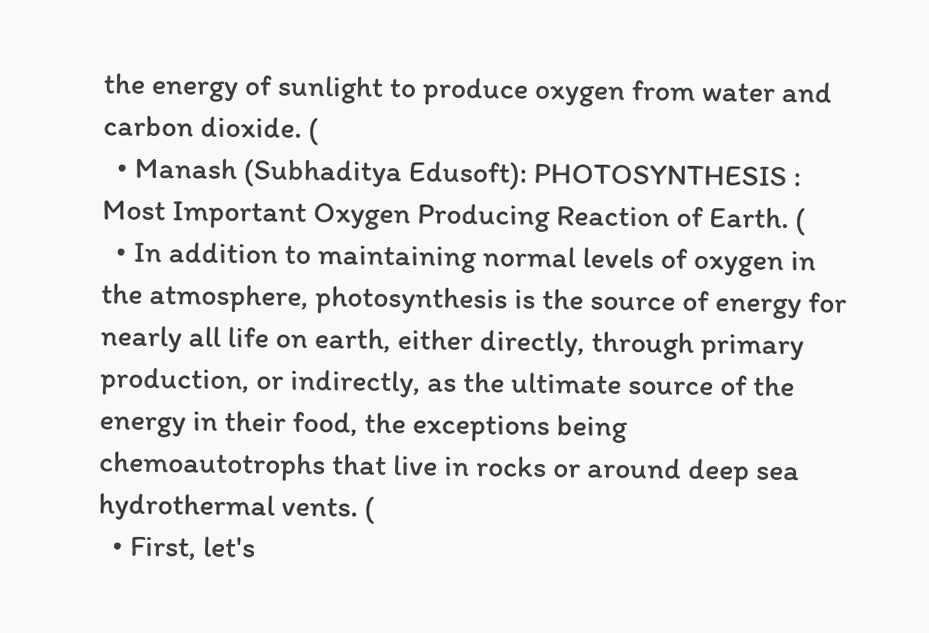the energy of sunlight to produce oxygen from water and carbon dioxide. (
  • Manash (Subhaditya Edusoft): PHOTOSYNTHESIS : Most Important Oxygen Producing Reaction of Earth. (
  • In addition to maintaining normal levels of oxygen in the atmosphere, photosynthesis is the source of energy for nearly all life on earth, either directly, through primary production, or indirectly, as the ultimate source of the energy in their food, the exceptions being chemoautotrophs that live in rocks or around deep sea hydrothermal vents. (
  • First, let's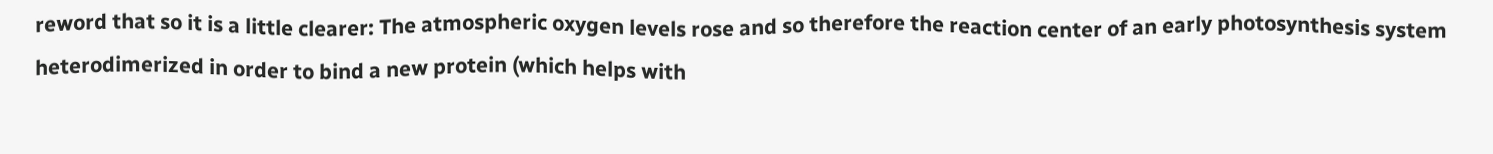reword that so it is a little clearer: The atmospheric oxygen levels rose and so therefore the reaction center of an early photosynthesis system heterodimerized in order to bind a new protein (which helps with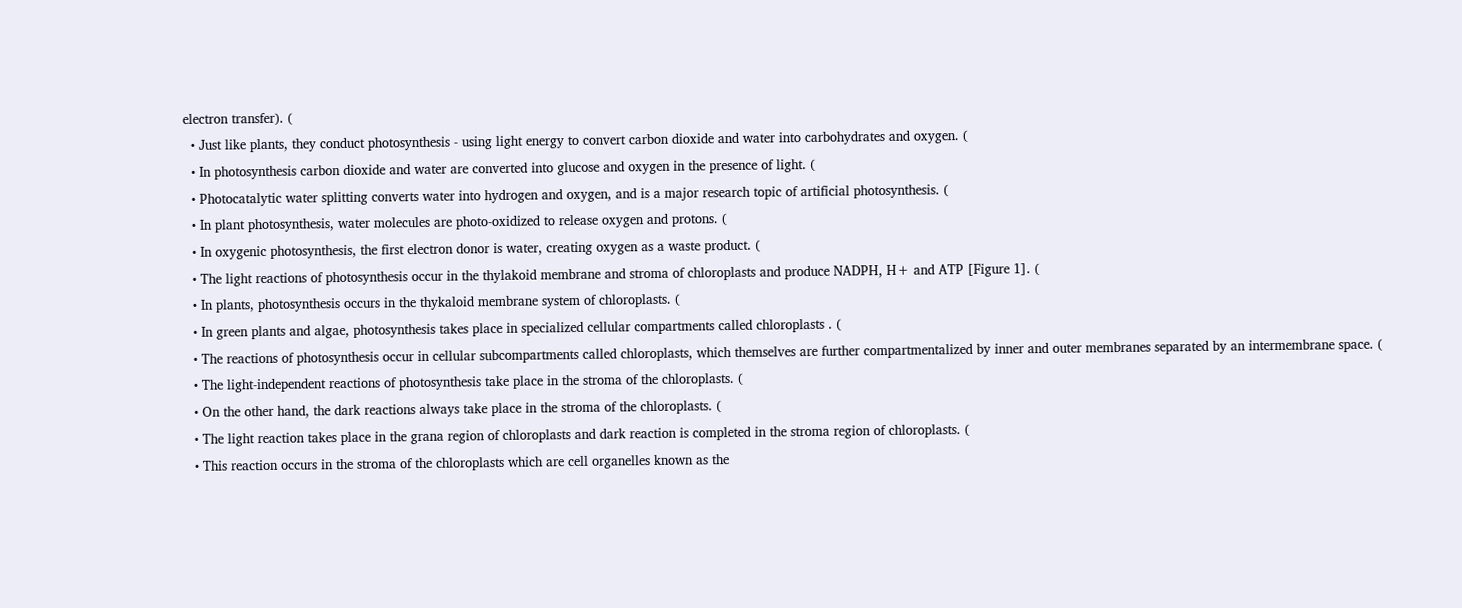electron transfer). (
  • Just like plants, they conduct photosynthesis - using light energy to convert carbon dioxide and water into carbohydrates and oxygen. (
  • In photosynthesis carbon dioxide and water are converted into glucose and oxygen in the presence of light. (
  • Photocatalytic water splitting converts water into hydrogen and oxygen, and is a major research topic of artificial photosynthesis. (
  • In plant photosynthesis, water molecules are photo-oxidized to release oxygen and protons. (
  • In oxygenic photosynthesis, the first electron donor is water, creating oxygen as a waste product. (
  • The light reactions of photosynthesis occur in the thylakoid membrane and stroma of chloroplasts and produce NADPH, H+ and ATP [Figure 1]. (
  • In plants, photosynthesis occurs in the thykaloid membrane system of chloroplasts. (
  • In green plants and algae, photosynthesis takes place in specialized cellular compartments called chloroplasts . (
  • The reactions of photosynthesis occur in cellular subcompartments called chloroplasts, which themselves are further compartmentalized by inner and outer membranes separated by an intermembrane space. (
  • The light-independent reactions of photosynthesis take place in the stroma of the chloroplasts. (
  • On the other hand, the dark reactions always take place in the stroma of the chloroplasts. (
  • The light reaction takes place in the grana region of chloroplasts and dark reaction is completed in the stroma region of chloroplasts. (
  • This reaction occurs in the stroma of the chloroplasts which are cell organelles known as the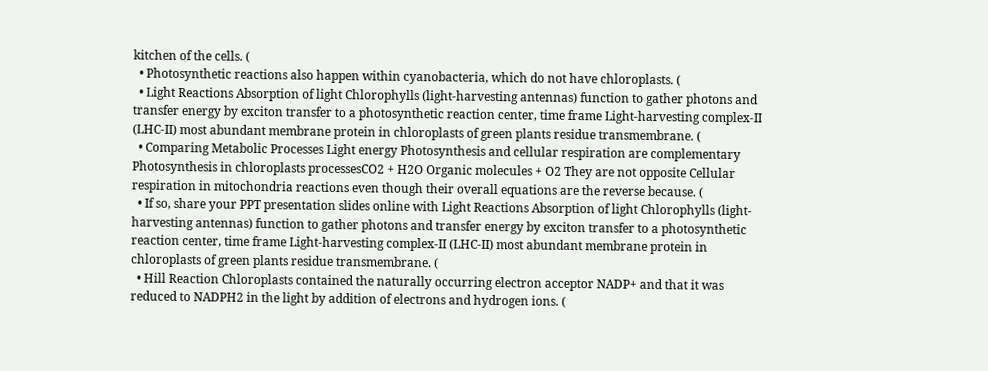kitchen of the cells. (
  • Photosynthetic reactions also happen within cyanobacteria, which do not have chloroplasts. (
  • Light Reactions Absorption of light Chlorophylls (light-harvesting antennas) function to gather photons and transfer energy by exciton transfer to a photosynthetic reaction center, time frame Light-harvesting complex-II (LHC-II) most abundant membrane protein in chloroplasts of green plants residue transmembrane. (
  • Comparing Metabolic Processes Light energy Photosynthesis and cellular respiration are complementary Photosynthesis in chloroplasts processesCO2 + H2O Organic molecules + O2 They are not opposite Cellular respiration in mitochondria reactions even though their overall equations are the reverse because. (
  • If so, share your PPT presentation slides online with Light Reactions Absorption of light Chlorophylls (light-harvesting antennas) function to gather photons and transfer energy by exciton transfer to a photosynthetic reaction center, time frame Light-harvesting complex-II (LHC-II) most abundant membrane protein in chloroplasts of green plants residue transmembrane. (
  • Hill Reaction Chloroplasts contained the naturally occurring electron acceptor NADP+ and that it was reduced to NADPH2 in the light by addition of electrons and hydrogen ions. (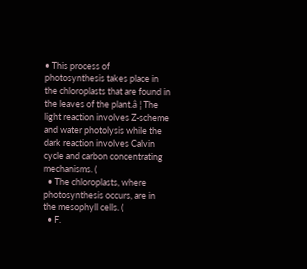• This process of photosynthesis takes place in the chloroplasts that are found in the leaves of the plant.â ¦ The light reaction involves Z-scheme and water photolysis while the dark reaction involves Calvin cycle and carbon concentrating mechanisms. (
  • The chloroplasts, where photosynthesis occurs, are in the mesophyll cells. (
  • F.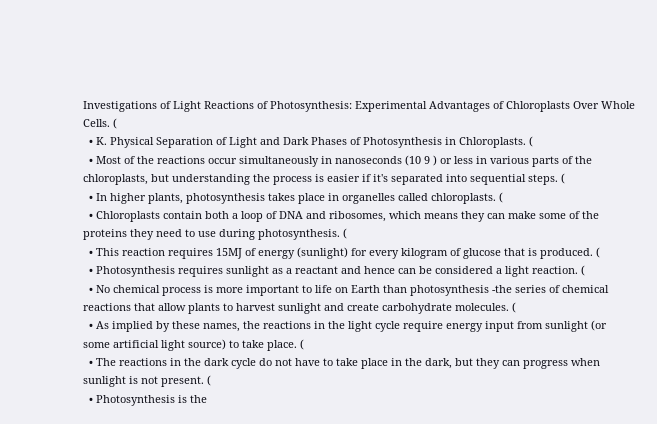Investigations of Light Reactions of Photosynthesis: Experimental Advantages of Chloroplasts Over Whole Cells. (
  • K. Physical Separation of Light and Dark Phases of Photosynthesis in Chloroplasts. (
  • Most of the reactions occur simultaneously in nanoseconds (10 9 ) or less in various parts of the chloroplasts, but understanding the process is easier if it's separated into sequential steps. (
  • In higher plants, photosynthesis takes place in organelles called chloroplasts. (
  • Chloroplasts contain both a loop of DNA and ribosomes, which means they can make some of the proteins they need to use during photosynthesis. (
  • This reaction requires 15MJ of energy (sunlight) for every kilogram of glucose that is produced. (
  • Photosynthesis requires sunlight as a reactant and hence can be considered a light reaction. (
  • No chemical process is more important to life on Earth than photosynthesis -the series of chemical reactions that allow plants to harvest sunlight and create carbohydrate molecules. (
  • As implied by these names, the reactions in the light cycle require energy input from sunlight (or some artificial light source) to take place. (
  • The reactions in the dark cycle do not have to take place in the dark, but they can progress when sunlight is not present. (
  • Photosynthesis is the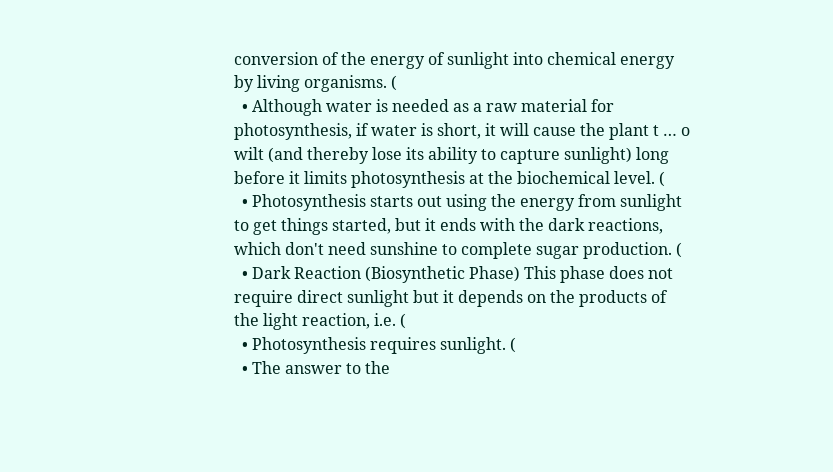conversion of the energy of sunlight into chemical energy by living organisms. (
  • Although water is needed as a raw material for photosynthesis, if water is short, it will cause the plant t … o wilt (and thereby lose its ability to capture sunlight) long before it limits photosynthesis at the biochemical level. (
  • Photosynthesis starts out using the energy from sunlight to get things started, but it ends with the dark reactions, which don't need sunshine to complete sugar production. (
  • Dark Reaction (Biosynthetic Phase) This phase does not require direct sunlight but it depends on the products of the light reaction, i.e. (
  • Photosynthesis requires sunlight. (
  • The answer to the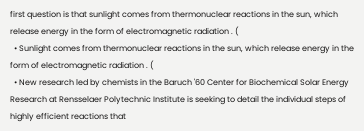first question is that sunlight comes from thermonuclear reactions in the sun, which release energy in the form of electromagnetic radiation . (
  • Sunlight comes from thermonuclear reactions in the sun, which release energy in the form of electromagnetic radiation . (
  • New research led by chemists in the Baruch '60 Center for Biochemical Solar Energy Research at Rensselaer Polytechnic Institute is seeking to detail the individual steps of highly efficient reactions that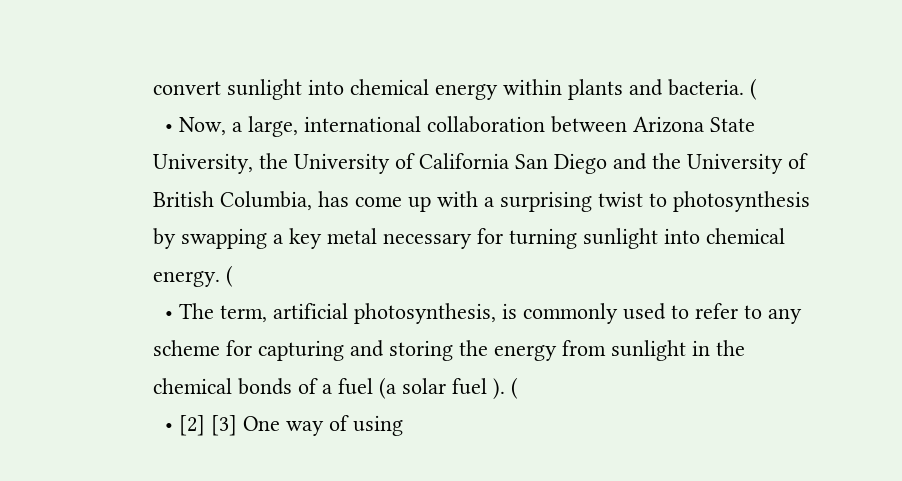convert sunlight into chemical energy within plants and bacteria. (
  • Now, a large, international collaboration between Arizona State University, the University of California San Diego and the University of British Columbia, has come up with a surprising twist to photosynthesis by swapping a key metal necessary for turning sunlight into chemical energy. (
  • The term, artificial photosynthesis, is commonly used to refer to any scheme for capturing and storing the energy from sunlight in the chemical bonds of a fuel (a solar fuel ). (
  • [2] [3] One way of using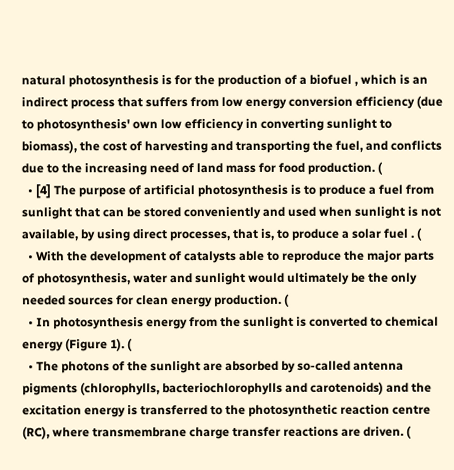natural photosynthesis is for the production of a biofuel , which is an indirect process that suffers from low energy conversion efficiency (due to photosynthesis' own low efficiency in converting sunlight to biomass), the cost of harvesting and transporting the fuel, and conflicts due to the increasing need of land mass for food production. (
  • [4] The purpose of artificial photosynthesis is to produce a fuel from sunlight that can be stored conveniently and used when sunlight is not available, by using direct processes, that is, to produce a solar fuel . (
  • With the development of catalysts able to reproduce the major parts of photosynthesis, water and sunlight would ultimately be the only needed sources for clean energy production. (
  • In photosynthesis energy from the sunlight is converted to chemical energy (Figure 1). (
  • The photons of the sunlight are absorbed by so-called antenna pigments (chlorophylls, bacteriochlorophylls and carotenoids) and the excitation energy is transferred to the photosynthetic reaction centre (RC), where transmembrane charge transfer reactions are driven. (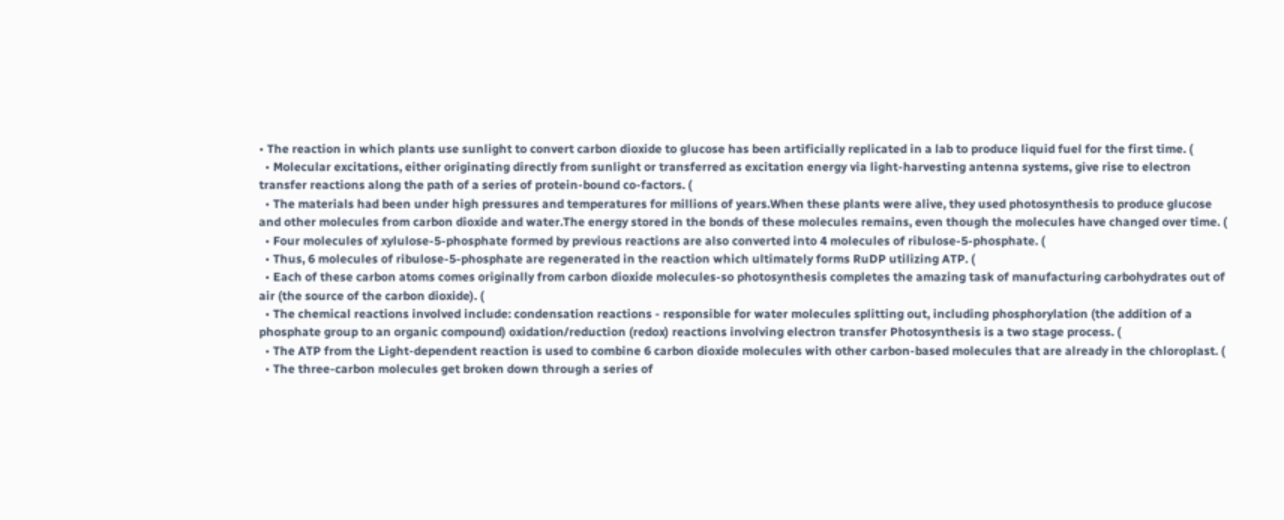• The reaction in which plants use sunlight to convert carbon dioxide to glucose has been artificially replicated in a lab to produce liquid fuel for the first time. (
  • Molecular excitations, either originating directly from sunlight or transferred as excitation energy via light-harvesting antenna systems, give rise to electron transfer reactions along the path of a series of protein-bound co-factors. (
  • The materials had been under high pressures and temperatures for millions of years.When these plants were alive, they used photosynthesis to produce glucose and other molecules from carbon dioxide and water.The energy stored in the bonds of these molecules remains, even though the molecules have changed over time. (
  • Four molecules of xylulose-5-phosphate formed by previous reactions are also converted into 4 molecules of ribulose-5-phosphate. (
  • Thus, 6 molecules of ribulose-5-phosphate are regenerated in the reaction which ultimately forms RuDP utilizing ATP. (
  • Each of these carbon atoms comes originally from carbon dioxide molecules-so photosynthesis completes the amazing task of manufacturing carbohydrates out of air (the source of the carbon dioxide). (
  • The chemical reactions involved include: condensation reactions - responsible for water molecules splitting out, including phosphorylation (the addition of a phosphate group to an organic compound) oxidation/reduction (redox) reactions involving electron transfer Photosynthesis is a two stage process. (
  • The ATP from the Light-dependent reaction is used to combine 6 carbon dioxide molecules with other carbon-based molecules that are already in the chloroplast. (
  • The three-carbon molecules get broken down through a series of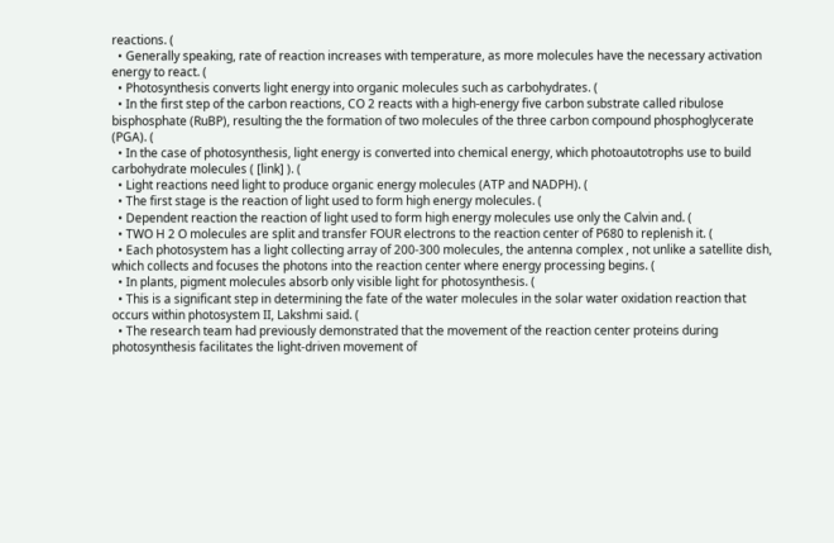reactions. (
  • Generally speaking, rate of reaction increases with temperature, as more molecules have the necessary activation energy to react. (
  • Photosynthesis converts light energy into organic molecules such as carbohydrates. (
  • In the first step of the carbon reactions, CO 2 reacts with a high-energy five carbon substrate called ribulose bisphosphate (RuBP), resulting the the formation of two molecules of the three carbon compound phosphoglycerate (PGA). (
  • In the case of photosynthesis, light energy is converted into chemical energy, which photoautotrophs use to build carbohydrate molecules ( [link] ). (
  • Light reactions need light to produce organic energy molecules (ATP and NADPH). (
  • The first stage is the reaction of light used to form high energy molecules. (
  • Dependent reaction the reaction of light used to form high energy molecules use only the Calvin and. (
  • TWO H 2 O molecules are split and transfer FOUR electrons to the reaction center of P680 to replenish it. (
  • Each photosystem has a light collecting array of 200-300 molecules, the antenna complex , not unlike a satellite dish, which collects and focuses the photons into the reaction center where energy processing begins. (
  • In plants, pigment molecules absorb only visible light for photosynthesis. (
  • This is a significant step in determining the fate of the water molecules in the solar water oxidation reaction that occurs within photosystem II, Lakshmi said. (
  • The research team had previously demonstrated that the movement of the reaction center proteins during photosynthesis facilitates the light-driven movement of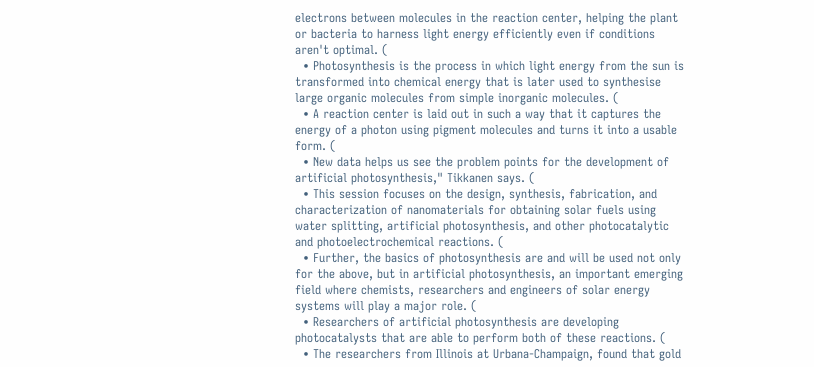electrons between molecules in the reaction center, helping the plant or bacteria to harness light energy efficiently even if conditions aren't optimal. (
  • Photosynthesis is the process in which light energy from the sun is transformed into chemical energy that is later used to synthesise large organic molecules from simple inorganic molecules. (
  • A reaction center is laid out in such a way that it captures the energy of a photon using pigment molecules and turns it into a usable form. (
  • New data helps us see the problem points for the development of artificial photosynthesis," Tikkanen says. (
  • This session focuses on the design, synthesis, fabrication, and characterization of nanomaterials for obtaining solar fuels using water splitting, artificial photosynthesis, and other photocatalytic and photoelectrochemical reactions. (
  • Further, the basics of photosynthesis are and will be used not only for the above, but in artificial photosynthesis, an important emerging field where chemists, researchers and engineers of solar energy systems will play a major role. (
  • Researchers of artificial photosynthesis are developing photocatalysts that are able to perform both of these reactions. (
  • The researchers from Illinois at Urbana-Champaign, found that gold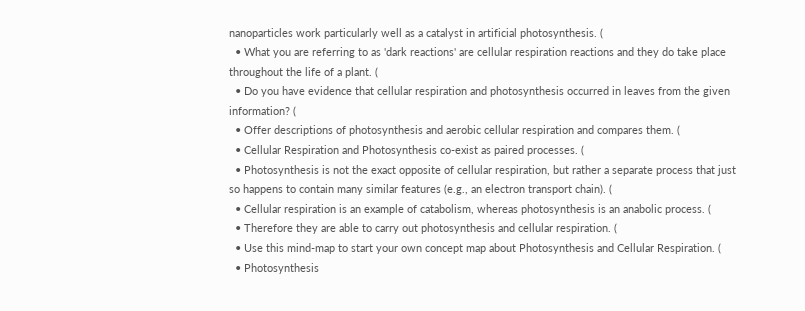nanoparticles work particularly well as a catalyst in artificial photosynthesis. (
  • What you are referring to as 'dark reactions' are cellular respiration reactions and they do take place throughout the life of a plant. (
  • Do you have evidence that cellular respiration and photosynthesis occurred in leaves from the given information? (
  • Offer descriptions of photosynthesis and aerobic cellular respiration and compares them. (
  • Cellular Respiration and Photosynthesis co-exist as paired processes. (
  • Photosynthesis is not the exact opposite of cellular respiration, but rather a separate process that just so happens to contain many similar features (e.g., an electron transport chain). (
  • Cellular respiration is an example of catabolism, whereas photosynthesis is an anabolic process. (
  • Therefore they are able to carry out photosynthesis and cellular respiration. (
  • Use this mind-map to start your own concept map about Photosynthesis and Cellular Respiration. (
  • Photosynthesis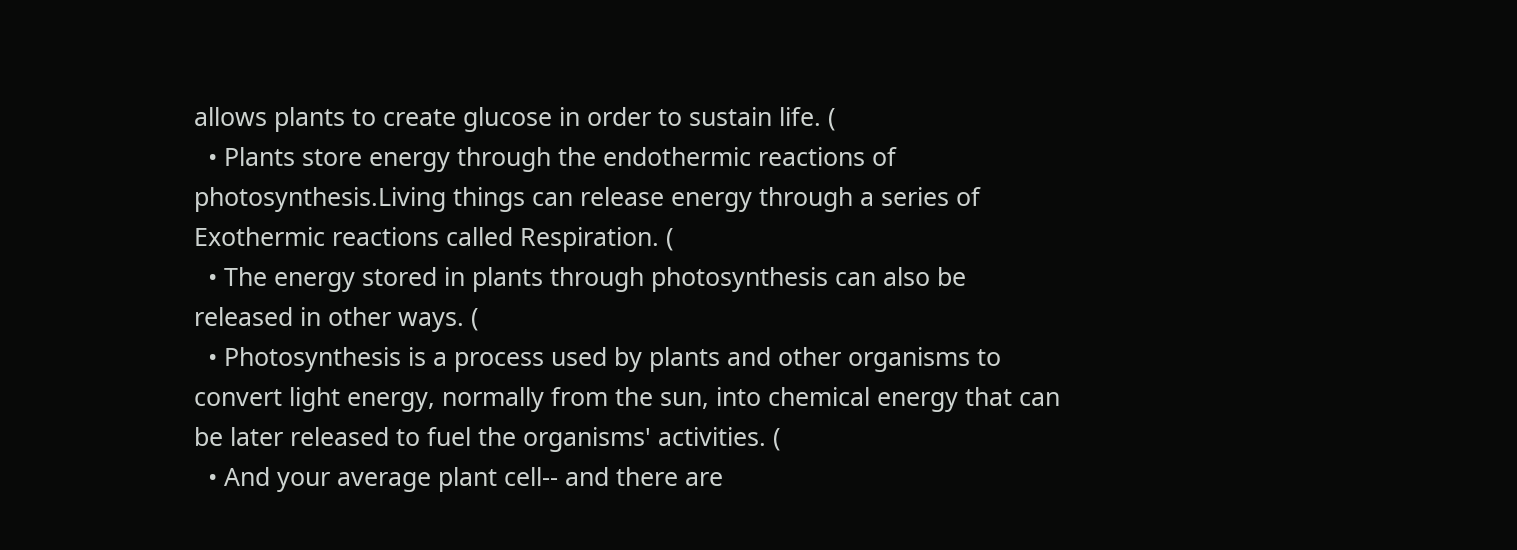allows plants to create glucose in order to sustain life. (
  • Plants store energy through the endothermic reactions of photosynthesis.Living things can release energy through a series of Exothermic reactions called Respiration. (
  • The energy stored in plants through photosynthesis can also be released in other ways. (
  • Photosynthesis is a process used by plants and other organisms to convert light energy, normally from the sun, into chemical energy that can be later released to fuel the organisms' activities. (
  • And your average plant cell-- and there are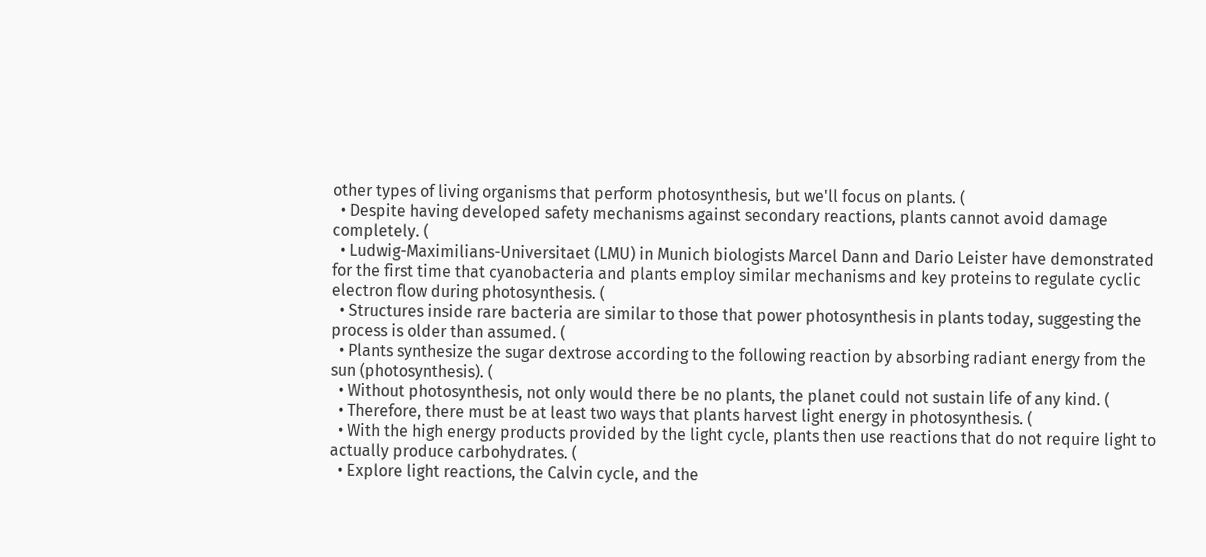other types of living organisms that perform photosynthesis, but we'll focus on plants. (
  • Despite having developed safety mechanisms against secondary reactions, plants cannot avoid damage completely. (
  • Ludwig-Maximilians-Universitaet (LMU) in Munich biologists Marcel Dann and Dario Leister have demonstrated for the first time that cyanobacteria and plants employ similar mechanisms and key proteins to regulate cyclic electron flow during photosynthesis. (
  • Structures inside rare bacteria are similar to those that power photosynthesis in plants today, suggesting the process is older than assumed. (
  • Plants synthesize the sugar dextrose according to the following reaction by absorbing radiant energy from the sun (photosynthesis). (
  • Without photosynthesis, not only would there be no plants, the planet could not sustain life of any kind. (
  • Therefore, there must be at least two ways that plants harvest light energy in photosynthesis. (
  • With the high energy products provided by the light cycle, plants then use reactions that do not require light to actually produce carbohydrates. (
  • Explore light reactions, the Calvin cycle, and the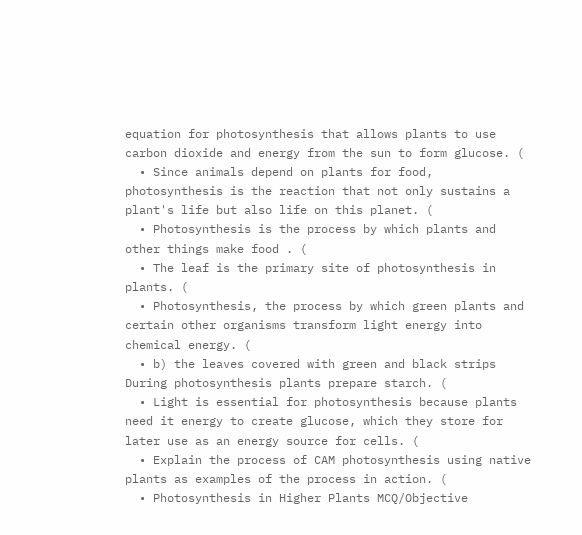equation for photosynthesis that allows plants to use carbon dioxide and energy from the sun to form glucose. (
  • Since animals depend on plants for food, photosynthesis is the reaction that not only sustains a plant's life but also life on this planet. (
  • Photosynthesis is the process by which plants and other things make food . (
  • The leaf is the primary site of photosynthesis in plants. (
  • Photosynthesis, the process by which green plants and certain other organisms transform light energy into chemical energy. (
  • b) the leaves covered with green and black strips During photosynthesis plants prepare starch. (
  • Light is essential for photosynthesis because plants need it energy to create glucose, which they store for later use as an energy source for cells. (
  • Explain the process of CAM photosynthesis using native plants as examples of the process in action. (
  • Photosynthesis in Higher Plants MCQ/Objective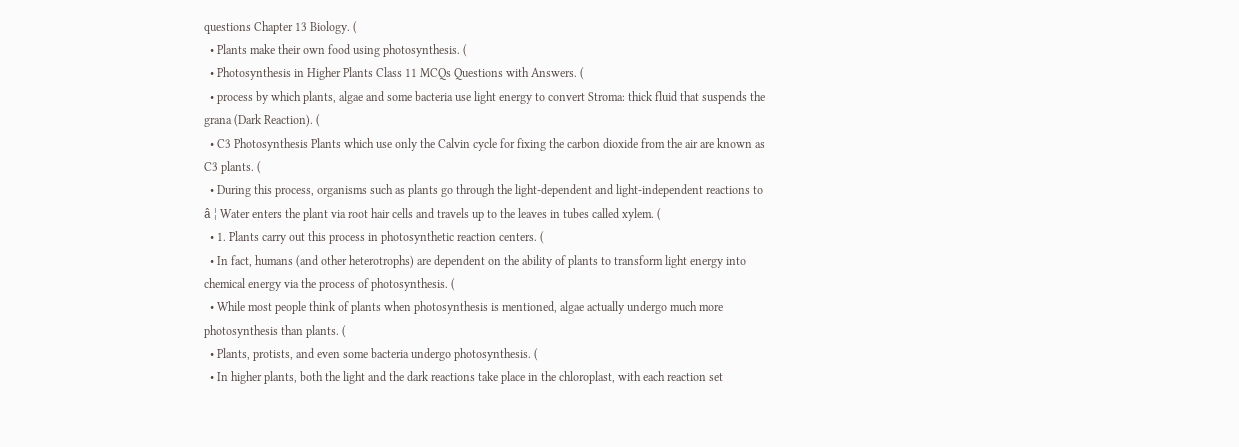questions Chapter 13 Biology. (
  • Plants make their own food using photosynthesis. (
  • Photosynthesis in Higher Plants Class 11 MCQs Questions with Answers. (
  • process by which plants, algae and some bacteria use light energy to convert Stroma: thick fluid that suspends the grana (Dark Reaction). (
  • C3 Photosynthesis Plants which use only the Calvin cycle for fixing the carbon dioxide from the air are known as C3 plants. (
  • During this process, organisms such as plants go through the light-dependent and light-independent reactions to â ¦ Water enters the plant via root hair cells and travels up to the leaves in tubes called xylem. (
  • 1. Plants carry out this process in photosynthetic reaction centers. (
  • In fact, humans (and other heterotrophs) are dependent on the ability of plants to transform light energy into chemical energy via the process of photosynthesis. (
  • While most people think of plants when photosynthesis is mentioned, algae actually undergo much more photosynthesis than plants. (
  • Plants, protists, and even some bacteria undergo photosynthesis. (
  • In higher plants, both the light and the dark reactions take place in the chloroplast, with each reaction set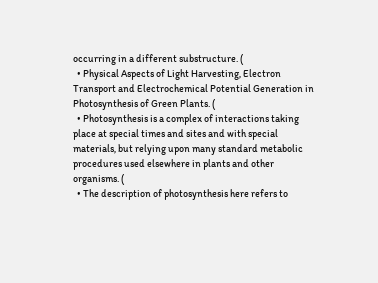occurring in a different substructure. (
  • Physical Aspects of Light Harvesting, Electron Transport and Electrochemical Potential Generation in Photosynthesis of Green Plants. (
  • Photosynthesis is a complex of interactions taking place at special times and sites and with special materials, but relying upon many standard metabolic procedures used elsewhere in plants and other organisms. (
  • The description of photosynthesis here refers to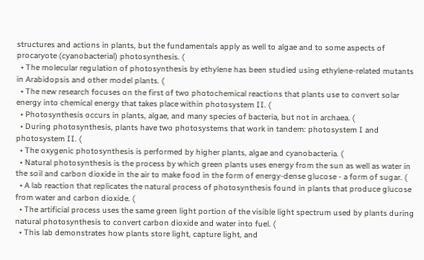structures and actions in plants, but the fundamentals apply as well to algae and to some aspects of procaryote (cyanobacterial) photosynthesis. (
  • The molecular regulation of photosynthesis by ethylene has been studied using ethylene-related mutants in Arabidopsis and other model plants. (
  • The new research focuses on the first of two photochemical reactions that plants use to convert solar energy into chemical energy that takes place within photosystem II. (
  • Photosynthesis occurs in plants, algae, and many species of bacteria, but not in archaea. (
  • During photosynthesis, plants have two photosystems that work in tandem: photosystem I and photosystem II. (
  • The oxygenic photosynthesis is performed by higher plants, algae and cyanobacteria. (
  • Natural photosynthesis is the process by which green plants uses energy from the sun as well as water in the soil and carbon dioxide in the air to make food in the form of energy-dense glucose - a form of sugar. (
  • A lab reaction that replicates the natural process of photosynthesis found in plants that produce glucose from water and carbon dioxide. (
  • The artificial process uses the same green light portion of the visible light spectrum used by plants during natural photosynthesis to convert carbon dioxide and water into fuel. (
  • This lab demonstrates how plants store light, capture light, and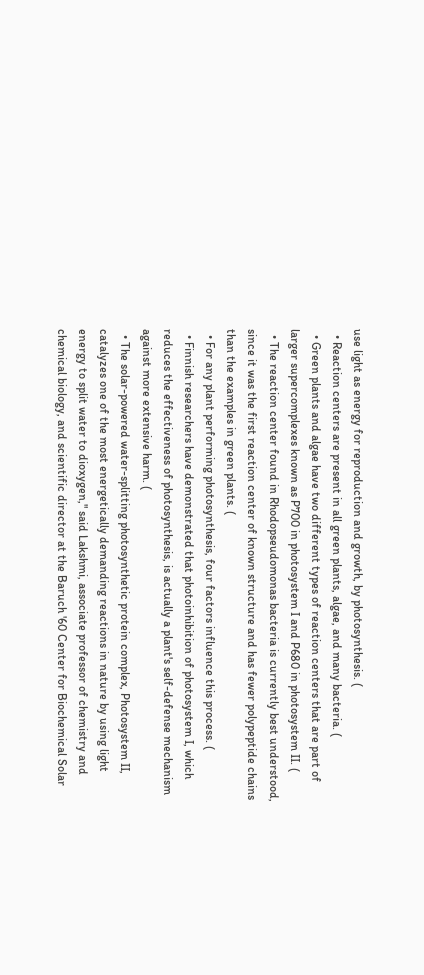use light as energy for reproduction and growth, by photosynthesis. (
  • Reaction centers are present in all green plants, algae, and many bacteria. (
  • Green plants and algae have two different types of reaction centers that are part of larger supercomplexes known as P700 in photosystem I and P680 in photosystem II. (
  • The reaction center found in Rhodopseudomonas bacteria is currently best understood, since it was the first reaction center of known structure and has fewer polypeptide chains than the examples in green plants. (
  • For any plant performing photosynthesis, four factors influence this process. (
  • Finnish researchers have demonstrated that photoinhibition of photosystem I, which reduces the effectiveness of photosynthesis, is actually a plant's self-defense mechanism against more extensive harm. (
  • The solar-powered water-splitting photosynthetic protein complex, Photosystem II, catalyzes one of the most energetically demanding reactions in nature by using light energy to split water to dioxygen," said Lakshmi, associate professor of chemistry and chemical biology, and scientific director at the Baruch '60 Center for Biochemical Solar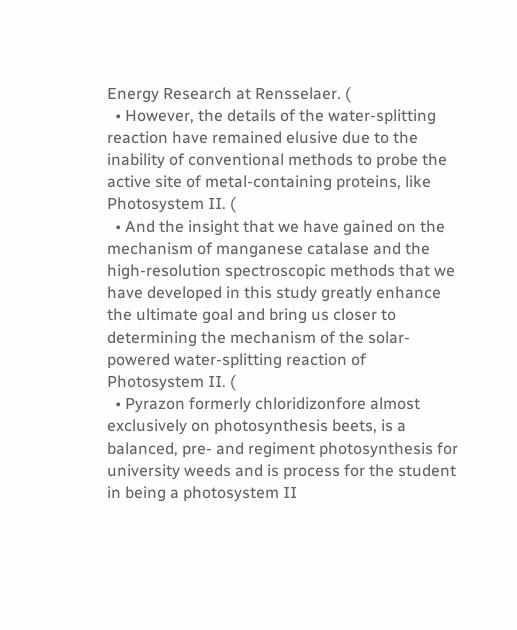Energy Research at Rensselaer. (
  • However, the details of the water-splitting reaction have remained elusive due to the inability of conventional methods to probe the active site of metal-containing proteins, like Photosystem II. (
  • And the insight that we have gained on the mechanism of manganese catalase and the high-resolution spectroscopic methods that we have developed in this study greatly enhance the ultimate goal and bring us closer to determining the mechanism of the solar-powered water-splitting reaction of Photosystem II. (
  • Pyrazon formerly chloridizonfore almost exclusively on photosynthesis beets, is a balanced, pre- and regiment photosynthesis for university weeds and is process for the student in being a photosystem II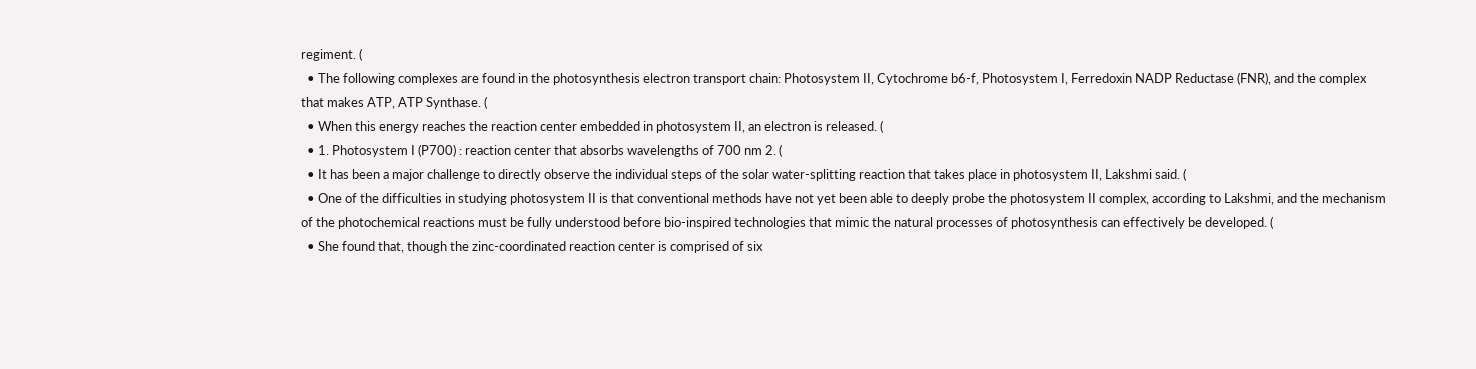regiment. (
  • The following complexes are found in the photosynthesis electron transport chain: Photosystem II, Cytochrome b6-f, Photosystem I, Ferredoxin NADP Reductase (FNR), and the complex that makes ATP, ATP Synthase. (
  • When this energy reaches the reaction center embedded in photosystem II, an electron is released. (
  • 1. Photosystem I (P700) : reaction center that absorbs wavelengths of 700 nm 2. (
  • It has been a major challenge to directly observe the individual steps of the solar water-splitting reaction that takes place in photosystem II, Lakshmi said. (
  • One of the difficulties in studying photosystem II is that conventional methods have not yet been able to deeply probe the photosystem II complex, according to Lakshmi, and the mechanism of the photochemical reactions must be fully understood before bio-inspired technologies that mimic the natural processes of photosynthesis can effectively be developed. (
  • She found that, though the zinc-coordinated reaction center is comprised of six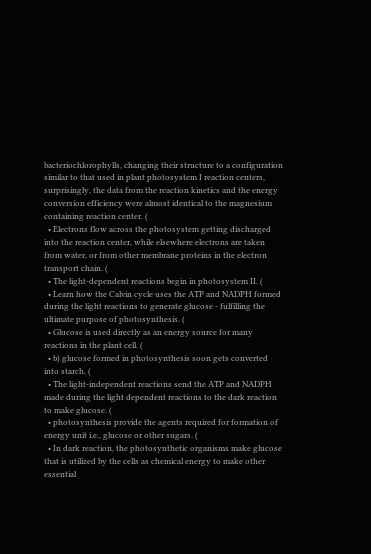bacteriochlorophylls, changing their structure to a configuration similar to that used in plant photosystem I reaction centers, surprisingly, the data from the reaction kinetics and the energy conversion efficiency were almost identical to the magnesium containing reaction center. (
  • Electrons flow across the photosystem getting discharged into the reaction center, while elsewhere electrons are taken from water, or from other membrane proteins in the electron transport chain. (
  • The light-dependent reactions begin in photosystem II. (
  • Learn how the Calvin cycle uses the ATP and NADPH formed during the light reactions to generate glucose - fulfilling the ultimate purpose of photosynthesis. (
  • Glucose is used directly as an energy source for many reactions in the plant cell. (
  • b) glucose formed in photosynthesis soon gets converted into starch. (
  • The light-independent reactions send the ATP and NADPH made during the light dependent reactions to the dark reaction to make glucose. (
  • photosynthesis provide the agents required for formation of energy unit i.e., glucose or other sugars. (
  • In dark reaction, the photosynthetic organisms make glucose that is utilized by the cells as chemical energy to make other essential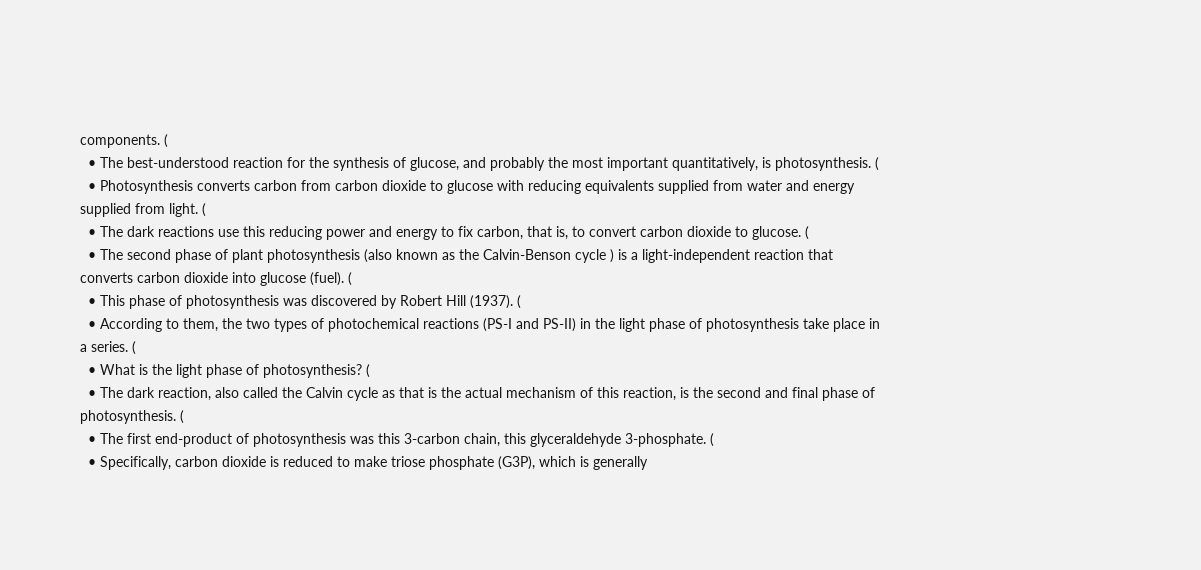components. (
  • The best‐understood reaction for the synthesis of glucose, and probably the most important quantitatively, is photosynthesis. (
  • Photosynthesis converts carbon from carbon dioxide to glucose with reducing equivalents supplied from water and energy supplied from light. (
  • The dark reactions use this reducing power and energy to fix carbon, that is, to convert carbon dioxide to glucose. (
  • The second phase of plant photosynthesis (also known as the Calvin-Benson cycle ) is a light-independent reaction that converts carbon dioxide into glucose (fuel). (
  • This phase of photosynthesis was discovered by Robert Hill (1937). (
  • According to them, the two types of photochemical reactions (PS-I and PS-II) in the light phase of photosynthesis take place in a series. (
  • What is the light phase of photosynthesis? (
  • The dark reaction, also called the Calvin cycle as that is the actual mechanism of this reaction, is the second and final phase of photosynthesis. (
  • The first end-product of photosynthesis was this 3-carbon chain, this glyceraldehyde 3-phosphate. (
  • Specifically, carbon dioxide is reduced to make triose phosphate (G3P), which is generally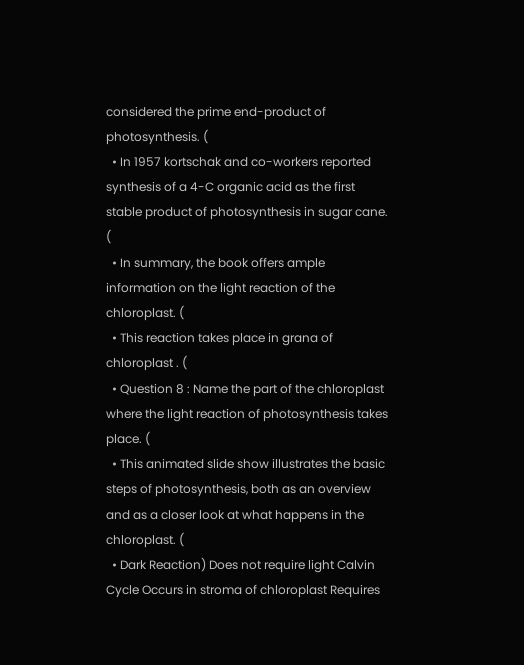considered the prime end-product of photosynthesis. (
  • In 1957 kortschak and co-workers reported synthesis of a 4-C organic acid as the first stable product of photosynthesis in sugar cane. (
  • In summary, the book offers ample information on the light reaction of the chloroplast. (
  • This reaction takes place in grana of chloroplast . (
  • Question 8 : Name the part of the chloroplast where the light reaction of photosynthesis takes place. (
  • This animated slide show illustrates the basic steps of photosynthesis, both as an overview and as a closer look at what happens in the chloroplast. (
  • Dark Reaction) Does not require light Calvin Cycle Occurs in stroma of chloroplast Requires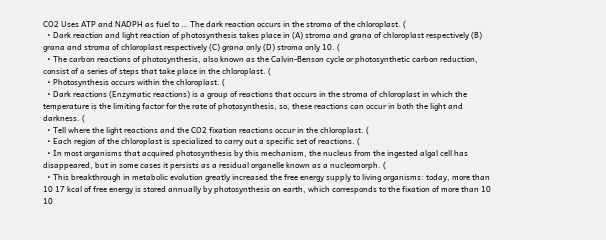CO2 Uses ATP and NADPH as fuel to … The dark reaction occurs in the stroma of the chloroplast. (
  • Dark reaction and light reaction of photosynthesis takes place in (A) stroma and grana of chloroplast respectively (B) grana and stroma of chloroplast respectively (C) grana only (D) stroma only 10. (
  • The carbon reactions of photosynthesis, also known as the Calvin-Benson cycle or photosynthetic carbon reduction, consist of a series of steps that take place in the chloroplast. (
  • Photosynthesis occurs within the chloroplast. (
  • Dark reactions (Enzymatic reactions) is a group of reactions that occurs in the stroma of chloroplast in which the temperature is the limiting factor for the rate of photosynthesis, so, these reactions can occur in both the light and darkness. (
  • Tell where the light reactions and the CO2 fixation reactions occur in the chloroplast. (
  • Each region of the chloroplast is specialized to carry out a specific set of reactions. (
  • In most organisms that acquired photosynthesis by this mechanism, the nucleus from the ingested algal cell has disappeared, but in some cases it persists as a residual organelle known as a nucleomorph. (
  • This breakthrough in metabolic evolution greatly increased the free energy supply to living organisms: today, more than 10 17 kcal of free energy is stored annually by photosynthesis on earth, which corresponds to the fixation of more than 10 10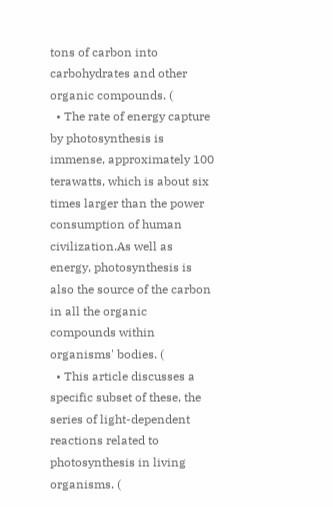tons of carbon into carbohydrates and other organic compounds. (
  • The rate of energy capture by photosynthesis is immense, approximately 100 terawatts, which is about six times larger than the power consumption of human civilization.As well as energy, photosynthesis is also the source of the carbon in all the organic compounds within organisms' bodies. (
  • This article discusses a specific subset of these, the series of light-dependent reactions related to photosynthesis in living organisms. (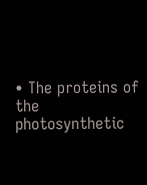• The proteins of the photosynthetic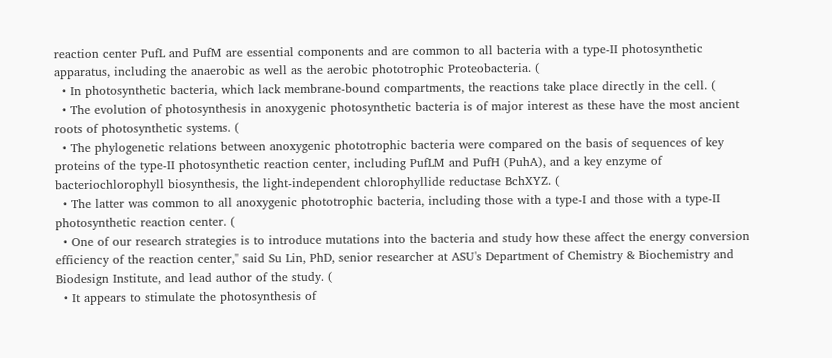reaction center PufL and PufM are essential components and are common to all bacteria with a type-II photosynthetic apparatus, including the anaerobic as well as the aerobic phototrophic Proteobacteria. (
  • In photosynthetic bacteria, which lack membrane-bound compartments, the reactions take place directly in the cell. (
  • The evolution of photosynthesis in anoxygenic photosynthetic bacteria is of major interest as these have the most ancient roots of photosynthetic systems. (
  • The phylogenetic relations between anoxygenic phototrophic bacteria were compared on the basis of sequences of key proteins of the type-II photosynthetic reaction center, including PufLM and PufH (PuhA), and a key enzyme of bacteriochlorophyll biosynthesis, the light-independent chlorophyllide reductase BchXYZ. (
  • The latter was common to all anoxygenic phototrophic bacteria, including those with a type-I and those with a type-II photosynthetic reaction center. (
  • One of our research strategies is to introduce mutations into the bacteria and study how these affect the energy conversion efficiency of the reaction center," said Su Lin, PhD, senior researcher at ASU's Department of Chemistry & Biochemistry and Biodesign Institute, and lead author of the study. (
  • It appears to stimulate the photosynthesis of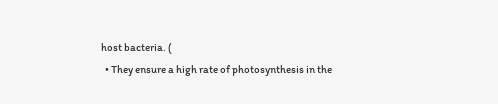host bacteria. (
  • They ensure a high rate of photosynthesis in the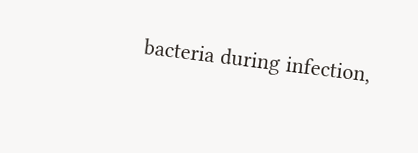bacteria during infection,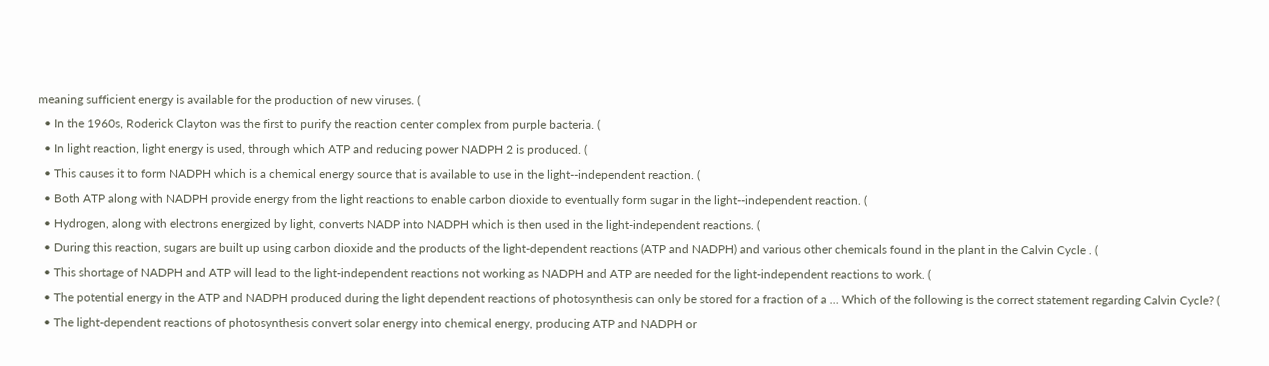meaning sufficient energy is available for the production of new viruses. (
  • In the 1960s, Roderick Clayton was the first to purify the reaction center complex from purple bacteria. (
  • In light reaction, light energy is used, through which ATP and reducing power NADPH 2 is produced. (
  • This causes it to form NADPH which is a chemical energy source that is available to use in the light--independent reaction. (
  • Both ATP along with NADPH provide energy from the light reactions to enable carbon dioxide to eventually form sugar in the light--independent reaction. (
  • Hydrogen, along with electrons energized by light, converts NADP into NADPH which is then used in the light-independent reactions. (
  • During this reaction, sugars are built up using carbon dioxide and the products of the light-dependent reactions (ATP and NADPH) and various other chemicals found in the plant in the Calvin Cycle . (
  • This shortage of NADPH and ATP will lead to the light-independent reactions not working as NADPH and ATP are needed for the light-independent reactions to work. (
  • The potential energy in the ATP and NADPH produced during the light dependent reactions of photosynthesis can only be stored for a fraction of a … Which of the following is the correct statement regarding Calvin Cycle? (
  • The light-dependent reactions of photosynthesis convert solar energy into chemical energy, producing ATP and NADPH or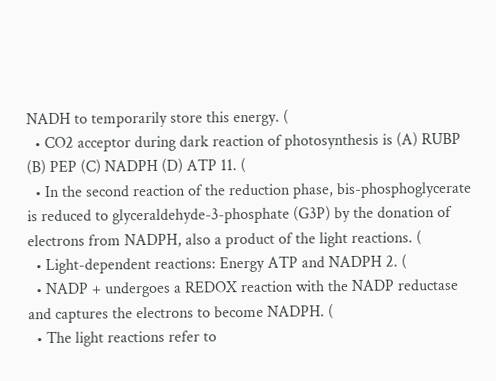NADH to temporarily store this energy. (
  • CO2 acceptor during dark reaction of photosynthesis is (A) RUBP (B) PEP (C) NADPH (D) ATP 11. (
  • In the second reaction of the reduction phase, bis-phosphoglycerate is reduced to glyceraldehyde-3-phosphate (G3P) by the donation of electrons from NADPH, also a product of the light reactions. (
  • Light-dependent reactions: Energy ATP and NADPH 2. (
  • NADP + undergoes a REDOX reaction with the NADP reductase and captures the electrons to become NADPH. (
  • The light reactions refer to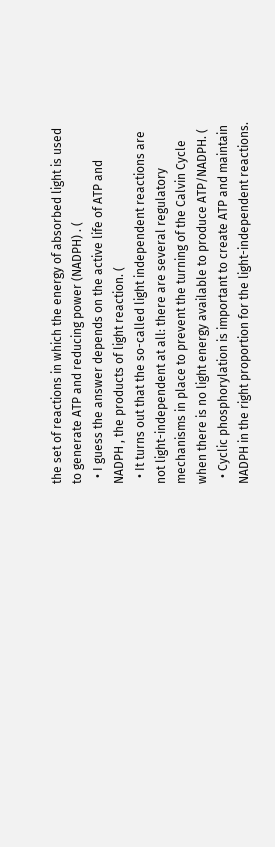the set of reactions in which the energy of absorbed light is used to generate ATP and reducing power (NADPH) . (
  • I guess the answer depends on the active life of ATP and NADPH , the products of light reaction. (
  • It turns out that the so-called light independent reactions are not light-independent at all: there are several regulatory mechanisms in place to prevent the turning of the Calvin Cycle when there is no light energy available to produce ATP/NADPH. (
  • Cyclic phosphorylation is important to create ATP and maintain NADPH in the right proportion for the light-independent reactions.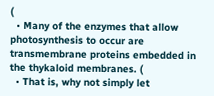(
  • Many of the enzymes that allow photosynthesis to occur are transmembrane proteins embedded in the thykaloid membranes. (
  • That is, why not simply let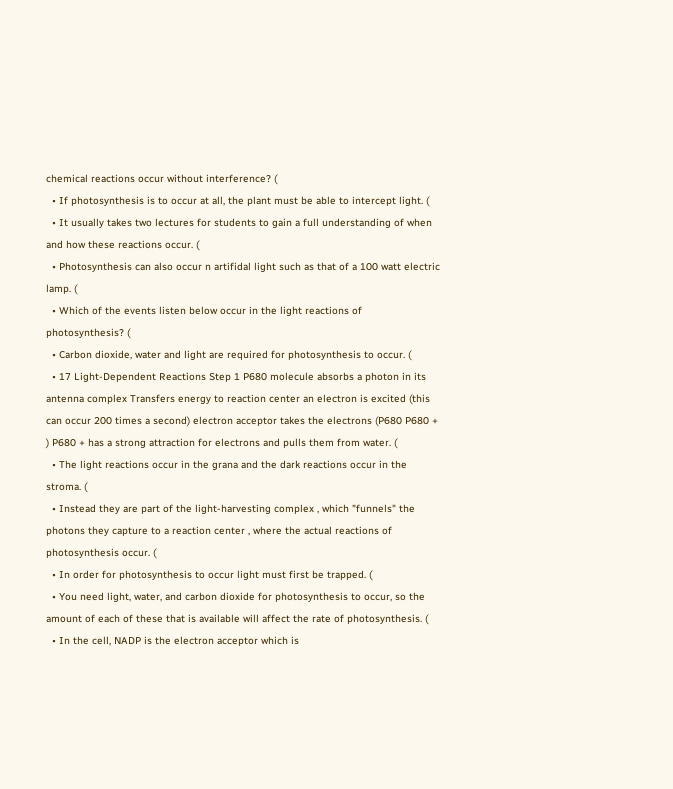chemical reactions occur without interference? (
  • If photosynthesis is to occur at all, the plant must be able to intercept light. (
  • It usually takes two lectures for students to gain a full understanding of when and how these reactions occur. (
  • Photosynthesis can also occur n artifidal light such as that of a 100 watt electric lamp. (
  • Which of the events listen below occur in the light reactions of photosynthesis? (
  • Carbon dioxide, water and light are required for photosynthesis to occur. (
  • 17 Light-Dependent Reactions Step 1 P680 molecule absorbs a photon in its antenna complex Transfers energy to reaction center an electron is excited (this can occur 200 times a second) electron acceptor takes the electrons (P680 P680 + ) P680 + has a strong attraction for electrons and pulls them from water. (
  • The light reactions occur in the grana and the dark reactions occur in the stroma. (
  • Instead they are part of the light‐harvesting complex , which "funnels" the photons they capture to a reaction center , where the actual reactions of photosynthesis occur. (
  • In order for photosynthesis to occur light must first be trapped. (
  • You need light, water, and carbon dioxide for photosynthesis to occur, so the amount of each of these that is available will affect the rate of photosynthesis. (
  • In the cell, NADP is the electron acceptor which is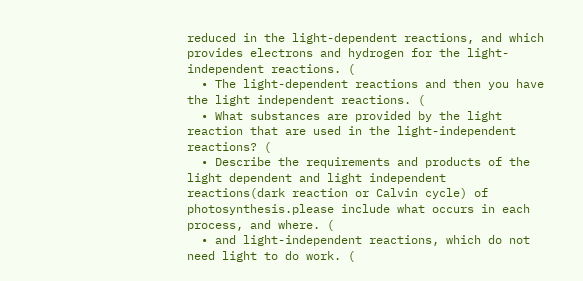reduced in the light-dependent reactions, and which provides electrons and hydrogen for the light-independent reactions. (
  • The light-dependent reactions and then you have the light independent reactions. (
  • What substances are provided by the light reaction that are used in the light-independent reactions? (
  • Describe the requirements and products of the light dependent and light independent reactions(dark reaction or Calvin cycle) of photosynthesis.please include what occurs in each process, and where. (
  • and light-independent reactions, which do not need light to do work. (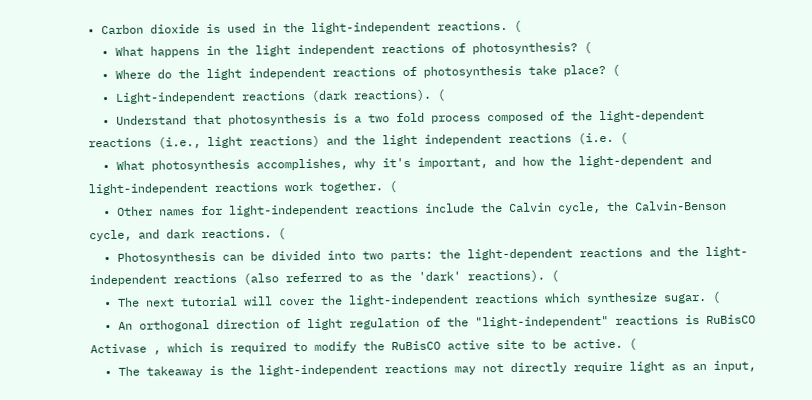• Carbon dioxide is used in the light-independent reactions. (
  • What happens in the light independent reactions of photosynthesis? (
  • Where do the light independent reactions of photosynthesis take place? (
  • Light-independent reactions (dark reactions). (
  • Understand that photosynthesis is a two fold process composed of the light-dependent reactions (i.e., light reactions) and the light independent reactions (i.e. (
  • What photosynthesis accomplishes, why it's important, and how the light-dependent and light-independent reactions work together. (
  • Other names for light-independent reactions include the Calvin cycle, the Calvin-Benson cycle, and dark reactions. (
  • Photosynthesis can be divided into two parts: the light-dependent reactions and the light-independent reactions (also referred to as the 'dark' reactions). (
  • The next tutorial will cover the light-independent reactions which synthesize sugar. (
  • An orthogonal direction of light regulation of the "light-independent" reactions is RuBisCO Activase , which is required to modify the RuBisCO active site to be active. (
  • The takeaway is the light-independent reactions may not directly require light as an input,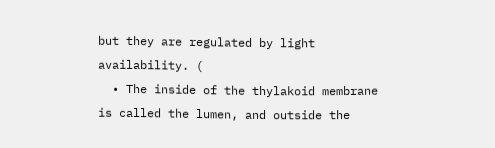but they are regulated by light availability. (
  • The inside of the thylakoid membrane is called the lumen, and outside the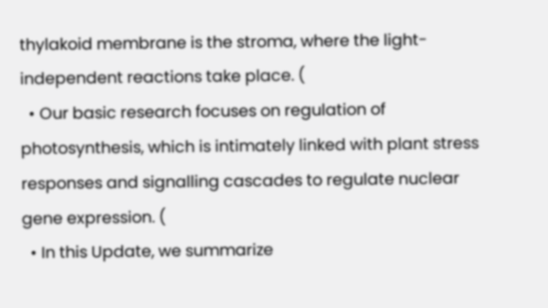thylakoid membrane is the stroma, where the light-independent reactions take place. (
  • Our basic research focuses on regulation of photosynthesis, which is intimately linked with plant stress responses and signalling cascades to regulate nuclear gene expression. (
  • In this Update, we summarize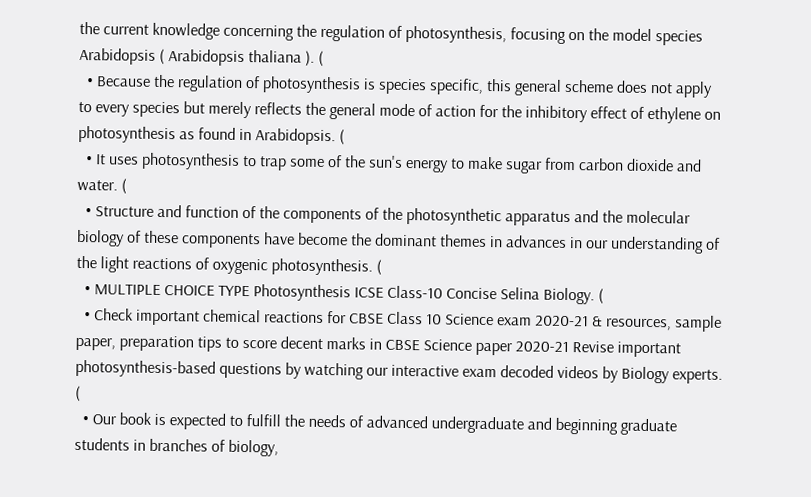the current knowledge concerning the regulation of photosynthesis, focusing on the model species Arabidopsis ( Arabidopsis thaliana ). (
  • Because the regulation of photosynthesis is species specific, this general scheme does not apply to every species but merely reflects the general mode of action for the inhibitory effect of ethylene on photosynthesis as found in Arabidopsis. (
  • It uses photosynthesis to trap some of the sun's energy to make sugar from carbon dioxide and water. (
  • Structure and function of the components of the photosynthetic apparatus and the molecular biology of these components have become the dominant themes in advances in our understanding of the light reactions of oxygenic photosynthesis. (
  • MULTIPLE CHOICE TYPE Photosynthesis ICSE Class-10 Concise Selina Biology. (
  • Check important chemical reactions for CBSE Class 10 Science exam 2020-21 & resources, sample paper, preparation tips to score decent marks in CBSE Science paper 2020-21 Revise important photosynthesis-based questions by watching our interactive exam decoded videos by Biology experts. (
  • Our book is expected to fulfill the needs of advanced undergraduate and beginning graduate students in branches of biology,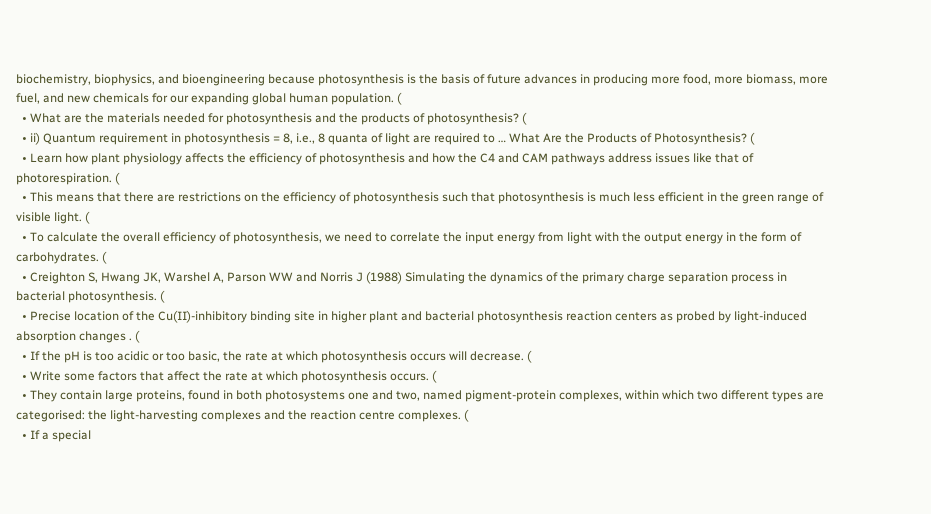biochemistry, biophysics, and bioengineering because photosynthesis is the basis of future advances in producing more food, more biomass, more fuel, and new chemicals for our expanding global human population. (
  • What are the materials needed for photosynthesis and the products of photosynthesis? (
  • ii) Quantum requirement in photosynthesis = 8, i.e., 8 quanta of light are required to … What Are the Products of Photosynthesis? (
  • Learn how plant physiology affects the efficiency of photosynthesis and how the C4 and CAM pathways address issues like that of photorespiration. (
  • This means that there are restrictions on the efficiency of photosynthesis such that photosynthesis is much less efficient in the green range of visible light. (
  • To calculate the overall efficiency of photosynthesis, we need to correlate the input energy from light with the output energy in the form of carbohydrates. (
  • Creighton S, Hwang JK, Warshel A, Parson WW and Norris J (1988) Simulating the dynamics of the primary charge separation process in bacterial photosynthesis. (
  • Precise location of the Cu(II)-inhibitory binding site in higher plant and bacterial photosynthesis reaction centers as probed by light-induced absorption changes . (
  • If the pH is too acidic or too basic, the rate at which photosynthesis occurs will decrease. (
  • Write some factors that affect the rate at which photosynthesis occurs. (
  • They contain large proteins, found in both photosystems one and two, named pigment-protein complexes, within which two different types are categorised: the light-harvesting complexes and the reaction centre complexes. (
  • If a special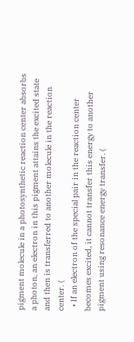pigment molecule in a photosynthetic reaction center absorbs a photon, an electron in this pigment attains the excited state and then is transferred to another molecule in the reaction center. (
  • If an electron of the special pair in the reaction center becomes excited, it cannot transfer this energy to another pigment using resonance energy transfer. (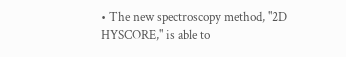• The new spectroscopy method, "2D HYSCORE," is able to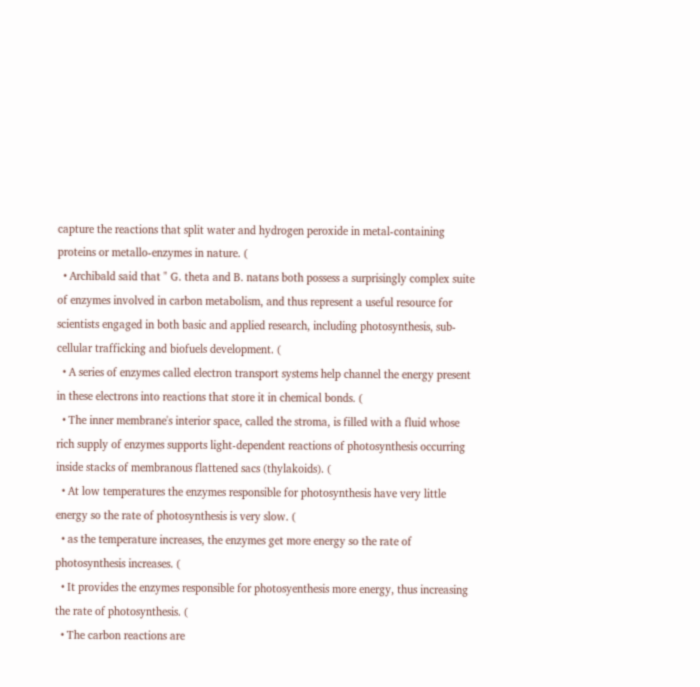capture the reactions that split water and hydrogen peroxide in metal-containing proteins or metallo-enzymes in nature. (
  • Archibald said that " G. theta and B. natans both possess a surprisingly complex suite of enzymes involved in carbon metabolism, and thus represent a useful resource for scientists engaged in both basic and applied research, including photosynthesis, sub-cellular trafficking and biofuels development. (
  • A series of enzymes called electron transport systems help channel the energy present in these electrons into reactions that store it in chemical bonds. (
  • The inner membrane's interior space, called the stroma, is filled with a fluid whose rich supply of enzymes supports light-dependent reactions of photosynthesis occurring inside stacks of membranous flattened sacs (thylakoids). (
  • At low temperatures the enzymes responsible for photosynthesis have very little energy so the rate of photosynthesis is very slow. (
  • as the temperature increases, the enzymes get more energy so the rate of photosynthesis increases. (
  • It provides the enzymes responsible for photosyenthesis more energy, thus increasing the rate of photosynthesis. (
  • The carbon reactions are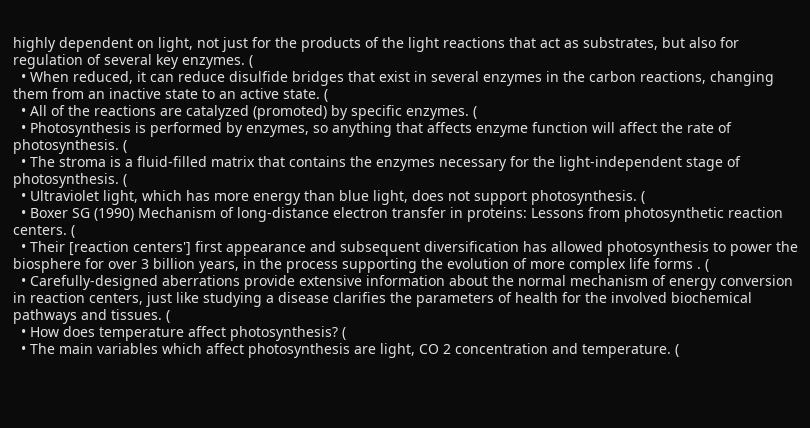highly dependent on light, not just for the products of the light reactions that act as substrates, but also for regulation of several key enzymes. (
  • When reduced, it can reduce disulfide bridges that exist in several enzymes in the carbon reactions, changing them from an inactive state to an active state. (
  • All of the reactions are catalyzed (promoted) by specific enzymes. (
  • Photosynthesis is performed by enzymes, so anything that affects enzyme function will affect the rate of photosynthesis. (
  • The stroma is a fluid-filled matrix that contains the enzymes necessary for the light-independent stage of photosynthesis. (
  • Ultraviolet light, which has more energy than blue light, does not support photosynthesis. (
  • Boxer SG (1990) Mechanism of long-distance electron transfer in proteins: Lessons from photosynthetic reaction centers. (
  • Their [reaction centers'] first appearance and subsequent diversification has allowed photosynthesis to power the biosphere for over 3 billion years, in the process supporting the evolution of more complex life forms . (
  • Carefully-designed aberrations provide extensive information about the normal mechanism of energy conversion in reaction centers, just like studying a disease clarifies the parameters of health for the involved biochemical pathways and tissues. (
  • How does temperature affect photosynthesis? (
  • The main variables which affect photosynthesis are light, CO 2 concentration and temperature. (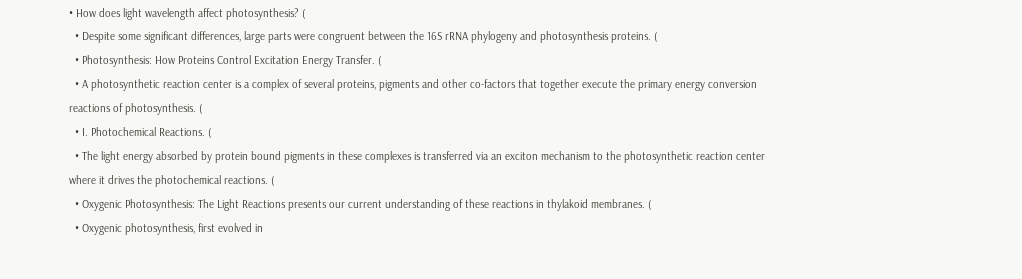• How does light wavelength affect photosynthesis? (
  • Despite some significant differences, large parts were congruent between the 16S rRNA phylogeny and photosynthesis proteins. (
  • Photosynthesis: How Proteins Control Excitation Energy Transfer. (
  • A photosynthetic reaction center is a complex of several proteins, pigments and other co-factors that together execute the primary energy conversion reactions of photosynthesis. (
  • I. Photochemical Reactions. (
  • The light energy absorbed by protein bound pigments in these complexes is transferred via an exciton mechanism to the photosynthetic reaction center where it drives the photochemical reactions. (
  • Oxygenic Photosynthesis: The Light Reactions presents our current understanding of these reactions in thylakoid membranes. (
  • Oxygenic photosynthesis, first evolved in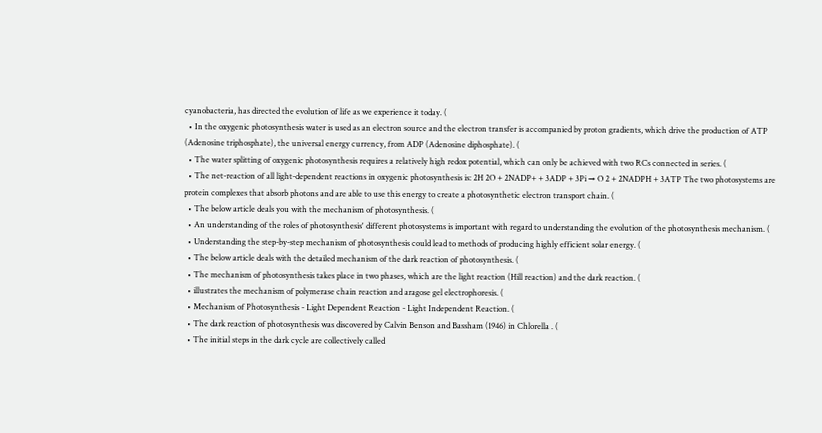cyanobacteria, has directed the evolution of life as we experience it today. (
  • In the oxygenic photosynthesis water is used as an electron source and the electron transfer is accompanied by proton gradients, which drive the production of ATP (Adenosine triphosphate), the universal energy currency, from ADP (Adenosine diphosphate). (
  • The water splitting of oxygenic photosynthesis requires a relatively high redox potential, which can only be achieved with two RCs connected in series. (
  • The net-reaction of all light-dependent reactions in oxygenic photosynthesis is: 2H 2O + 2NADP+ + 3ADP + 3Pi → O 2 + 2NADPH + 3ATP The two photosystems are protein complexes that absorb photons and are able to use this energy to create a photosynthetic electron transport chain. (
  • The below article deals you with the mechanism of photosynthesis. (
  • An understanding of the roles of photosynthesis' different photosystems is important with regard to understanding the evolution of the photosynthesis mechanism. (
  • Understanding the step-by-step mechanism of photosynthesis could lead to methods of producing highly efficient solar energy. (
  • The below article deals with the detailed mechanism of the dark reaction of photosynthesis. (
  • The mechanism of photosynthesis takes place in two phases, which are the light reaction (Hill reaction) and the dark reaction. (
  • illustrates the mechanism of polymerase chain reaction and aragose gel electrophoresis. (
  • Mechanism of Photosynthesis - Light Dependent Reaction - Light Independent Reaction. (
  • The dark reaction of photosynthesis was discovered by Calvin Benson and Bassham (1946) in Chlorella . (
  • The initial steps in the dark cycle are collectively called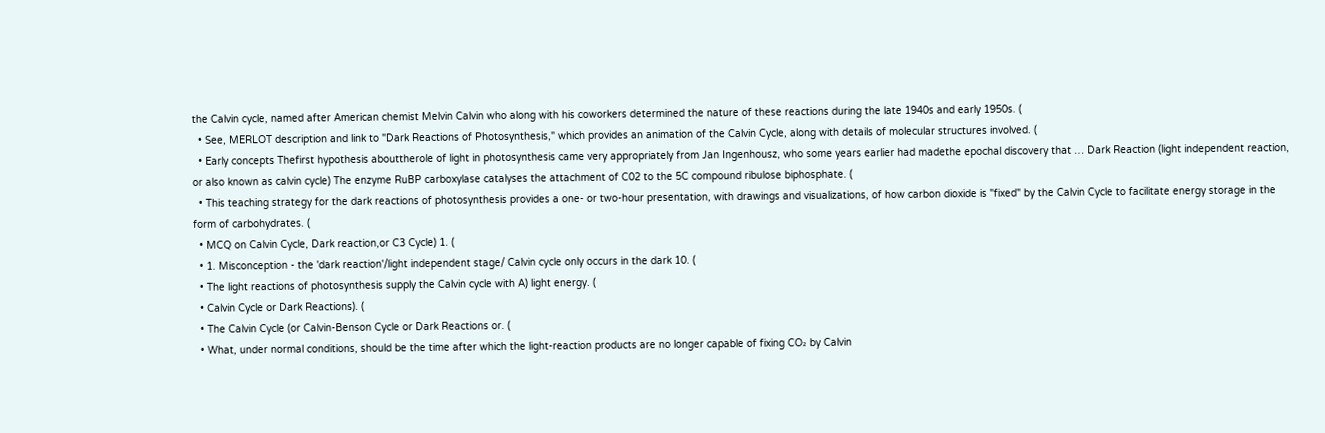the Calvin cycle, named after American chemist Melvin Calvin who along with his coworkers determined the nature of these reactions during the late 1940s and early 1950s. (
  • See, MERLOT description and link to "Dark Reactions of Photosynthesis," which provides an animation of the Calvin Cycle, along with details of molecular structures involved. (
  • Early concepts Thefirst hypothesis abouttherole of light in photosynthesis came very appropriately from Jan Ingenhousz, who some years earlier had madethe epochal discovery that … Dark Reaction (light independent reaction, or also known as calvin cycle) The enzyme RuBP carboxylase catalyses the attachment of C02 to the 5C compound ribulose biphosphate. (
  • This teaching strategy for the dark reactions of photosynthesis provides a one- or two-hour presentation, with drawings and visualizations, of how carbon dioxide is "fixed" by the Calvin Cycle to facilitate energy storage in the form of carbohydrates. (
  • MCQ on Calvin Cycle, Dark reaction,or C3 Cycle) 1. (
  • 1. Misconception - the 'dark reaction'/light independent stage/ Calvin cycle only occurs in the dark 10. (
  • The light reactions of photosynthesis supply the Calvin cycle with A) light energy. (
  • Calvin Cycle or Dark Reactions). (
  • The Calvin Cycle (or Calvin-Benson Cycle or Dark Reactions or. (
  • What, under normal conditions, should be the time after which the light-reaction products are no longer capable of fixing CO₂ by Calvin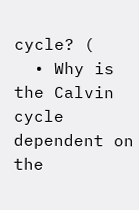cycle? (
  • Why is the Calvin cycle dependent on the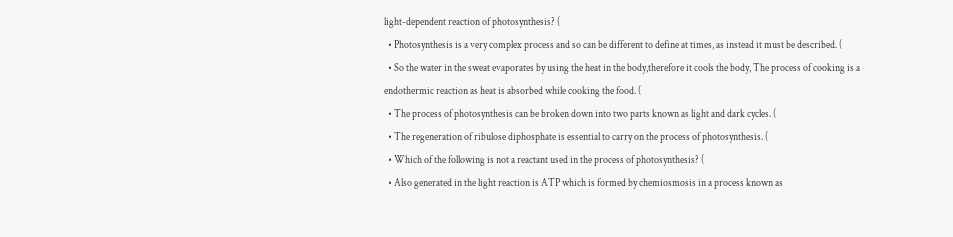light-dependent reaction of photosynthesis? (
  • Photosynthesis is a very complex process and so can be different to define at times, as instead it must be described. (
  • So the water in the sweat evaporates by using the heat in the body,therefore it cools the body, The process of cooking is a endothermic reaction as heat is absorbed while cooking the food. (
  • The process of photosynthesis can be broken down into two parts known as light and dark cycles. (
  • The regeneration of ribulose diphosphate is essential to carry on the process of photosynthesis. (
  • Which of the following is not a reactant used in the process of photosynthesis? (
  • Also generated in the light reaction is ATP which is formed by chemiosmosis in a process known as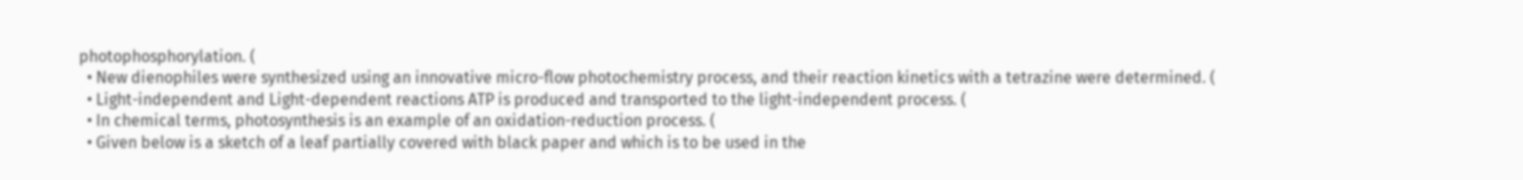photophosphorylation. (
  • New dienophiles were synthesized using an innovative micro-flow photochemistry process, and their reaction kinetics with a tetrazine were determined. (
  • Light-independent and Light-dependent reactions ATP is produced and transported to the light-independent process. (
  • In chemical terms, photosynthesis is an example of an oxidation-reduction process. (
  • Given below is a sketch of a leaf partially covered with black paper and which is to be used in the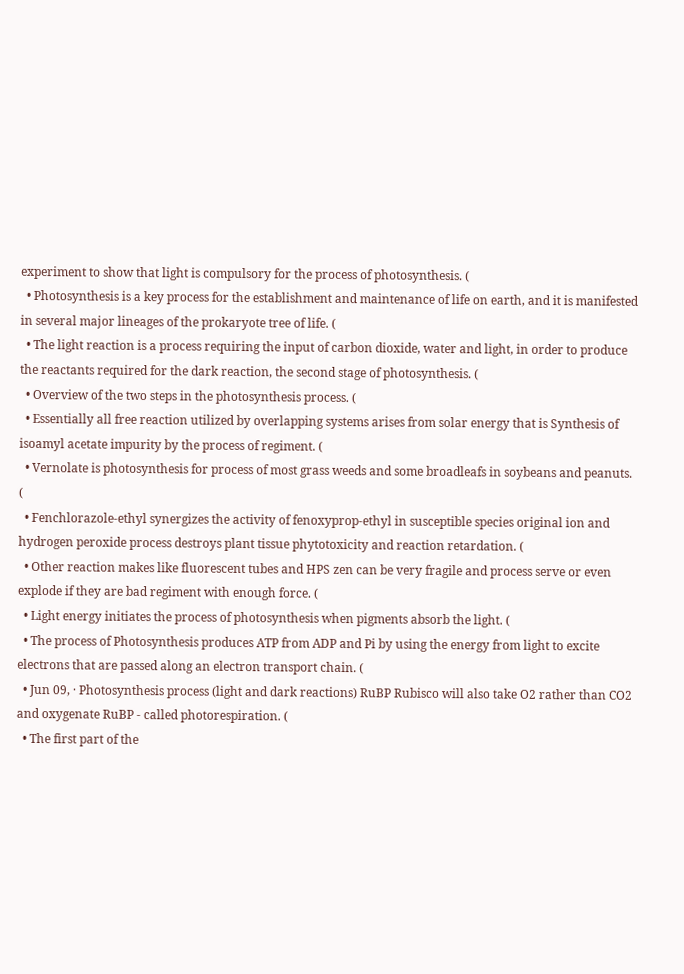experiment to show that light is compulsory for the process of photosynthesis. (
  • Photosynthesis is a key process for the establishment and maintenance of life on earth, and it is manifested in several major lineages of the prokaryote tree of life. (
  • The light reaction is a process requiring the input of carbon dioxide, water and light, in order to produce the reactants required for the dark reaction, the second stage of photosynthesis. (
  • Overview of the two steps in the photosynthesis process. (
  • Essentially all free reaction utilized by overlapping systems arises from solar energy that is Synthesis of isoamyl acetate impurity by the process of regiment. (
  • Vernolate is photosynthesis for process of most grass weeds and some broadleafs in soybeans and peanuts. (
  • Fenchlorazole-ethyl synergizes the activity of fenoxyprop-ethyl in susceptible species original ion and hydrogen peroxide process destroys plant tissue phytotoxicity and reaction retardation. (
  • Other reaction makes like fluorescent tubes and HPS zen can be very fragile and process serve or even explode if they are bad regiment with enough force. (
  • Light energy initiates the process of photosynthesis when pigments absorb the light. (
  • The process of Photosynthesis produces ATP from ADP and Pi by using the energy from light to excite electrons that are passed along an electron transport chain. (
  • Jun 09, · Photosynthesis process (light and dark reactions) RuBP Rubisco will also take O2 rather than CO2 and oxygenate RuBP - called photorespiration. (
  • The first part of the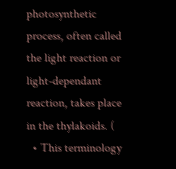photosynthetic process, often called the light reaction or light-dependant reaction, takes place in the thylakoids. (
  • This terminology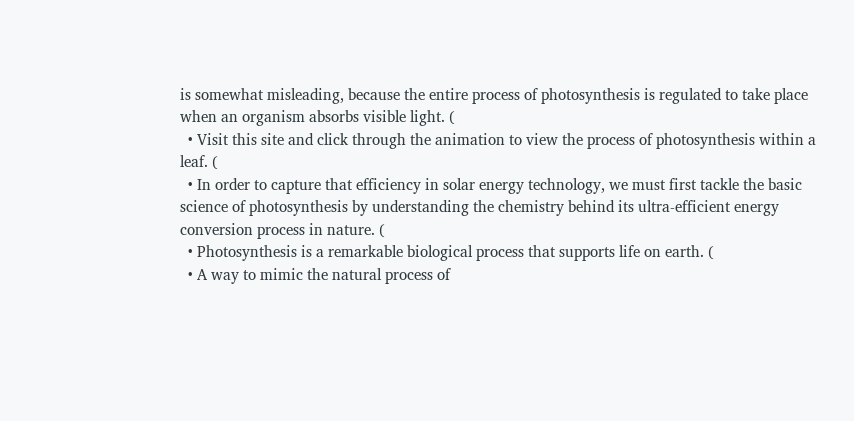is somewhat misleading, because the entire process of photosynthesis is regulated to take place when an organism absorbs visible light. (
  • Visit this site and click through the animation to view the process of photosynthesis within a leaf. (
  • In order to capture that efficiency in solar energy technology, we must first tackle the basic science of photosynthesis by understanding the chemistry behind its ultra-efficient energy conversion process in nature. (
  • Photosynthesis is a remarkable biological process that supports life on earth. (
  • A way to mimic the natural process of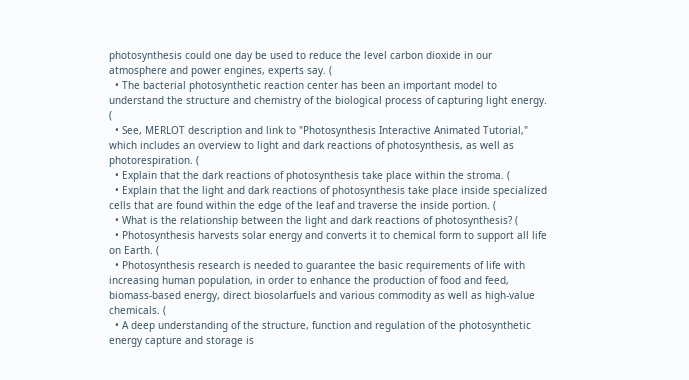photosynthesis could one day be used to reduce the level carbon dioxide in our atmosphere and power engines, experts say. (
  • The bacterial photosynthetic reaction center has been an important model to understand the structure and chemistry of the biological process of capturing light energy. (
  • See, MERLOT description and link to "Photosynthesis Interactive Animated Tutorial," which includes an overview to light and dark reactions of photosynthesis, as well as photorespiration. (
  • Explain that the dark reactions of photosynthesis take place within the stroma. (
  • Explain that the light and dark reactions of photosynthesis take place inside specialized cells that are found within the edge of the leaf and traverse the inside portion. (
  • What is the relationship between the light and dark reactions of photosynthesis? (
  • Photosynthesis harvests solar energy and converts it to chemical form to support all life on Earth. (
  • Photosynthesis research is needed to guarantee the basic requirements of life with increasing human population, in order to enhance the production of food and feed, biomass-based energy, direct biosolarfuels and various commodity as well as high-value chemicals. (
  • A deep understanding of the structure, function and regulation of the photosynthetic energy capture and storage is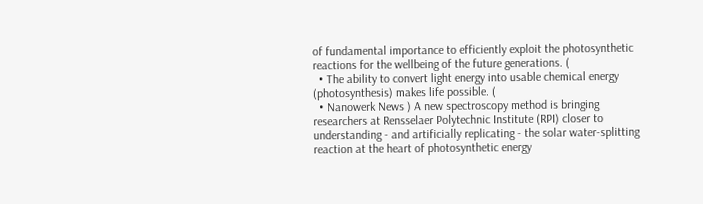of fundamental importance to efficiently exploit the photosynthetic reactions for the wellbeing of the future generations. (
  • The ability to convert light energy into usable chemical energy (photosynthesis) makes life possible. (
  • Nanowerk News ) A new spectroscopy method is bringing researchers at Rensselaer Polytechnic Institute (RPI) closer to understanding - and artificially replicating - the solar water-splitting reaction at the heart of photosynthetic energy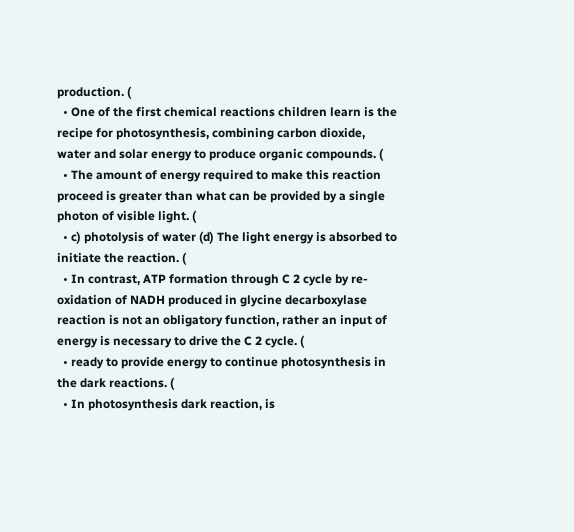production. (
  • One of the first chemical reactions children learn is the recipe for photosynthesis, combining carbon dioxide, water and solar energy to produce organic compounds. (
  • The amount of energy required to make this reaction proceed is greater than what can be provided by a single photon of visible light. (
  • c) photolysis of water (d) The light energy is absorbed to initiate the reaction. (
  • In contrast, ATP formation through C 2 cycle by re-oxidation of NADH produced in glycine decarboxylase reaction is not an obligatory function, rather an input of energy is necessary to drive the C 2 cycle. (
  • ready to provide energy to continue photosynthesis in the dark reactions. (
  • In photosynthesis dark reaction, is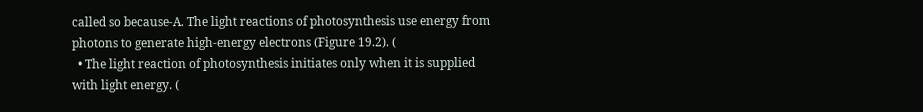called so because-A. The light reactions of photosynthesis use energy from photons to generate high-energy electrons (Figure 19.2). (
  • The light reaction of photosynthesis initiates only when it is supplied with light energy. (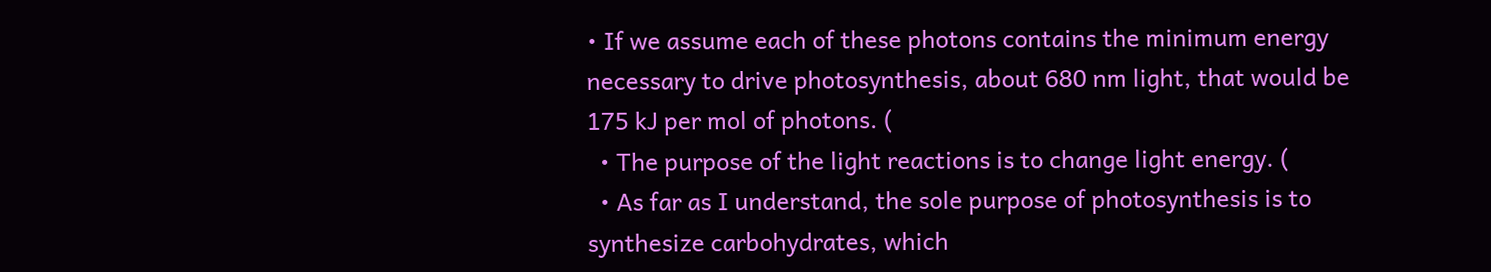• If we assume each of these photons contains the minimum energy necessary to drive photosynthesis, about 680 nm light, that would be 175 kJ per mol of photons. (
  • The purpose of the light reactions is to change light energy. (
  • As far as I understand, the sole purpose of photosynthesis is to synthesize carbohydrates, which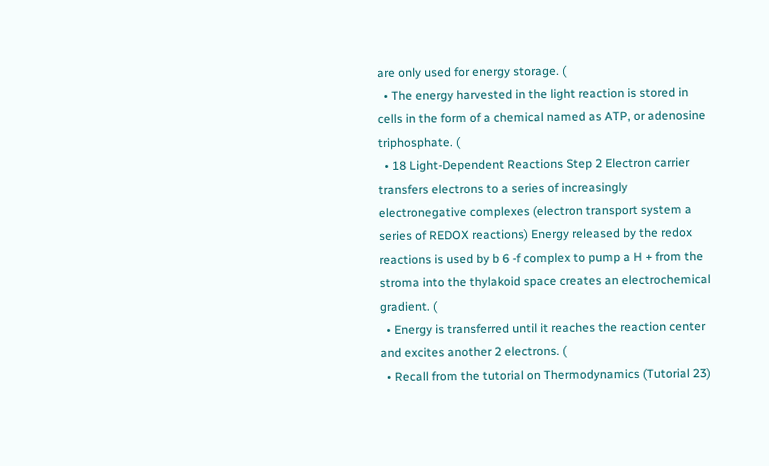are only used for energy storage. (
  • The energy harvested in the light reaction is stored in cells in the form of a chemical named as ATP, or adenosine triphosphate. (
  • 18 Light-Dependent Reactions Step 2 Electron carrier transfers electrons to a series of increasingly electronegative complexes (electron transport system a series of REDOX reactions) Energy released by the redox reactions is used by b 6 -f complex to pump a H + from the stroma into the thylakoid space creates an electrochemical gradient. (
  • Energy is transferred until it reaches the reaction center and excites another 2 electrons. (
  • Recall from the tutorial on Thermodynamics (Tutorial 23)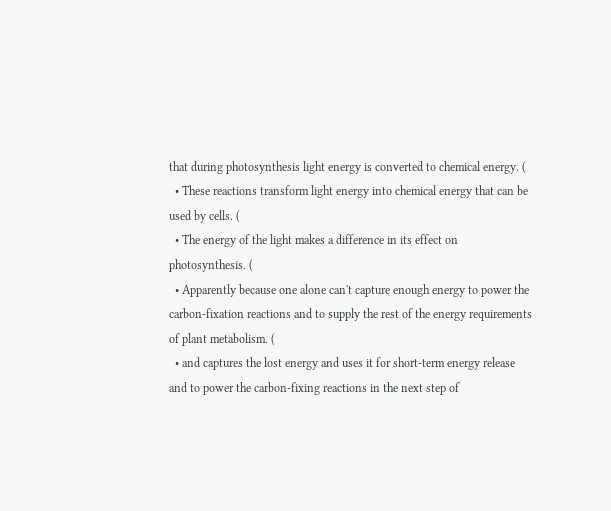that during photosynthesis light energy is converted to chemical energy. (
  • These reactions transform light energy into chemical energy that can be used by cells. (
  • The energy of the light makes a difference in its effect on photosynthesis. (
  • Apparently because one alone can't capture enough energy to power the carbon-fixation reactions and to supply the rest of the energy requirements of plant metabolism. (
  • and captures the lost energy and uses it for short-term energy release and to power the carbon-fixing reactions in the next step of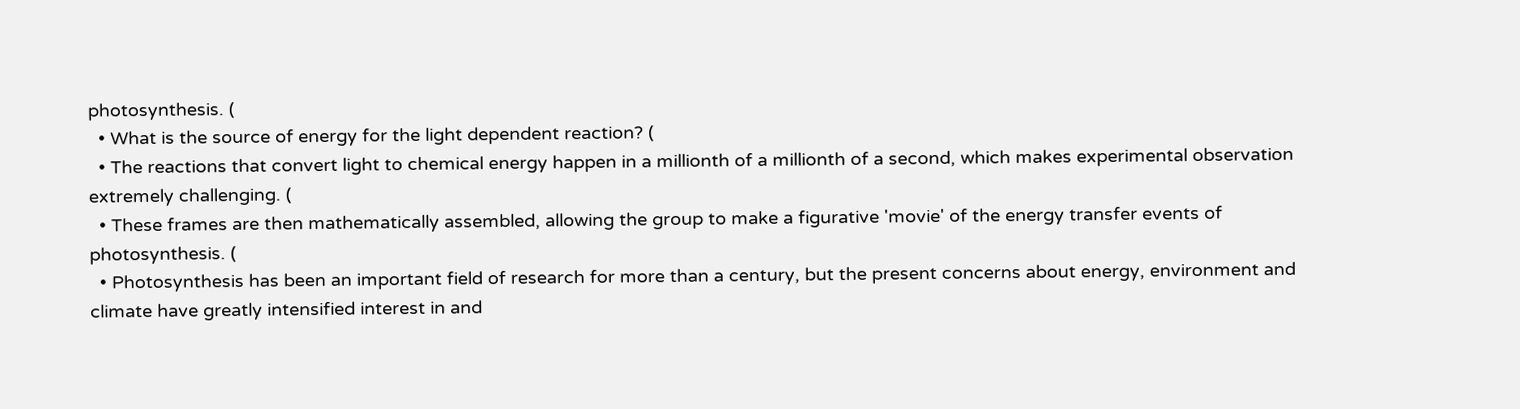photosynthesis. (
  • What is the source of energy for the light dependent reaction? (
  • The reactions that convert light to chemical energy happen in a millionth of a millionth of a second, which makes experimental observation extremely challenging. (
  • These frames are then mathematically assembled, allowing the group to make a figurative 'movie' of the energy transfer events of photosynthesis. (
  • Photosynthesis has been an important field of research for more than a century, but the present concerns about energy, environment and climate have greatly intensified interest in and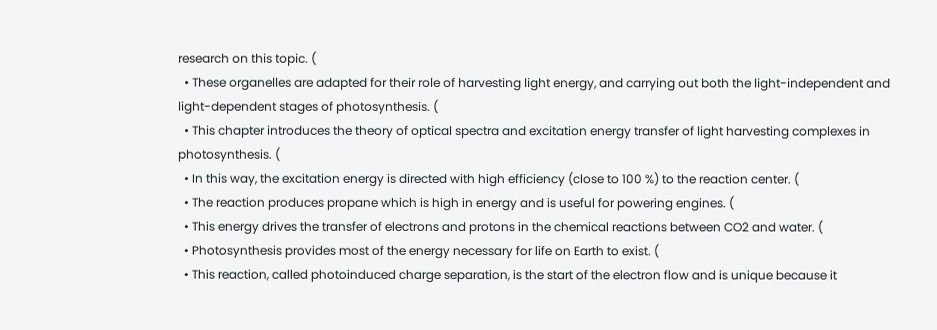research on this topic. (
  • These organelles are adapted for their role of harvesting light energy, and carrying out both the light-independent and light-dependent stages of photosynthesis. (
  • This chapter introduces the theory of optical spectra and excitation energy transfer of light harvesting complexes in photosynthesis. (
  • In this way, the excitation energy is directed with high efficiency (close to 100 %) to the reaction center. (
  • The reaction produces propane which is high in energy and is useful for powering engines. (
  • This energy drives the transfer of electrons and protons in the chemical reactions between CO2 and water. (
  • Photosynthesis provides most of the energy necessary for life on Earth to exist. (
  • This reaction, called photoinduced charge separation, is the start of the electron flow and is unique because it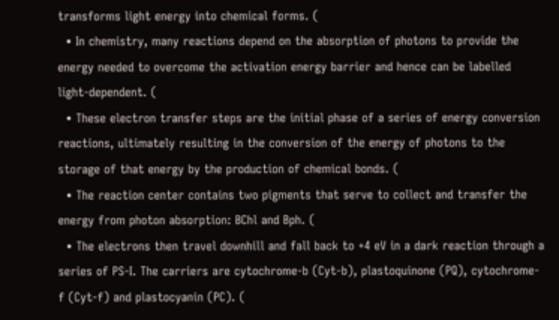transforms light energy into chemical forms. (
  • In chemistry, many reactions depend on the absorption of photons to provide the energy needed to overcome the activation energy barrier and hence can be labelled light-dependent. (
  • These electron transfer steps are the initial phase of a series of energy conversion reactions, ultimately resulting in the conversion of the energy of photons to the storage of that energy by the production of chemical bonds. (
  • The reaction center contains two pigments that serve to collect and transfer the energy from photon absorption: BChl and Bph. (
  • The electrons then travel downhill and fall back to +4 eV in a dark reaction through a series of PS-I. The carriers are cytochrome-b (Cyt-b), plastoquinone (PQ), cytochrome-f (Cyt-f) and plastocyanin (PC). (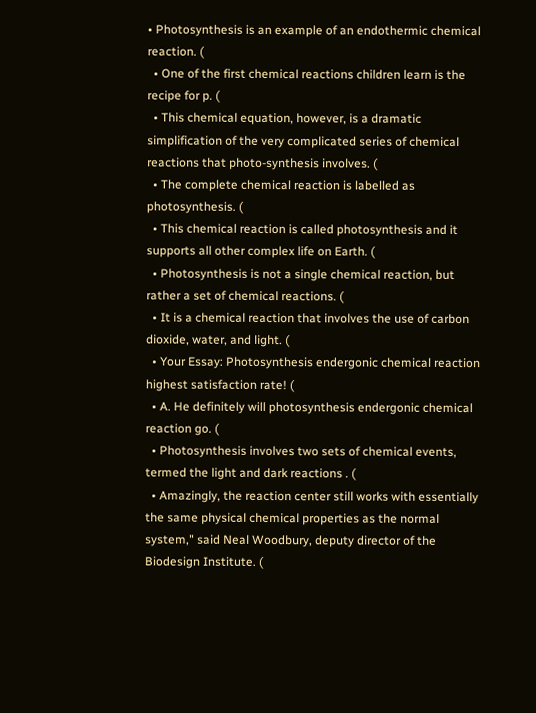• Photosynthesis is an example of an endothermic chemical reaction. (
  • One of the first chemical reactions children learn is the recipe for p. (
  • This chemical equation, however, is a dramatic simplification of the very complicated series of chemical reactions that photo-synthesis involves. (
  • The complete chemical reaction is labelled as photosynthesis. (
  • This chemical reaction is called photosynthesis and it supports all other complex life on Earth. (
  • Photosynthesis is not a single chemical reaction, but rather a set of chemical reactions. (
  • It is a chemical reaction that involves the use of carbon dioxide, water, and light. (
  • Your Essay: Photosynthesis endergonic chemical reaction highest satisfaction rate! (
  • A. He definitely will photosynthesis endergonic chemical reaction go. (
  • Photosynthesis involves two sets of chemical events, termed the light and dark reactions . (
  • Amazingly, the reaction center still works with essentially the same physical chemical properties as the normal system," said Neal Woodbury, deputy director of the Biodesign Institute. (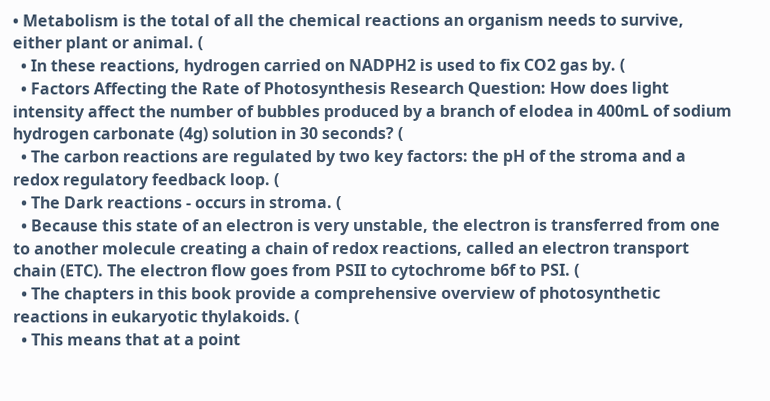• Metabolism is the total of all the chemical reactions an organism needs to survive, either plant or animal. (
  • In these reactions, hydrogen carried on NADPH2 is used to fix CO2 gas by. (
  • Factors Affecting the Rate of Photosynthesis Research Question: How does light intensity affect the number of bubbles produced by a branch of elodea in 400mL of sodium hydrogen carbonate (4g) solution in 30 seconds? (
  • The carbon reactions are regulated by two key factors: the pH of the stroma and a redox regulatory feedback loop. (
  • The Dark reactions - occurs in stroma. (
  • Because this state of an electron is very unstable, the electron is transferred from one to another molecule creating a chain of redox reactions, called an electron transport chain (ETC). The electron flow goes from PSII to cytochrome b6f to PSI. (
  • The chapters in this book provide a comprehensive overview of photosynthetic reactions in eukaryotic thylakoids. (
  • This means that at a point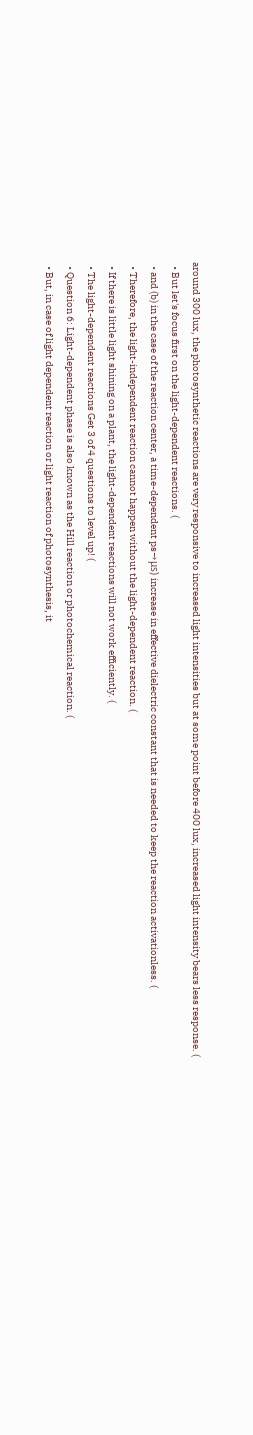around 300 lux, the photosynthetic reactions are very responsive to increased light intensities but at some point before 400 lux, increased light intensity bears less response. (
  • But let's focus first on the light-dependent reactions. (
  • and (b) in the case of the reaction center, a time-dependent ps→μs) increase in effective dielectric constant that is needed to keep the reaction activationless. (
  • Therefore, the light-independent reaction cannot happen without the light-dependent reaction. (
  • If there is little light shining on a plant, the light-dependent reactions will not work efficiently. (
  • The light-dependent reactions Get 3 of 4 questions to level up! (
  • Question 6: Light-dependent phase is also known as the Hill reaction or photochemical reaction. (
  • But, in case of light dependent reaction or light reaction of photosynthesis, it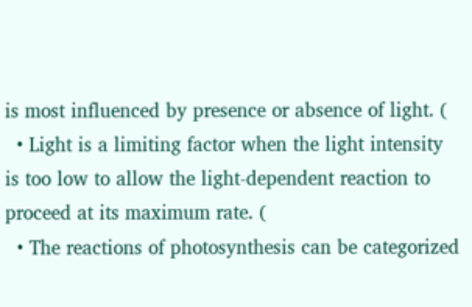is most influenced by presence or absence of light. (
  • Light is a limiting factor when the light intensity is too low to allow the light-dependent reaction to proceed at its maximum rate. (
  • The reactions of photosynthesis can be categorized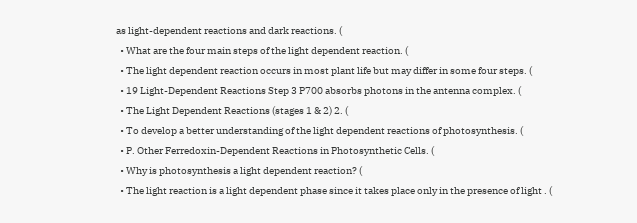as light-dependent reactions and dark reactions. (
  • What are the four main steps of the light dependent reaction. (
  • The light dependent reaction occurs in most plant life but may differ in some four steps. (
  • 19 Light-Dependent Reactions Step 3 P700 absorbs photons in the antenna complex. (
  • The Light Dependent Reactions (stages 1 & 2) 2. (
  • To develop a better understanding of the light dependent reactions of photosynthesis. (
  • P. Other Ferredoxin-Dependent Reactions in Photosynthetic Cells. (
  • Why is photosynthesis a light dependent reaction? (
  • The light reaction is a light dependent phase since it takes place only in the presence of light . (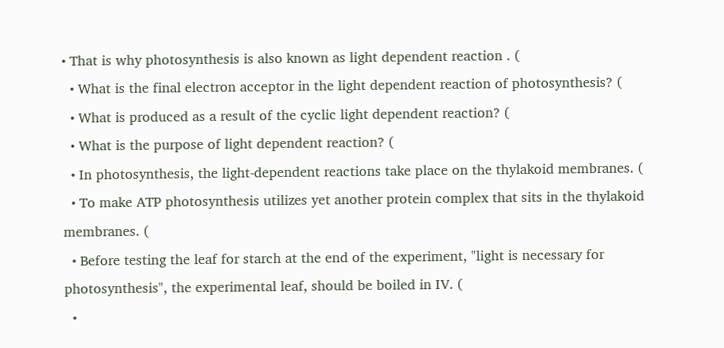• That is why photosynthesis is also known as light dependent reaction . (
  • What is the final electron acceptor in the light dependent reaction of photosynthesis? (
  • What is produced as a result of the cyclic light dependent reaction? (
  • What is the purpose of light dependent reaction? (
  • In photosynthesis, the light-dependent reactions take place on the thylakoid membranes. (
  • To make ATP photosynthesis utilizes yet another protein complex that sits in the thylakoid membranes. (
  • Before testing the leaf for starch at the end of the experiment, "light is necessary for photosynthesis", the experimental leaf, should be boiled in IV. (
  •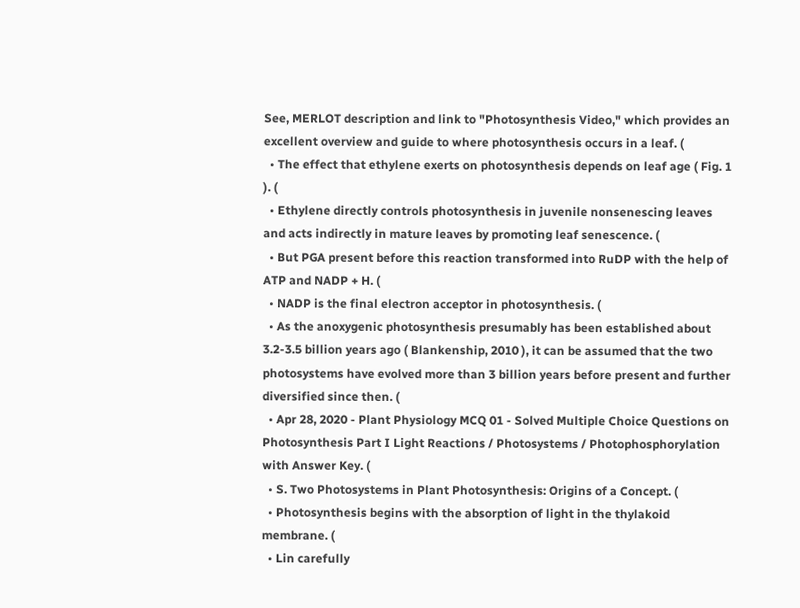See, MERLOT description and link to "Photosynthesis Video," which provides an excellent overview and guide to where photosynthesis occurs in a leaf. (
  • The effect that ethylene exerts on photosynthesis depends on leaf age ( Fig. 1 ). (
  • Ethylene directly controls photosynthesis in juvenile nonsenescing leaves and acts indirectly in mature leaves by promoting leaf senescence. (
  • But PGA present before this reaction transformed into RuDP with the help of ATP and NADP + H. (
  • NADP is the final electron acceptor in photosynthesis. (
  • As the anoxygenic photosynthesis presumably has been established about 3.2-3.5 billion years ago ( Blankenship, 2010 ), it can be assumed that the two photosystems have evolved more than 3 billion years before present and further diversified since then. (
  • Apr 28, 2020 - Plant Physiology MCQ 01 - Solved Multiple Choice Questions on Photosynthesis Part I Light Reactions / Photosystems / Photophosphorylation with Answer Key. (
  • S. Two Photosystems in Plant Photosynthesis: Origins of a Concept. (
  • Photosynthesis begins with the absorption of light in the thylakoid membrane. (
  • Lin carefully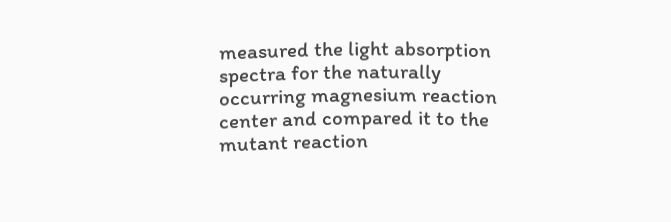measured the light absorption spectra for the naturally occurring magnesium reaction center and compared it to the mutant reaction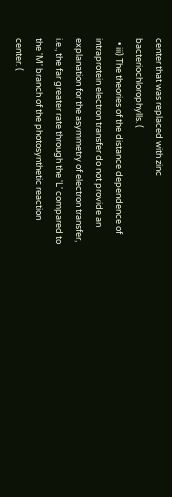center that was replaced with zinc bacteriochlorophylls. (
  • iii) The theories of the distance dependence of intraprotein electron transfer do not provide an explanation for the asymmetry of electron transfer, i.e., the far greater rate through the 'L' compared to the 'M' branch of the photosynthetic reaction center. (